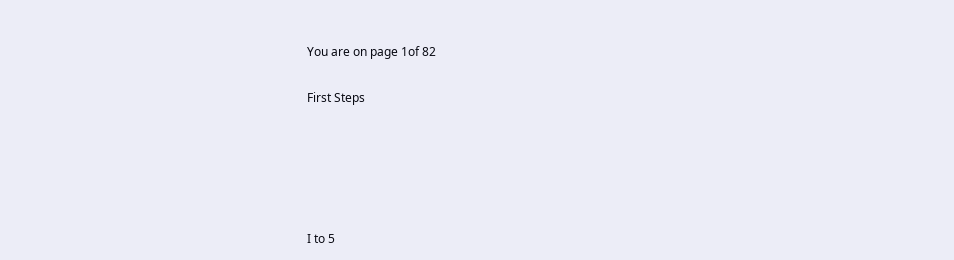You are on page 1of 82

First Steps





I to 5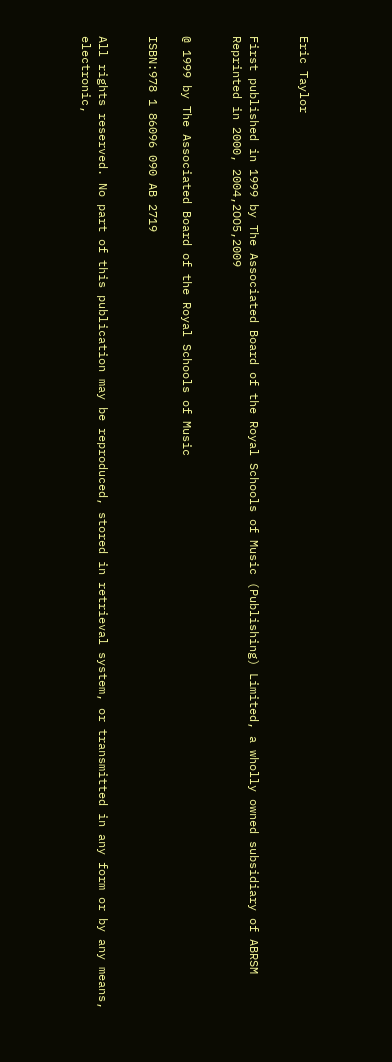Eric Taylor


First published in 1999 by The Associated Board of the Royal Schools of Music (Publishing) Limited, a wholly owned subsidiary of ABRSM Reprinted in 2000, 2004,2OO5,2009


@ 1999 by The Associated Board of the Royal Schools of Music

ISBN:978 1 86096 090 AB 2719


All rights reserved. No part of this publication may be reproduced, stored in retrieval system, or transmitted in any form or by any means, electronic,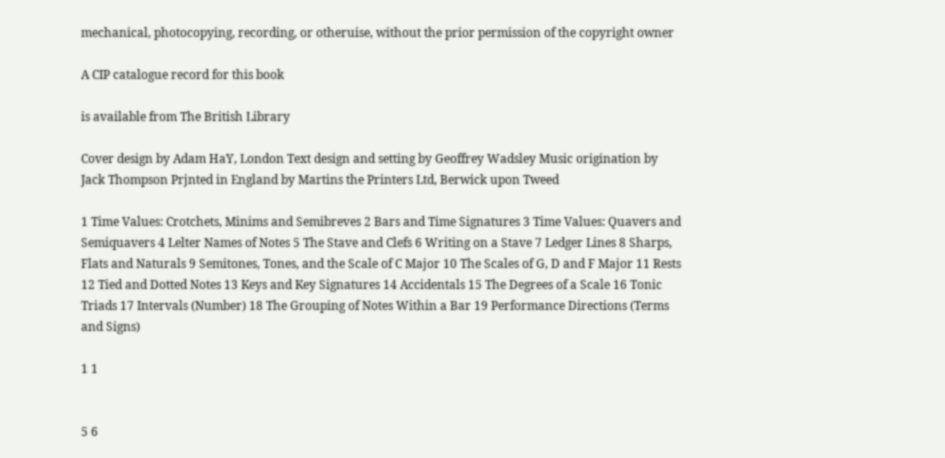mechanical, photocopying, recording, or otheruise, without the prior permission of the copyright owner

A CIP catalogue record for this book

is available from The British Library

Cover design by Adam HaY, London Text design and setting by Geoffrey Wadsley Music origination by Jack Thompson Prjnted in England by Martins the Printers Ltd, Berwick upon Tweed

1 Time Values: Crotchets, Minims and Semibreves 2 Bars and Time Signatures 3 Time Values: Quavers and Semiquavers 4 Lelter Names of Notes 5 The Stave and Clefs 6 Writing on a Stave 7 Ledger Lines 8 Sharps, Flats and Naturals 9 Semitones, Tones, and the Scale of C Major 10 The Scales of G, D and F Major 11 Rests 12 Tied and Dotted Notes 13 Keys and Key Signatures 14 Accidentals 15 The Degrees of a Scale 16 Tonic Triads 17 Intervals (Number) 18 The Grouping of Notes Within a Bar 19 Performance Directions (Terms and Signs)

1 1


5 6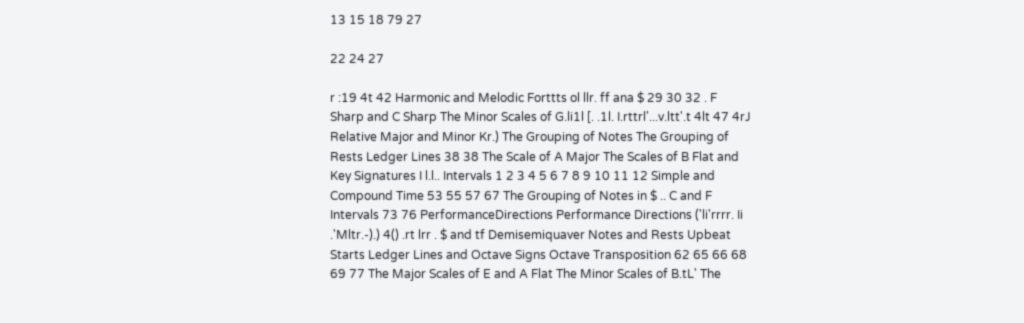13 15 18 79 27

22 24 27

r :19 4t 42 Harmonic and Melodic Forttts ol llr. ff ana $ 29 30 32 . F Sharp and C Sharp The Minor Scales of G.li1l [. .1l. I.rttrl'...v.ltt'.t 4lt 47 4rJ Relative Major and Minor Kr.) The Grouping of Notes The Grouping of Rests Ledger Lines 38 38 The Scale of A Major The Scales of B Flat and Key Signatures I l.l.. Intervals 1 2 3 4 5 6 7 8 9 10 11 12 Simple and Compound Time 53 55 57 67 The Grouping of Notes in $ .. C and F Intervals 73 76 PerformanceDirections Performance Directions ('li'rrrr. Ii .'Mltr.-).) 4() .rt lrr . $ and tf Demisemiquaver Notes and Rests Upbeat Starts Ledger Lines and Octave Signs Octave Transposition 62 65 66 68 69 77 The Major Scales of E and A Flat The Minor Scales of B.tL' The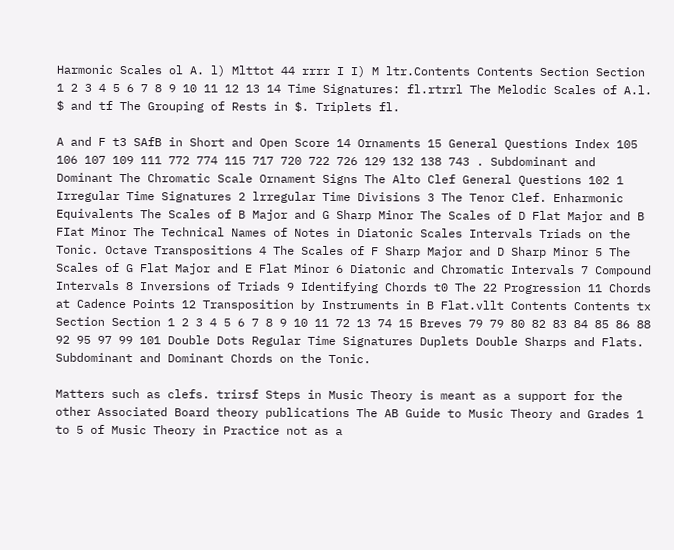Harmonic Scales ol A. l) Mlttot 44 rrrr I I) M ltr.Contents Contents Section Section 1 2 3 4 5 6 7 8 9 10 11 12 13 14 Time Signatures: fl.rtrrl The Melodic Scales of A.l. $ and tf The Grouping of Rests in $. Triplets fl.

A and F t3 SAfB in Short and Open Score 14 Ornaments 15 General Questions Index 105 106 107 109 111 772 774 115 717 720 722 726 129 132 138 743 . Subdominant and Dominant The Chromatic Scale Ornament Signs The Alto Clef General Questions 102 1 Irregular Time Signatures 2 lrregular Time Divisions 3 The Tenor Clef. Enharmonic Equivalents The Scales of B Major and G Sharp Minor The Scales of D Flat Major and B FIat Minor The Technical Names of Notes in Diatonic Scales Intervals Triads on the Tonic. Octave Transpositions 4 The Scales of F Sharp Major and D Sharp Minor 5 The Scales of G Flat Major and E Flat Minor 6 Diatonic and Chromatic Intervals 7 Compound Intervals 8 Inversions of Triads 9 Identifying Chords t0 The 22 Progression 11 Chords at Cadence Points 12 Transposition by Instruments in B Flat.vllt Contents Contents tx Section Section 1 2 3 4 5 6 7 8 9 10 11 72 13 74 15 Breves 79 79 80 82 83 84 85 86 88 92 95 97 99 101 Double Dots Regular Time Signatures Duplets Double Sharps and Flats. Subdominant and Dominant Chords on the Tonic.

Matters such as clefs. trirsf Steps in Music Theory is meant as a support for the other Associated Board theory publications The AB Guide to Music Theory and Grades 1 to 5 of Music Theory in Practice not as a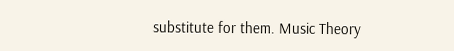substitute for them. Music Theory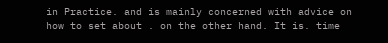in Practice. and is mainly concerned with advice on how to set about . on the other hand. It is. time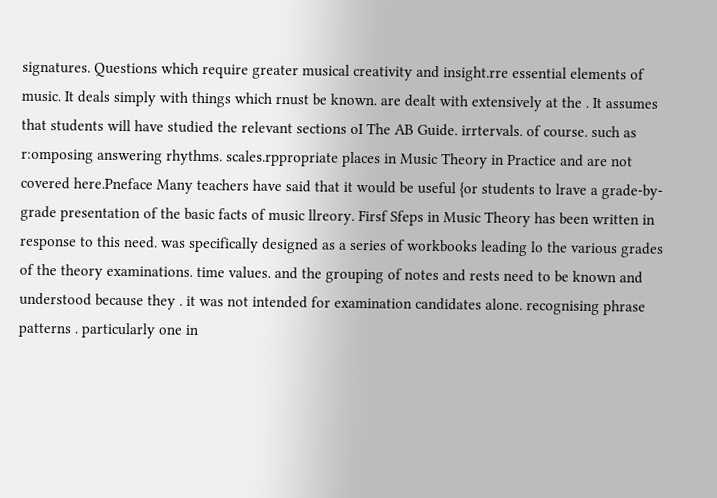signatures. Questions which require greater musical creativity and insight.rre essential elements of music. It deals simply with things which rnust be known. are dealt with extensively at the . It assumes that students will have studied the relevant sections oI The AB Guide. irrtervals. of course. such as r:omposing answering rhythms. scales.rppropriate places in Music Theory in Practice and are not covered here.Pneface Many teachers have said that it would be useful {or students to lrave a grade-by-grade presentation of the basic facts of music llreory. Firsf Sfeps in Music Theory has been written in response to this need. was specifically designed as a series of workbooks leading lo the various grades of the theory examinations. time values. and the grouping of notes and rests need to be known and understood because they . it was not intended for examination candidates alone. recognising phrase patterns . particularly one in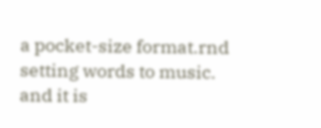a pocket-size format.rnd setting words to music. and it is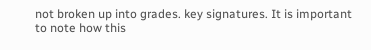not broken up into grades. key signatures. It is important to note how this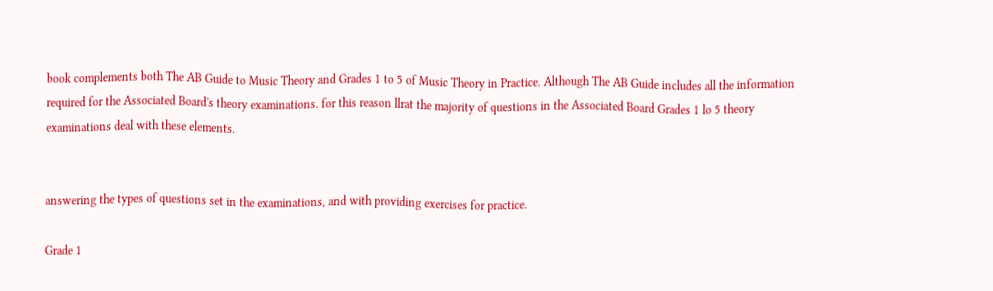book complements both The AB Guide to Music Theory and Grades 1 to 5 of Music Theory in Practice. Although The AB Guide includes all the information required for the Associated Board's theory examinations. for this reason llrat the majority of questions in the Associated Board Grades 1 lo 5 theory examinations deal with these elements.


answering the types of questions set in the examinations, and with providing exercises for practice.

Grade 1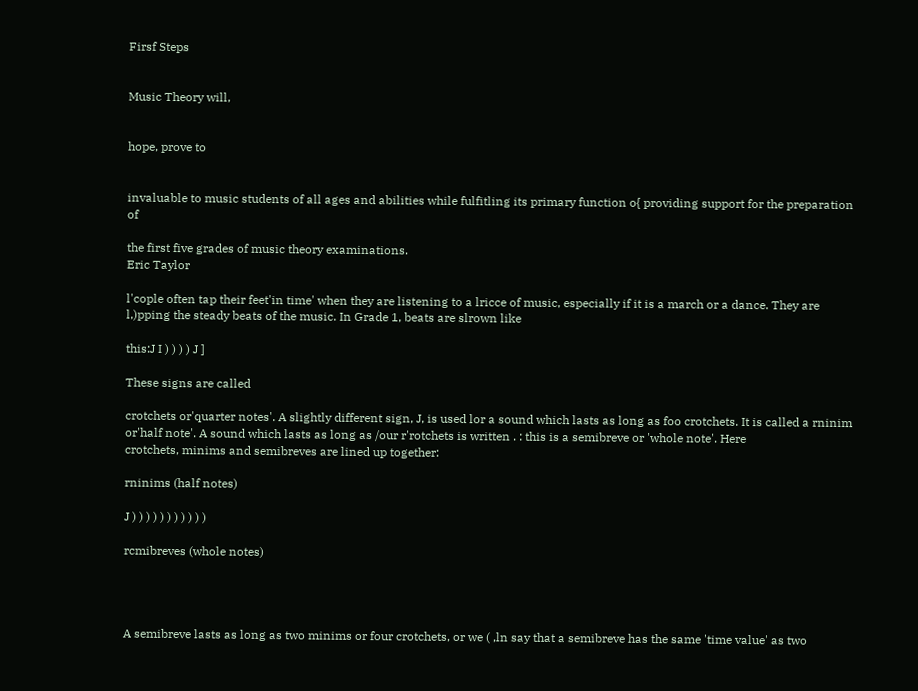Firsf Steps


Music Theory will,


hope, prove to


invaluable to music students of all ages and abilities while fulfitling its primary function o{ providing support for the preparation of

the first five grades of music theory examinations.
Eric Taylor

l'cople often tap their feet'in time' when they are listening to a lricce of music, especially if it is a march or a dance. They are l,)pping the steady beats of the music. In Grade 1, beats are slrown like

this:J I ) ) ) ) J ]

These signs are called

crotchets or'quarter notes'. A slightly different sign, J, is used lor a sound which lasts as long as foo crotchets. It is called a rninim or'half note'. A sound which lasts as long as /our r'rotchets is written . : this is a semibreve or 'whole note'. Here
crotchets, minims and semibreves are lined up together:

rninims (half notes)

J ) ) ) ) ) ) ) ) ) ) )

rcmibreves (whole notes)




A semibreve lasts as long as two minims or four crotchets, or we ( ,ln say that a semibreve has the same 'time value' as two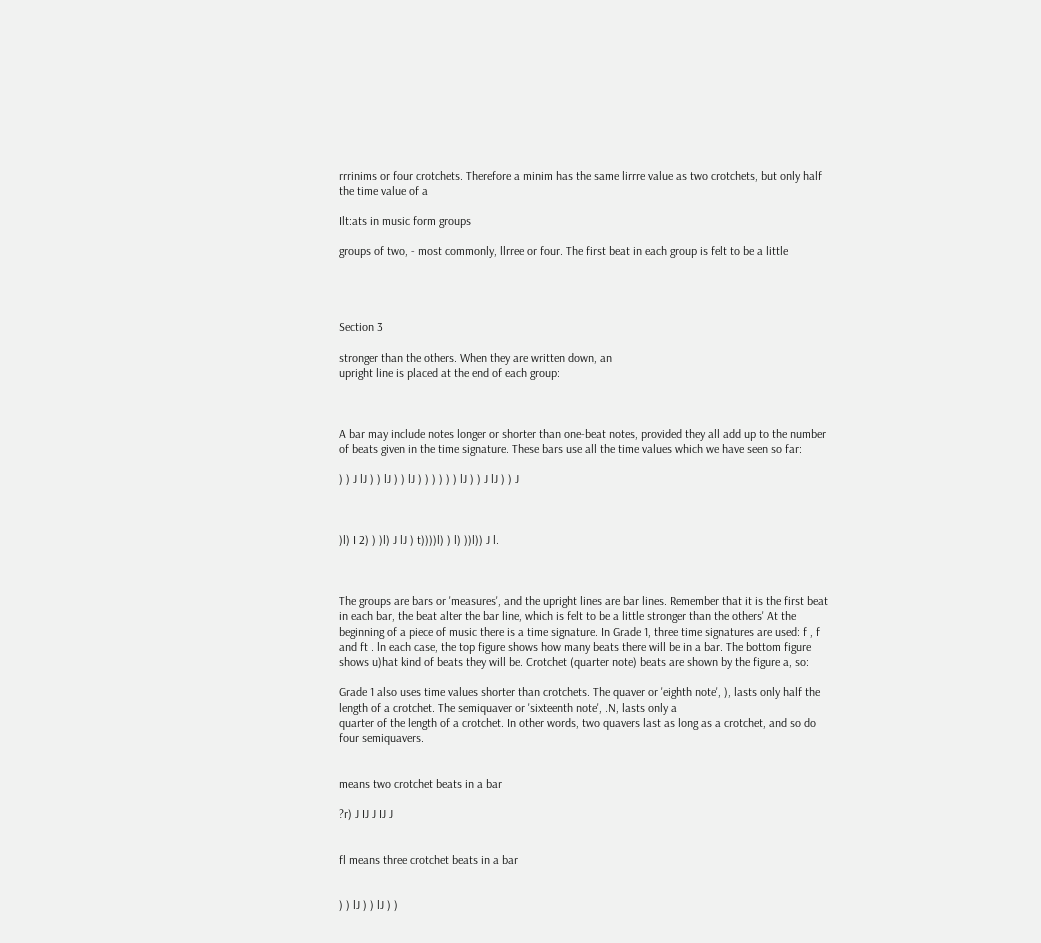rrrinims or four crotchets. Therefore a minim has the same lirrre value as two crotchets, but only half the time value of a

Ilt:ats in music form groups

groups of two, - most commonly, llrree or four. The first beat in each group is felt to be a little




Section 3

stronger than the others. When they are written down, an
upright line is placed at the end of each group:



A bar may include notes longer or shorter than one-beat notes, provided they all add up to the number of beats given in the time signature. These bars use all the time values which we have seen so far:

) ) J lJ ) ) lJ ) ) lJ ) ) ) ) ) ) lJ ) ) J lJ ) ) J



)l) I 2) ) )l) J lJ ) t))))l) ) l) ))l)) J l.



The groups are bars or 'measures', and the upright lines are bar lines. Remember that it is the first beat in each bar, the beat alter the bar line, which is felt to be a little stronger than the others' At the beginning of a piece of music there is a time signature. In Grade 1, three time signatures are used: f , f and ft . ln each case, the top figure shows how many beats there will be in a bar. The bottom figure shows u)hat kind of beats they will be. Crotchet (quarter note) beats are shown by the figure a, so:

Grade 1 also uses time values shorter than crotchets. The quaver or 'eighth note', ), lasts only half the length of a crotchet. The semiquaver or 'sixteenth note', .N, lasts only a
quarter of the length of a crotchet. In other words, two quavers last as long as a crotchet, and so do four semiquavers.


means two crotchet beats in a bar

?r) J IJ J IJ J


fl means three crotchet beats in a bar


) ) lJ ) ) lJ ) )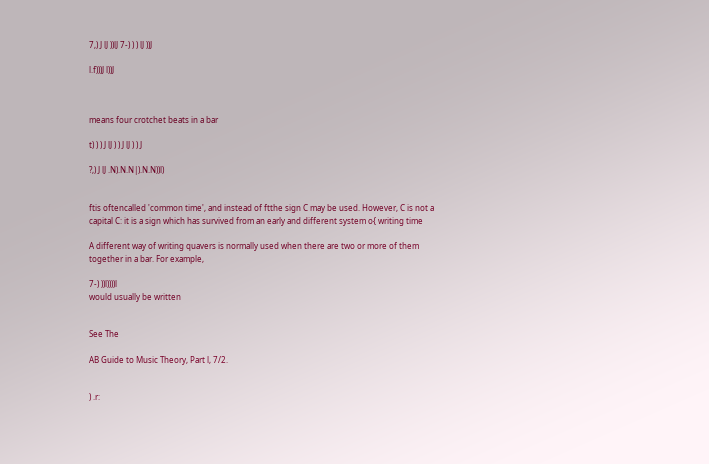7,) J lJ ))lJ 7-) ) ) lJ ))J

l.f)))J l))J



means four crotchet beats in a bar

t) ) ) J lJ ) ) J lJ ) ) J

?,) J lJ .N).N.N|).N.N))l)


ftis oftencalled 'common time', and instead of ftthe sign C may be used. However, C is not a capital C: it is a sign which has survived from an early and different system o{ writing time

A different way of writing quavers is normally used when there are two or more of them together in a bar. For example,

7-) ))l))))l
would usually be written


See The

AB Guide to Music Theory, Part l, 7/2.


) .r: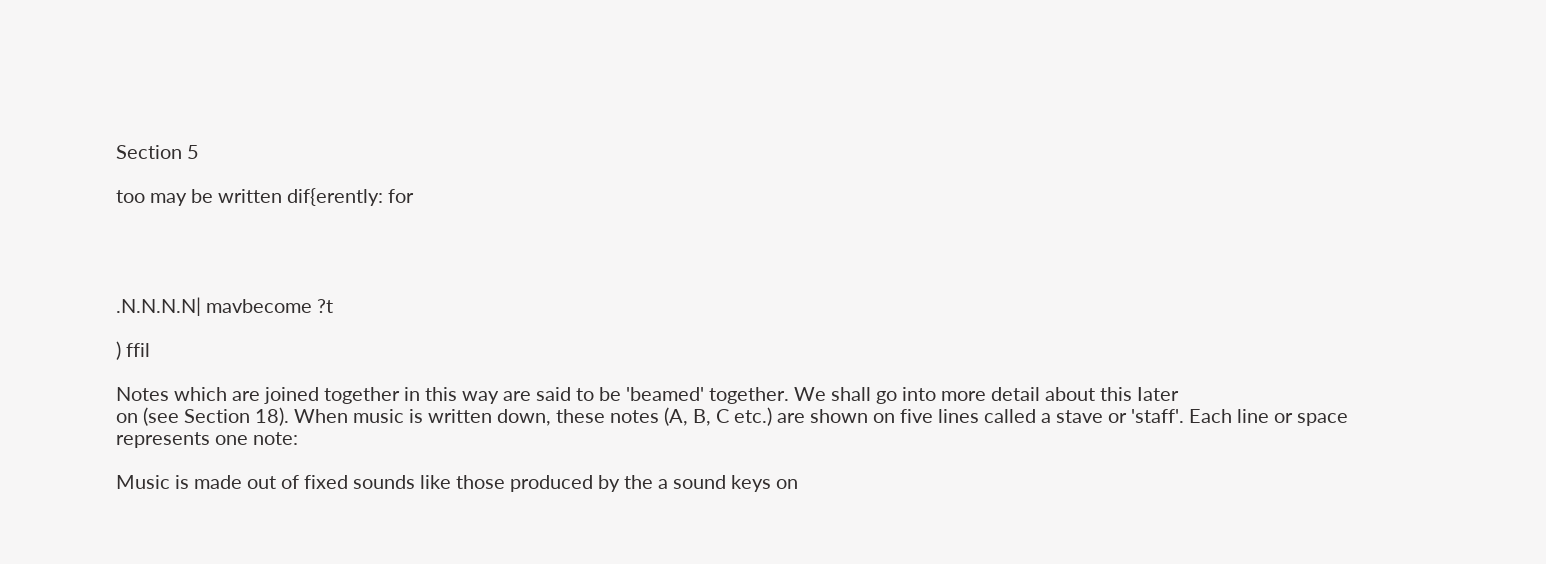Section 5

too may be written dif{erently: for




.N.N.N.N| mavbecome ?t

) ffil

Notes which are joined together in this way are said to be 'beamed' together. We shall go into more detail about this Iater
on (see Section 18). When music is written down, these notes (A, B, C etc.) are shown on five lines called a stave or 'staff'. Each line or space
represents one note:

Music is made out of fixed sounds like those produced by the a sound keys on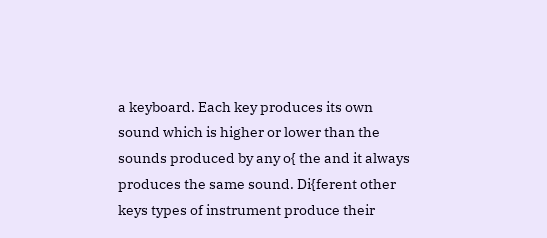a keyboard. Each key produces its own sound which is higher or lower than the sounds produced by any o{ the and it always produces the same sound. Di{ferent other keys types of instrument produce their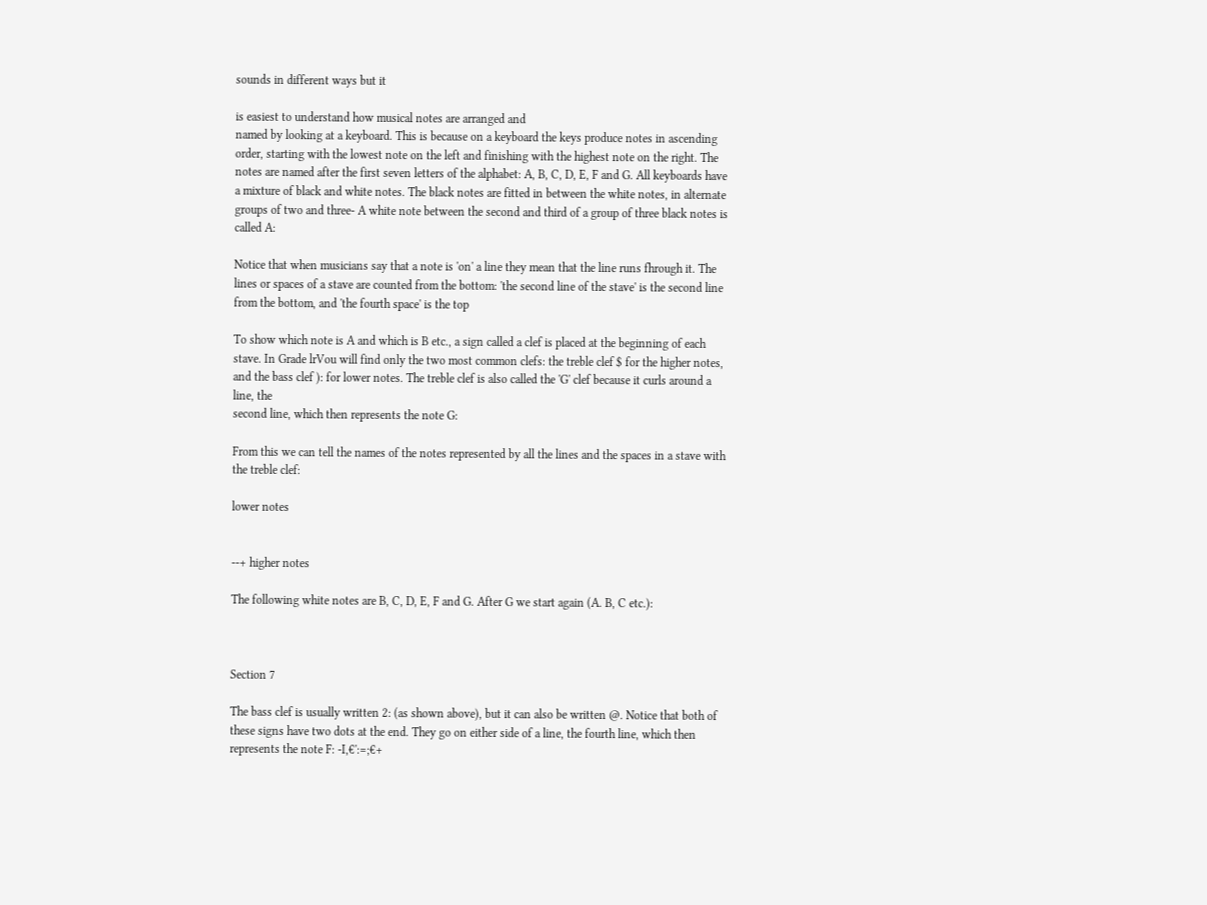sounds in different ways but it

is easiest to understand how musical notes are arranged and
named by looking at a keyboard. This is because on a keyboard the keys produce notes in ascending order, starting with the lowest note on the left and finishing with the highest note on the right. The notes are named after the first seven letters of the alphabet: A, B, C, D, E, F and G. All keyboards have a mixture of black and white notes. The black notes are fitted in between the white notes, in alternate groups of two and three- A white note between the second and third of a group of three black notes is called A:

Notice that when musicians say that a note is 'on' a line they mean that the line runs fhrough it. The lines or spaces of a stave are counted from the bottom: 'the second line of the stave' is the second line from the bottom, and 'the fourth space' is the top

To show which note is A and which is B etc., a sign called a clef is placed at the beginning of each stave. In Grade lrVou will find only the two most common clefs: the treble clef $ for the higher notes, and the bass clef ): for lower notes. The treble clef is also called the 'G' clef because it curls around a line, the
second line, which then represents the note G:

From this we can tell the names of the notes represented by all the lines and the spaces in a stave with the treble clef:

lower notes


--+ higher notes

The following white notes are B, C, D, E, F and G. After G we start again (A. B, C etc.):



Section 7

The bass clef is usually written 2: (as shown above), but it can also be written @. Notice that both of these signs have two dots at the end. They go on either side of a line, the fourth line, which then represents the note F: -I,€':=;€+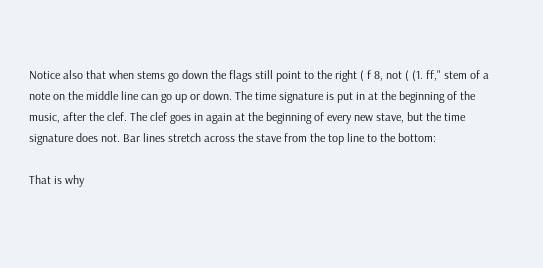Notice also that when stems go down the flags still point to the right ( f 8, not ( (1. ff," stem of a note on the middle line can go up or down. The time signature is put in at the beginning of the music, after the clef. The clef goes in again at the beginning of every new stave, but the time signature does not. Bar lines stretch across the stave from the top line to the bottom:

That is why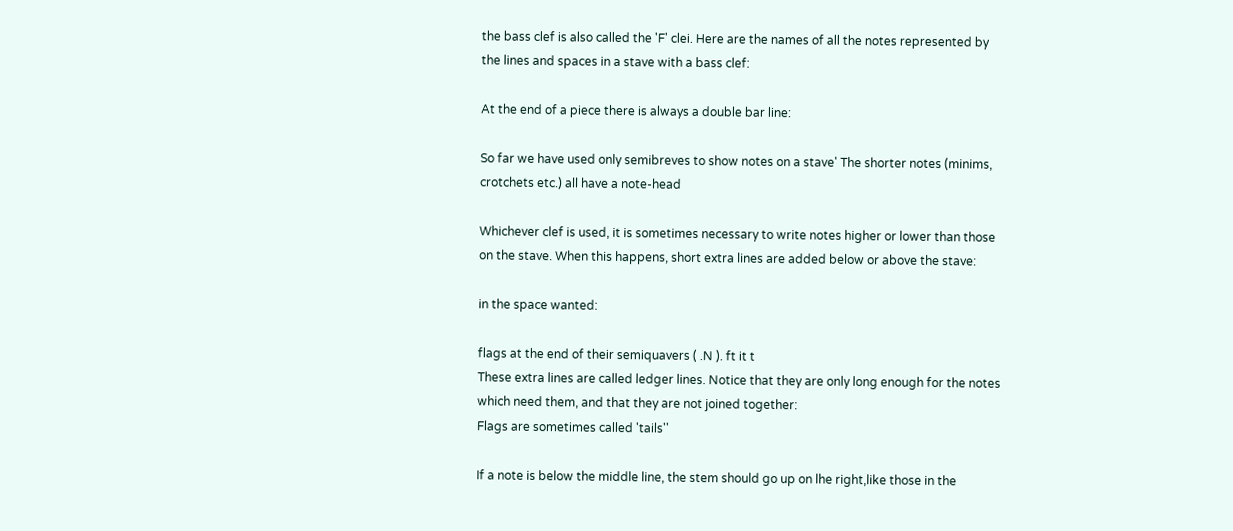the bass clef is also called the 'F' clei. Here are the names of all the notes represented by the lines and spaces in a stave with a bass clef:

At the end of a piece there is always a double bar line:

So far we have used only semibreves to show notes on a stave' The shorter notes (minims, crotchets etc.) all have a note-head

Whichever clef is used, it is sometimes necessary to write notes higher or lower than those on the stave. When this happens, short extra lines are added below or above the stave:

in the space wanted:

flags at the end of their semiquavers ( .N ). ft it t
These extra lines are called ledger lines. Notice that they are only long enough for the notes which need them, and that they are not joined together:
Flags are sometimes called 'tails''

If a note is below the middle line, the stem should go up on lhe right,like those in the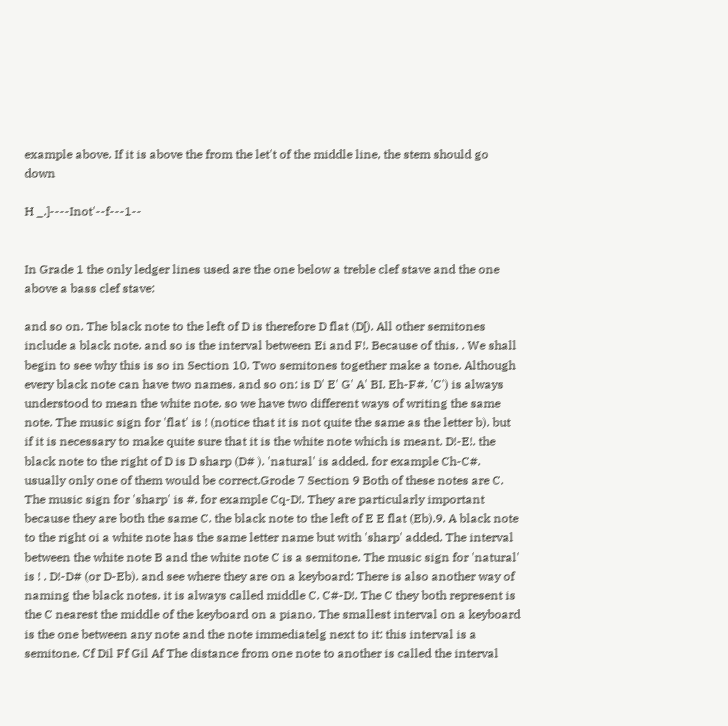example above. If it is above the from the let't of the middle line, the stem should go down

H _.]----Inot'--f---1--


In Grade 1 the only ledger lines used are the one below a treble clef stave and the one above a bass clef stave:

and so on. The black note to the left of D is therefore D flat (D[). All other semitones include a black note. and so is the interval between Ei and F!. Because of this. . We shall begin to see why this is so in Section 10. Two semitones together make a tone. Although every black note can have two names. and so on: is D' E' G' A' BI. Eh-F#. 'C') is always understood to mean the white note. so we have two different ways of writing the same note. The music sign for 'flat' is ! (notice that it is not quite the same as the letter b). but if it is necessary to make quite sure that it is the white note which is meant. D!-E!. the black note to the right of D is D sharp (D# ). 'natural' is added. for example Ch-C#. usually only one of them would be correct.Grode 7 Section 9 Both of these notes are C. The music sign for 'sharp' is #. for example Cq-D!. They are particularly important because they are both the same C. the black note to the left of E E flat (Eb).9. A black note to the right oi a white note has the same letter name but with 'sharp' added. The interval between the white note B and the white note C is a semitone. The music sign for 'natural' is ! . D!-D# (or D-Eb). and see where they are on a keyboard: There is also another way of naming the black notes. it is always called middle C. C#-D!. The C they both represent is the C nearest the middle of the keyboard on a piano. The smallest interval on a keyboard is the one between any note and the note immediatelg next to it: this interval is a semitone. Cf Dil Ff Gil Af The distance from one note to another is called the interval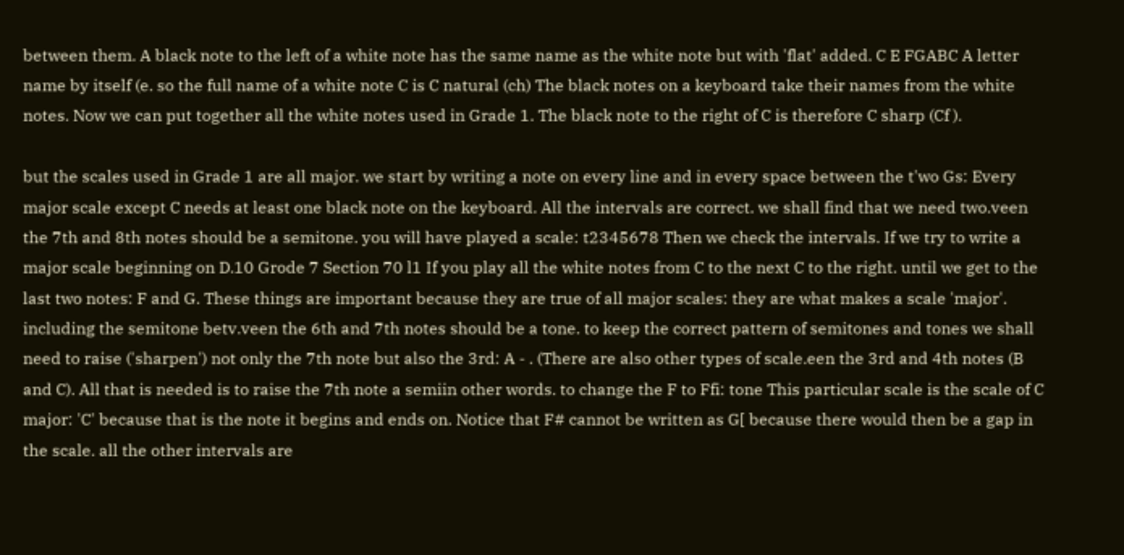between them. A black note to the left of a white note has the same name as the white note but with 'flat' added. C E FGABC A letter name by itself (e. so the full name of a white note C is C natural (ch) The black notes on a keyboard take their names from the white notes. Now we can put together all the white notes used in Grade 1. The black note to the right of C is therefore C sharp (Cf ).

but the scales used in Grade 1 are all major. we start by writing a note on every line and in every space between the t'wo Gs: Every major scale except C needs at least one black note on the keyboard. All the intervals are correct. we shall find that we need two.veen the 7th and 8th notes should be a semitone. you will have played a scale: t2345678 Then we check the intervals. If we try to write a major scale beginning on D.10 Grode 7 Section 70 l1 If you play all the white notes from C to the next C to the right. until we get to the last two notes: F and G. These things are important because they are true of all major scales: they are what makes a scale 'major'. including the semitone betv.veen the 6th and 7th notes should be a tone. to keep the correct pattern of semitones and tones we shall need to raise ('sharpen') not only the 7th note but also the 3rd: A - . (There are also other types of scale.een the 3rd and 4th notes (B and C). All that is needed is to raise the 7th note a semiin other words. to change the F to Ffi: tone This particular scale is the scale of C major: 'C' because that is the note it begins and ends on. Notice that F# cannot be written as G[ because there would then be a gap in the scale. all the other intervals are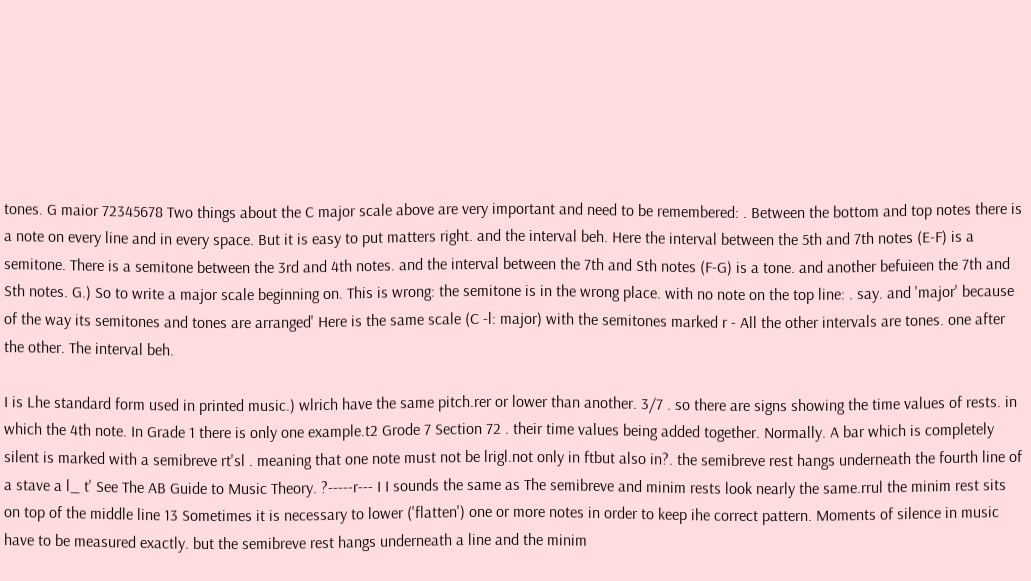tones. G maior 72345678 Two things about the C major scale above are very important and need to be remembered: . Between the bottom and top notes there is a note on every line and in every space. But it is easy to put matters right. and the interval beh. Here the interval between the 5th and 7th notes (E-F) is a semitone. There is a semitone between the 3rd and 4th notes. and the interval between the 7th and Sth notes (F-G) is a tone. and another befuieen the 7th and Sth notes. G.) So to write a major scale beginning on. This is wrong: the semitone is in the wrong place. with no note on the top line: . say. and 'major' because of the way its semitones and tones are arranged' Here is the same scale (C -l: major) with the semitones marked r - All the other intervals are tones. one after the other. The interval beh.

I is Lhe standard form used in printed music.) wlrich have the same pitch.rer or lower than another. 3/7 . so there are signs showing the time values of rests. in which the 4th note. In Grade 1 there is only one example.t2 Grode 7 Section 72 . their time values being added together. Normally. A bar which is completely silent is marked with a semibreve rt'sl . meaning that one note must not be lrigl.not only in ftbut also in?. the semibreve rest hangs underneath the fourth line of a stave a l_ t' See The AB Guide to Music Theory. ?-----r--- I I sounds the same as The semibreve and minim rests look nearly the same.rrul the minim rest sits on top of the middle line 13 Sometimes it is necessary to lower ('flatten') one or more notes in order to keep ihe correct pattern. Moments of silence in music have to be measured exactly. but the semibreve rest hangs underneath a line and the minim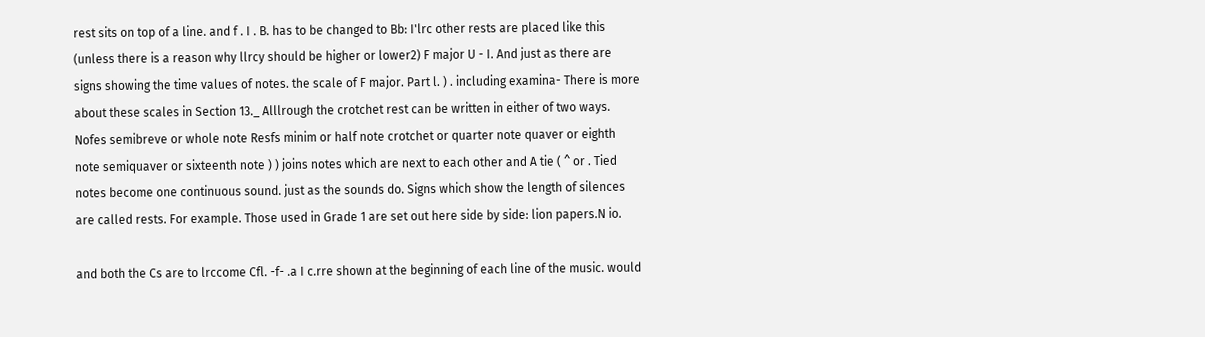rest sits on top of a line. and f . I . B. has to be changed to Bb: I'lrc other rests are placed like this (unless there is a reason why llrcy should be higher or lower2) F major U - I. And just as there are signs showing the time values of notes. the scale of F major. Part l. ) . including examina- There is more about these scales in Section 13._ Alllrough the crotchet rest can be written in either of two ways. Nofes semibreve or whole note Resfs minim or half note crotchet or quarter note quaver or eighth note semiquaver or sixteenth note ) ) joins notes which are next to each other and A tie ( ^ or . Tied notes become one continuous sound. just as the sounds do. Signs which show the length of silences are called rests. For example. Those used in Grade 1 are set out here side by side: lion papers.N io.

and both the Cs are to lrccome Cfl. -f- .a I c.rre shown at the beginning of each line of the music. would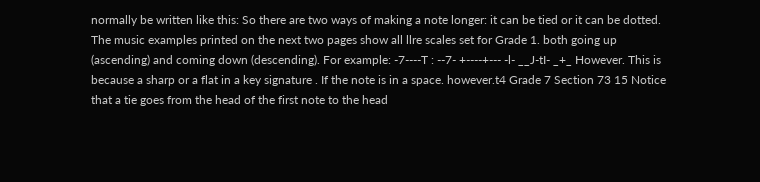normally be written like this: So there are two ways of making a note longer: it can be tied or it can be dotted. The music examples printed on the next two pages show all llre scales set for Grade 1. both going up (ascending) and coming down (descending). For example: -7----T : --7- +----+--- -l- __J-tI- _+_ However. This is because a sharp or a flat in a key signature . If the note is in a space. however.t4 Grade 7 Section 73 15 Notice that a tie goes from the head of the first note to the head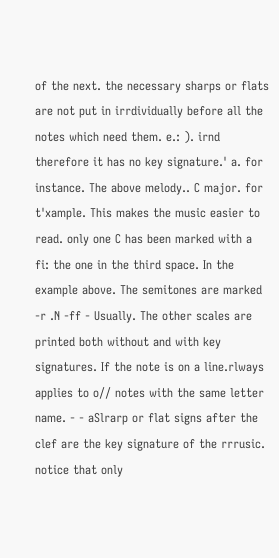of the next. the necessary sharps or flats are not put in irrdividually before all the notes which need them. e.: ). irnd therefore it has no key signature.' a. for instance. The above melody.. C major. for t'xample. This makes the music easier to read. only one C has been marked with a fi: the one in the third space. In the example above. The semitones are marked -r .N -ff - Usually. The other scales are printed both without and with key signatures. If the note is on a line.rlways applies to o// notes with the same letter name. - - aSlrarp or flat signs after the clef are the key signature of the rrrusic. notice that only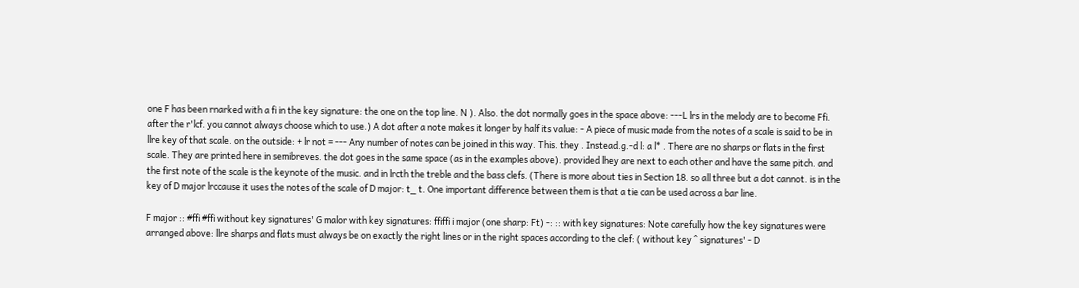one F has been rnarked with a fi in the key signature: the one on the top line. N ). Also. the dot normally goes in the space above: ---L lrs in the melody are to become Ffi. after the r'lcf. you cannot always choose which to use.) A dot after a note makes it longer by half its value: - A piece of music made from the notes of a scale is said to be in llre key of that scale. on the outside: + lr not = --- Any number of notes can be joined in this way. This. they . Instead.g.-d l: a l* . There are no sharps or flats in the first scale. They are printed here in semibreves. the dot goes in the same space (as in the examples above). provided lhey are next to each other and have the same pitch. and the first note of the scale is the keynote of the music. and in lrcth the treble and the bass clefs. (There is more about ties in Section 18. so all three but a dot cannot. is in the key of D major lrccause it uses the notes of the scale of D major: t_ t. One important difference between them is that a tie can be used across a bar line.

F major :: #ffi #ffi without key signatures' G malor with key signatures: ffiffi i major (one sharp: Ft) -: :: with key signatures: Note carefully how the key signatures were arranged above: llre sharps and flats must always be on exactly the right lines or in the right spaces according to the clef: ( without key ^ signatures' - D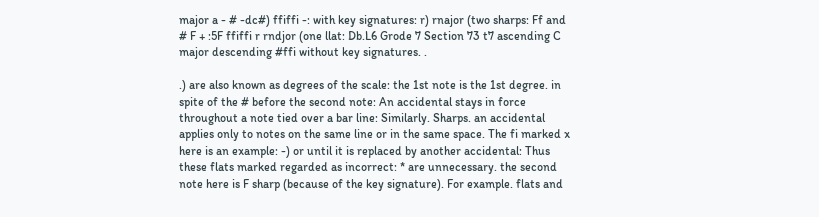major a - # -dc#) ffiffi -: with key signatures: r) rnajor (two sharps: Ff and # F + :5F ffiffi r rndjor (one llat: Db.L6 Grode 7 Section 73 t7 ascending C major descending #ffi without key signatures. .

.) are also known as degrees of the scale: the 1st note is the 1st degree. in spite of the # before the second note: An accidental stays in force throughout a note tied over a bar line: Similarly. Sharps. an accidental applies only to notes on the same line or in the same space. The fi marked x here is an example: -) or until it is replaced by another accidental: Thus these flats marked regarded as incorrect: * are unnecessary. the second note here is F sharp (because of the key signature). For example. flats and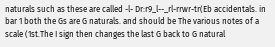naturals such as these are called -l- Dr:r9_l--_rl-rrwr-tr(Eb accidentals. in bar 1 both the Gs are G naturals. and should be The various notes of a scale (1st.The I sign then changes the last G back to G natural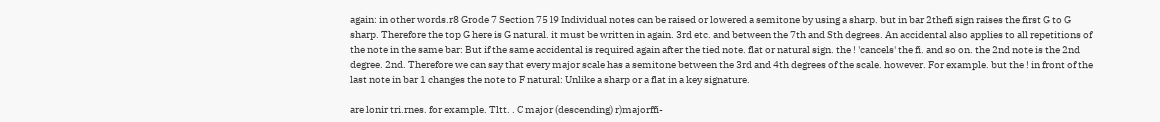again: in other words.r8 Grode 7 Section 75 l9 Individual notes can be raised or lowered a semitone by using a sharp. but in bar 2thefi sign raises the first G to G sharp. Therefore the top G here is G natural. it must be written in again. 3rd etc. and between the 7th and Sth degrees. An accidental also applies to all repetitions of the note in the same bar: But if the same accidental is required again after the tied note. flat or natural sign. the ! 'cancels' the fi. and so on. the 2nd note is the 2nd degree. 2nd. Therefore we can say that every major scale has a semitone between the 3rd and 4th degrees of the scale. however. For example. but the ! in front of the last note in bar 1 changes the note to F natural: Unlike a sharp or a flat in a key signature.

are lonir tri.rnes. for example. Tltt. . C major (descending) r)majorffi-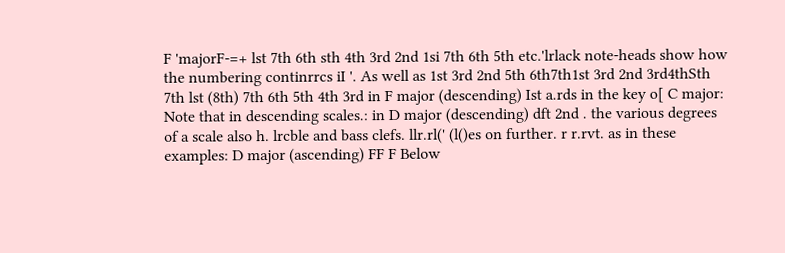F 'majorF-=+ lst 7th 6th sth 4th 3rd 2nd 1si 7th 6th 5th etc.'lrlack note-heads show how the numbering continrrcs iI '. As well as 1st 3rd 2nd 5th 6th7th1st 3rd 2nd 3rd4thSth 7th lst (8th) 7th 6th 5th 4th 3rd in F major (descending) Ist a.rds in the key o[ C major: Note that in descending scales.: in D major (descending) dft 2nd . the various degrees of a scale also h. lrcble and bass clefs. llr.rl(' (l()es on further. r r.rvt. as in these examples: D major (ascending) FF F Below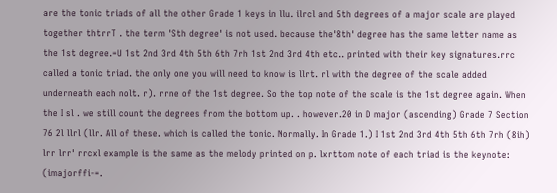are the tonic triads of all the other Grade 1 keys in llu. ilrcl and 5th degrees of a major scale are played together thtrrT . the term 'Sth degree' is not used. because the'8th' degree has the same letter name as the 1st degree.=U 1st 2nd 3rd 4th 5th 6th 7rh 1st 2nd 3rd 4th etc.. printed with their key signatures.rrc called a tonic triad. the only one you will need to know is llrt. rl with the degree of the scale added underneath each nolt. r). rrne of the 1st degree. So the top note of the scale is the 1st degree again. When the I sl . we still count the degrees from the bottom up. . however.20 in D major (ascending) Grade 7 Section 76 2l llrl (llr. All of these. which is called the tonic. Normally. In Grade 1.) I 1st 2nd 3rd 4th 5th 6th 7rh (8ih) lrr lrr' rrcxl example is the same as the melody printed on p. lxrttom note of each triad is the keynote: (imajorffi-=.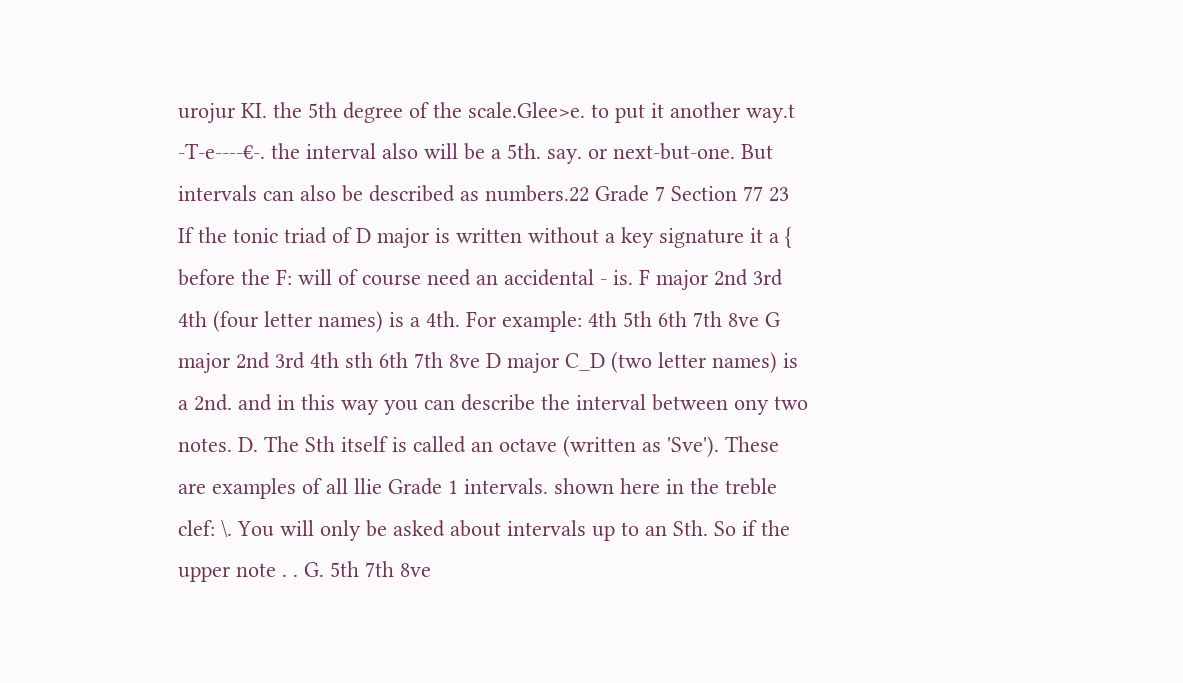urojur KI. the 5th degree of the scale.Glee>e. to put it another way.t -T-e----€-. the interval also will be a 5th. say. or next-but-one. But intervals can also be described as numbers.22 Grade 7 Section 77 23 If the tonic triad of D major is written without a key signature it a { before the F: will of course need an accidental - is. F major 2nd 3rd 4th (four letter names) is a 4th. For example: 4th 5th 6th 7th 8ve G major 2nd 3rd 4th sth 6th 7th 8ve D major C_D (two letter names) is a 2nd. and in this way you can describe the interval between ony two notes. D. The Sth itself is called an octave (written as 'Sve'). These are examples of all llie Grade 1 intervals. shown here in the treble clef: \. You will only be asked about intervals up to an Sth. So if the upper note . . G. 5th 7th 8ve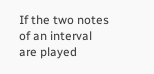If the two notes of an interval are played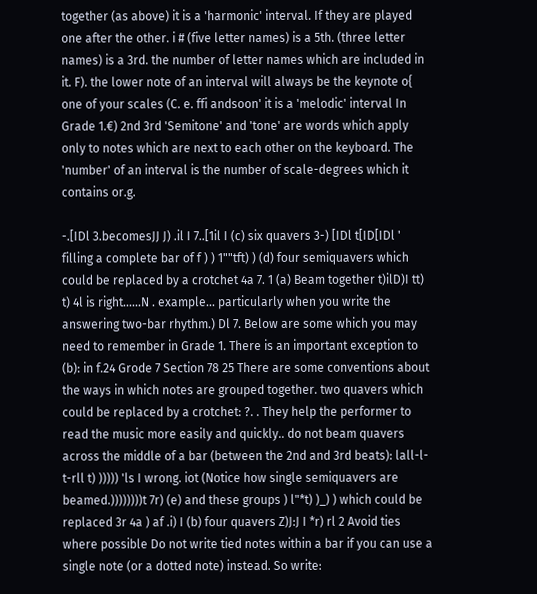together (as above) it is a 'harmonic' interval. If they are played one after the other. i # (five letter names) is a 5th. (three letter names) is a 3rd. the number of letter names which are included in it. F). the lower note of an interval will always be the keynote o{ one of your scales (C. e. ffi andsoon' it is a 'melodic' interval In Grade 1.€) 2nd 3rd 'Semitone' and 'tone' are words which apply only to notes which are next to each other on the keyboard. The 'number' of an interval is the number of scale-degrees which it contains or.g.

-.[IDl 3.becomesJJ J) .il I 7..[1il I (c) six quavers 3-) [IDl t[ID[IDl ' filling a complete bar of f ) ) 1""tft) ) (d) four semiquavers which could be replaced by a crotchet 4a 7. 1 (a) Beam together t)ilD)I tt) t) 4l is right......N . example... particularly when you write the answering two-bar rhythm.) Dl 7. Below are some which you may need to remember in Grade 1. There is an important exception to (b): in f.24 Grode 7 Section 78 25 There are some conventions about the ways in which notes are grouped together. two quavers which could be replaced by a crotchet: ?. . They help the performer to read the music more easily and quickly.. do not beam quavers across the middle of a bar (between the 2nd and 3rd beats): lall-l-t-rll t) ))))) 'ls I wrong. iot (Notice how single semiquavers are beamed.))))))))t 7r) (e) and these groups ) l"*t) )_) ) which could be replaced 3r 4a ) af .i) I (b) four quavers Z)J:J I *r) rl 2 Avoid ties where possible Do not write tied notes within a bar if you can use a single note (or a dotted note) instead. So write: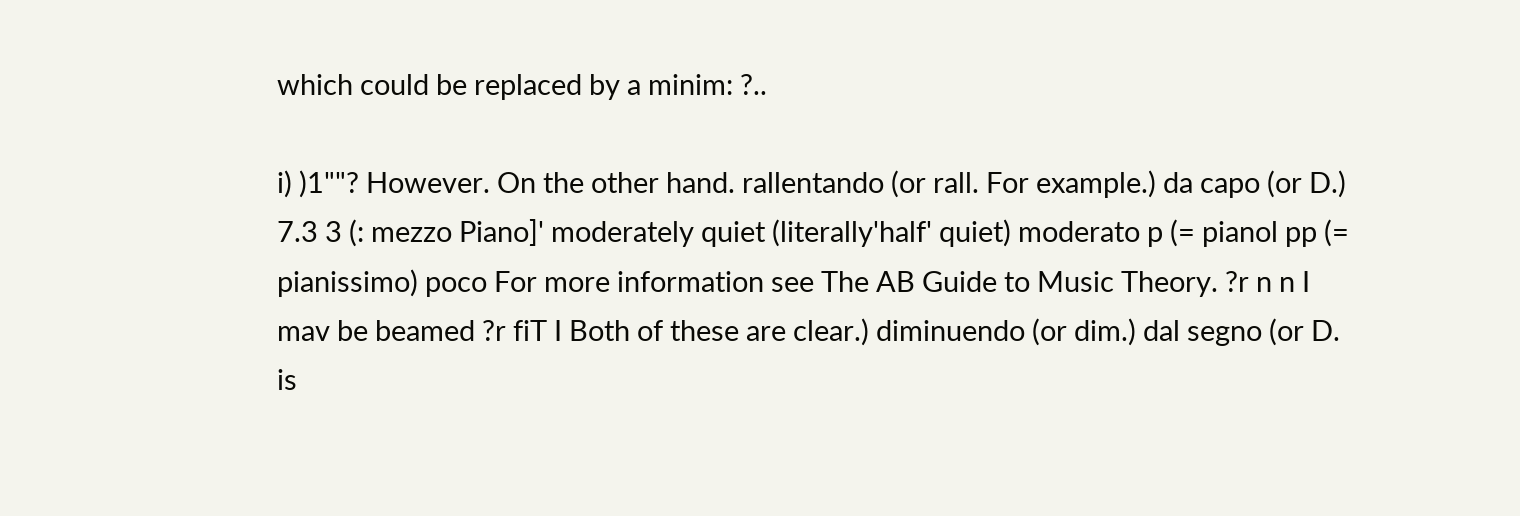which could be replaced by a minim: ?..

i) )1""? However. On the other hand. rallentando (or rall. For example.) da capo (or D.) 7.3 3 (: mezzo Piano]' moderately quiet (literally'half' quiet) moderato p (= pianol pp (= pianissimo) poco For more information see The AB Guide to Music Theory. ?r n n I mav be beamed ?r fiT I Both of these are clear.) diminuendo (or dim.) dal segno (or D. is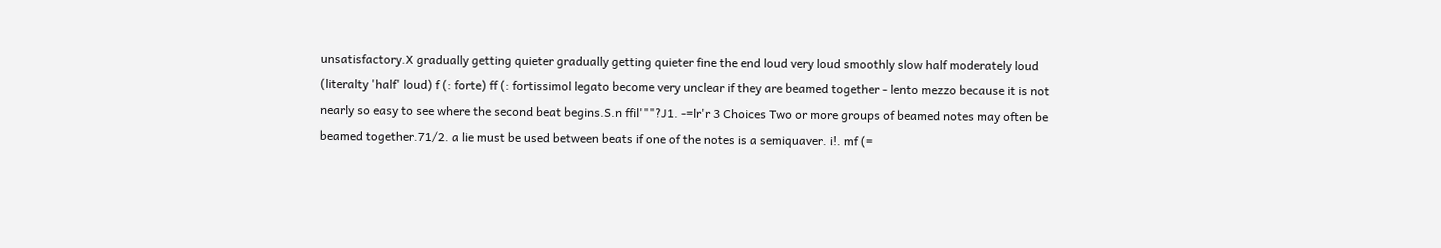unsatisfactory.X gradually getting quieter gradually getting quieter fine the end loud very loud smoothly slow half moderately loud (literalty 'half' loud) f (: forte) ff (: fortissimol legato become very unclear if they are beamed together - lento mezzo because it is not nearly so easy to see where the second beat begins.S.n ffil'""?J1. -=lr'r 3 Choices Two or more groups of beamed notes may often be beamed together.71/2. a lie must be used between beats if one of the notes is a semiquaver. i!. mf (=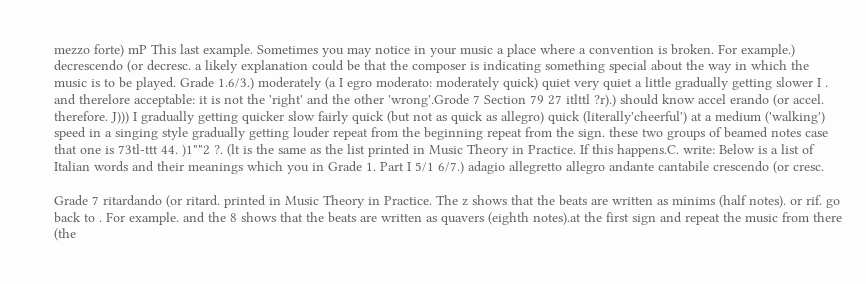mezzo forte) mP This last example. Sometimes you may notice in your music a place where a convention is broken. For example.) decrescendo (or decresc. a likely explanation could be that the composer is indicating something special about the way in which the music is to be played. Grade 1.6/3.) moderately (a I egro moderato: moderately quick) quiet very quiet a little gradually getting slower I . and therelore acceptable: it is not the 'right' and the other 'wrong'.Grode 7 Section 79 27 itlttl ?r).) should know accel erando (or accel. therefore. J))) I gradually getting quicker slow fairly quick (but not as quick as allegro) quick (literally'cheerful') at a medium ('walking') speed in a singing style gradually getting louder repeat from the beginning repeat from the sign. these two groups of beamed notes case that one is 73tl-ttt 44. )1""2 ?. (lt is the same as the list printed in Music Theory in Practice. If this happens.C. write: Below is a list of Italian words and their meanings which you in Grade 1. Part I 5/1 6/7.) adagio allegretto allegro andante cantabile crescendo (or cresc.

Grade 7 ritardando (or ritard. printed in Music Theory in Practice. The z shows that the beats are written as minims (half notes). or rif. go back to . For example. and the 8 shows that the beats are written as quavers (eighth notes).at the first sign and repeat the music from there (the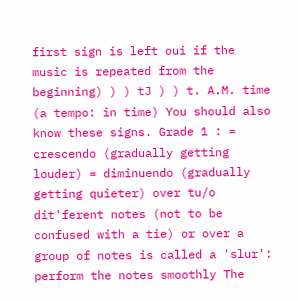first sign is left oui if the music is repeated from the beginning) ) ) tJ ) ) t. A.M. time (a tempo: in time) You should also know these signs. Grade 1 : = crescendo (gradually getting louder) = diminuendo (gradually getting quieter) over tu/o dit'ferent notes (not to be confused with a tie) or over a group of notes is called a 'slur': perform the notes smoothly The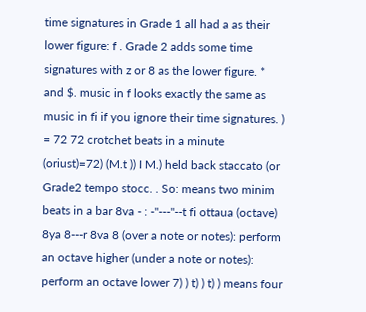time signatures in Grade 1 all had a as their lower figure: f . Grade 2 adds some time signatures with z or 8 as the lower figure. * and $. music in f looks exactly the same as music in fi if you ignore their time signatures. ) = 72 72 crotchet beats in a minute (oriust)=72) (M.t )) I M.) held back staccato (or Grade2 tempo stocc. . So: means two minim beats in a bar 8va - : -"---"--t fi ottaua (octave) 8ya 8---r 8va 8 (over a note or notes): perform an octave higher (under a note or notes): perform an octave lower 7) ) t) ) t) ) means four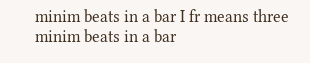minim beats in a bar I fr means three minim beats in a bar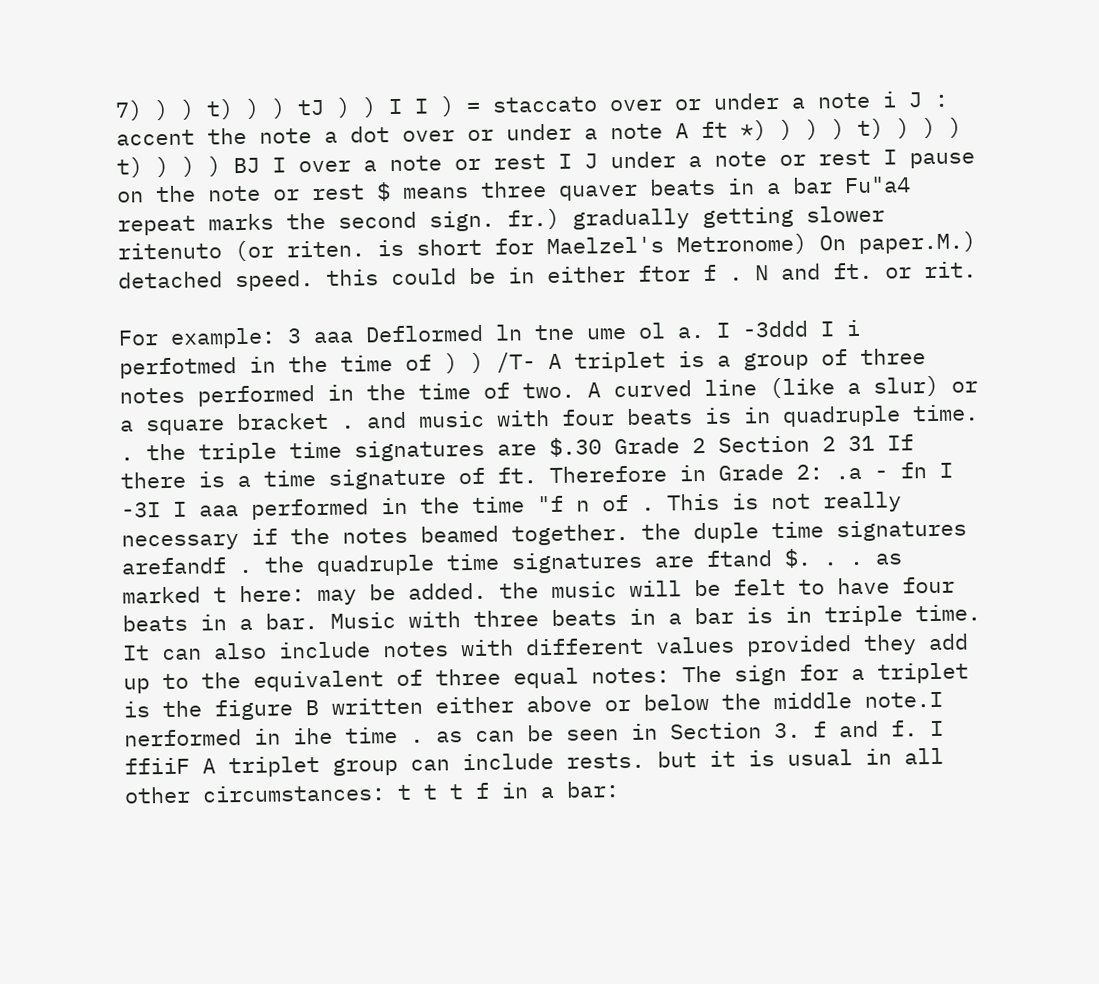7) ) ) t) ) ) tJ ) ) I I ) = staccato over or under a note i J : accent the note a dot over or under a note A ft *) ) ) ) t) ) ) ) t) ) ) ) BJ I over a note or rest I J under a note or rest I pause on the note or rest $ means three quaver beats in a bar Fu"a4 repeat marks the second sign. fr.) gradually getting slower ritenuto (or riten. is short for Maelzel's Metronome) On paper.M.) detached speed. this could be in either ftor f . N and ft. or rit.

For example: 3 aaa Deflormed ln tne ume ol a. I -3ddd I i perfotmed in the time of ) ) /T- A triplet is a group of three notes performed in the time of two. A curved line (like a slur) or a square bracket . and music with four beats is in quadruple time. . the triple time signatures are $.30 Grade 2 Section 2 31 If there is a time signature of ft. Therefore in Grade 2: .a - fn I -3I I aaa performed in the time "f n of . This is not really necessary if the notes beamed together. the duple time signatures arefandf . the quadruple time signatures are ftand $. . . as marked t here: may be added. the music will be felt to have four beats in a bar. Music with three beats in a bar is in triple time. It can also include notes with different values provided they add up to the equivalent of three equal notes: The sign for a triplet is the figure B written either above or below the middle note.I nerformed in ihe time . as can be seen in Section 3. f and f. I ffiiF A triplet group can include rests. but it is usual in all other circumstances: t t t f in a bar: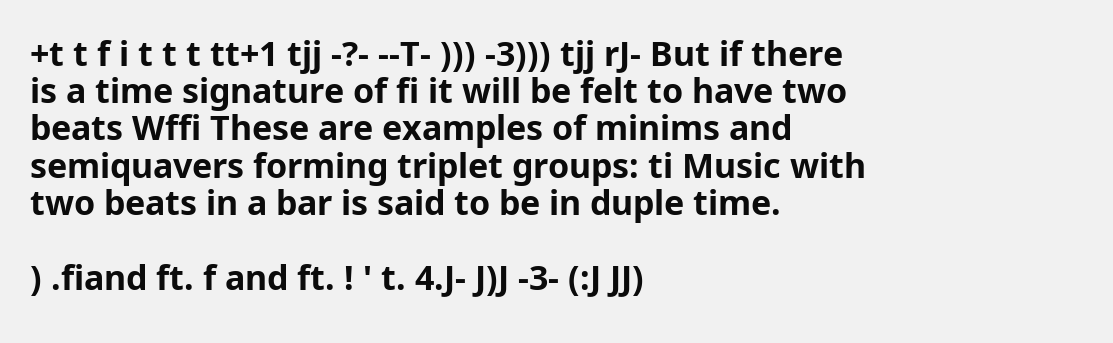+t t f i t t t tt+1 tjj -?- --T- ))) -3))) tjj rJ- But if there is a time signature of fi it will be felt to have two beats Wffi These are examples of minims and semiquavers forming triplet groups: ti Music with two beats in a bar is said to be in duple time.

) .fiand ft. f and ft. ! ' t. 4.J- J)J -3- (:J JJ)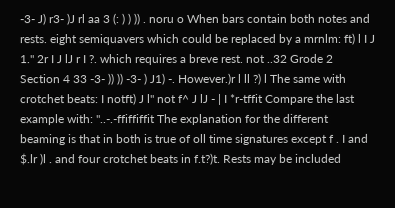-3- J) r3- )J rl aa 3 (: ) ) )) . noru o When bars contain both notes and rests. eight semiquavers which could be replaced by a mrnlm: ft) l I J 1." 2r I J lJ r I ?. which requires a breve rest. not ..32 Grode 2 Section 4 33 -3- )) )) -3- ) J1) -. However.)r l ll ?) l The same with crotchet beats: I notft) J l'' not f^ J lJ - | I *r-tffit Compare the last example with: "..-.-ffiffiffit The explanation for the different beaming is that in both is true of oll time signatures except f . I and $.lr )l . and four crotchet beats in f.t?)t. Rests may be included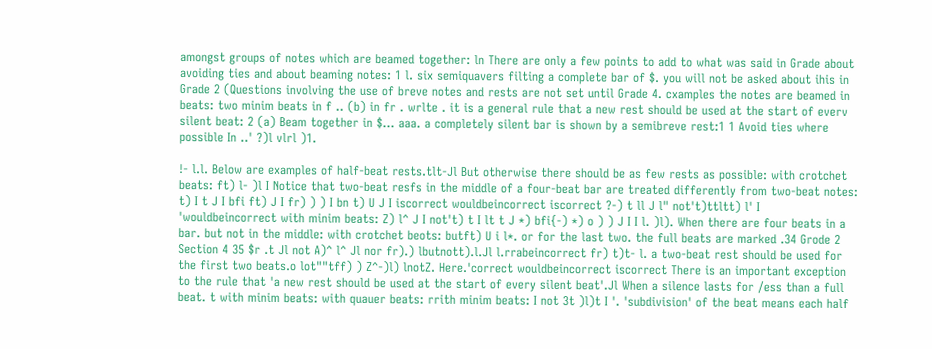amongst groups of notes which are beamed together: ln There are only a few points to add to what was said in Grade about avoiding ties and about beaming notes: 1 l. six semiquavers filting a complete bar of $. you will not be asked about ihis in Grade 2 (Questions involving the use of breve notes and rests are not set until Grade 4. cxamples the notes are beamed in beats: two minim beats in f .. (b) in fr . wrlte . it is a general rule that a new rest should be used at the start of everv silent beat: 2 (a) Beam together in $... aaa. a completely silent bar is shown by a semibreve rest:1 1 Avoid ties where possible In ..' ?)l vlrl )1.

!- l.l. Below are examples of half-beat rests.tlt-Jl But otherwise there should be as few rests as possible: with crotchet beats: ft) l- )l I Notice that two-beat resfs in the middle of a four-beat bar are treated differently from two-beat notes: t) I t J I bfi ft) J I fr) ) ) I bn t) U J I iscorrect wouldbeincorrect iscorrect ?-) t ll J l" not't)ttltt) l' I 'wouldbeincorrect with minim beats: Z) l^ J I not't) t I lt t J *) bfi{-) *) o ) ) J I I l. )l). When there are four beats in a bar. but not in the middle: with crotchet beots: butft) U i l*. or for the last two. the full beats are marked .34 Grode 2 Section 4 35 $r .t Jl not A)^ l^ Jl nor fr).) lbutnott).l.Jl l.rrabeincorrect fr) t)t- l. a two-beat rest should be used for the first two beats.o lot""tff) ) Z^-)l) lnotZ. Here.'correct wouldbeincorrect iscorrect There is an important exception to the rule that 'a new rest should be used at the start of every silent beat'.Jl When a silence lasts for /ess than a full beat. t with minim beats: with quauer beats: rrith minim beats: I not 3t )l)t I '. 'subdivision' of the beat means each half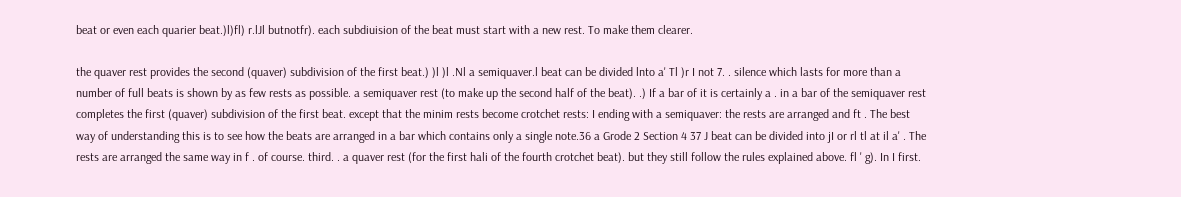beat or even each quarier beat.)l)fl) r.lJl butnotfr). each subdiuision of the beat must start with a new rest. To make them clearer.

the quaver rest provides the second (quaver) subdivision of the first beat.) )l )l .Nl a semiquaver.l beat can be divided lnto a' Tl )r I not 7. . silence which lasts for more than a number of full beats is shown by as few rests as possible. a semiquaver rest (to make up the second half of the beat). .) If a bar of it is certainly a . in a bar of the semiquaver rest completes the first (quaver) subdivision of the first beat. except that the minim rests become crotchet rests: I ending with a semiquaver: the rests are arranged and ft . The best way of understanding this is to see how the beats are arranged in a bar which contains only a single note.36 a Grode 2 Section 4 37 J beat can be divided into jI or rl tl at il a' . The rests are arranged the same way in f . of course. third. . a quaver rest (for the first hali of the fourth crotchet beat). but they still follow the rules explained above. fl ' g). In I first.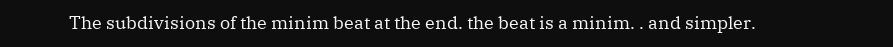The subdivisions of the minim beat at the end. the beat is a minim. . and simpler.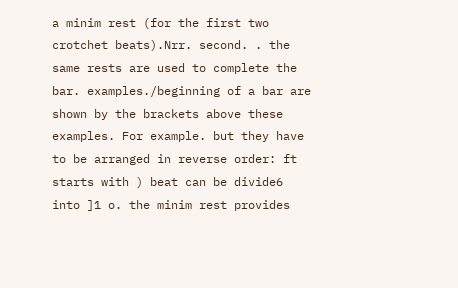a minim rest (for the first two crotchet beats).Nrr. second. . the same rests are used to complete the bar. examples./beginning of a bar are shown by the brackets above these examples. For example. but they have to be arranged in reverse order: ft starts with ) beat can be divide6 into ]1 o. the minim rest provides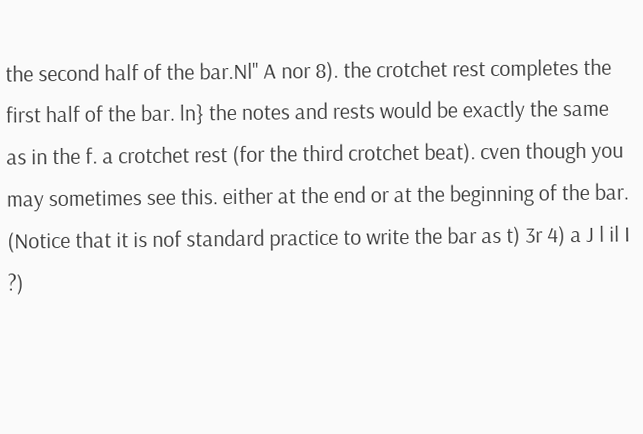the second half of the bar.Nl'' A nor 8). the crotchet rest completes the first half of the bar. ln} the notes and rests would be exactly the same as in the f. a crotchet rest (for the third crotchet beat). cven though you may sometimes see this. either at the end or at the beginning of the bar. (Notice that it is nof standard practice to write the bar as t) 3r 4) a J l il I ?)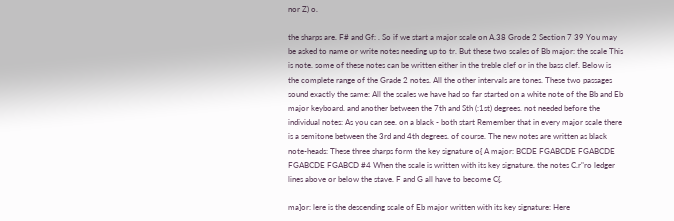nor Z) o.

the sharps are. F# and Gf: . So if we start a major scale on A.38 Grode 2 Section 7 39 You may be asked to name or write notes needing up to tr. But these two scales of Bb major: the scale This is note. some of these notes can be written either in the treble clef or in the bass clef. Below is the complete range of the Grade 2 notes. All the other intervals are tones. These two passages sound exactly the same: All the scales we have had so far started on a white note of the Bb and Eb major keyboard. and another between the 7th and Sth (:1st) degrees. not needed before the individual notes: As you can see. on a black - both start Remember that in every major scale there is a semitone between the 3rd and 4th degrees. of course. The new notes are written as black note-heads: These three sharps form the key signature o{ A major: BCDE FGABCDE FGABCDE FGABCDE FGABCD #4 When the scale is written with its key signature. the notes C.r"ro ledger lines above or below the stave. F and G all have to become C{.

ma]or: lere is the descending scale of Eb major written with its key signature: Here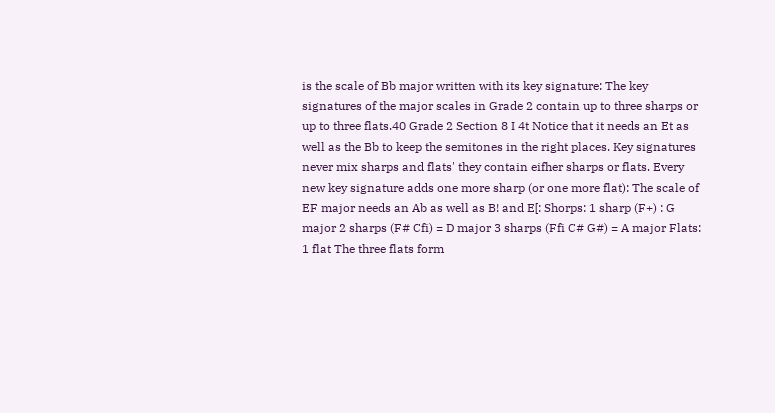is the scale of Bb major written with its key signature: The key signatures of the major scales in Grade 2 contain up to three sharps or up to three flats.40 Grade 2 Section 8 I 4t Notice that it needs an Et as well as the Bb to keep the semitones in the right places. Key signatures never mix sharps and flats' they contain eifher sharps or flats. Every new key signature adds one more sharp (or one more flat): The scale of EF major needs an Ab as well as B! and E[: Shorps: 1 sharp (F+) : G major 2 sharps (F# Cfi) = D major 3 sharps (Ffi C# G#) = A major Flats: 1 flat The three flats form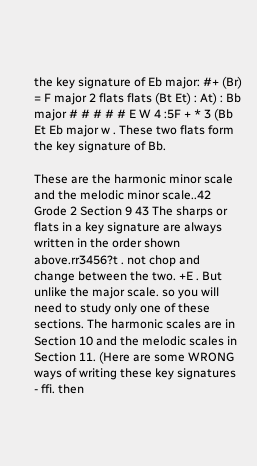the key signature of Eb major: #+ (Br) = F major 2 flats flats (Bt Et) : At) : Bb major # # # # # E W 4 :5F + * 3 (Bb Et Eb major w . These two flats form the key signature of Bb.

These are the harmonic minor scale and the melodic minor scale..42 Grode 2 Section 9 43 The sharps or flats in a key signature are always written in the order shown above.rr3456?t . not chop and change between the two. +E . But unlike the major scale. so you will need to study only one of these sections. The harmonic scales are in Section 10 and the melodic scales in Section 11. (Here are some WRONG ways of writing these key signatures - ffi. then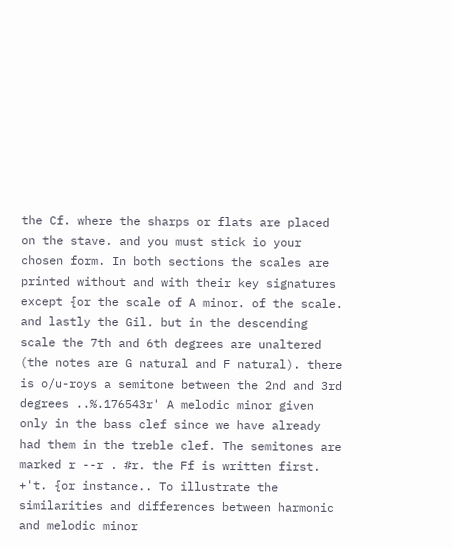the Cf. where the sharps or flats are placed on the stave. and you must stick io your chosen form. In both sections the scales are printed without and with their key signatures except {or the scale of A minor. of the scale. and lastly the Gil. but in the descending scale the 7th and 6th degrees are unaltered (the notes are G natural and F natural). there is o/u-roys a semitone between the 2nd and 3rd degrees ..%.176543r' A melodic minor given only in the bass clef since we have already had them in the treble clef. The semitones are marked r --r . #r. the Ff is written first. +'t. {or instance.. To illustrate the similarities and differences between harmonic and melodic minor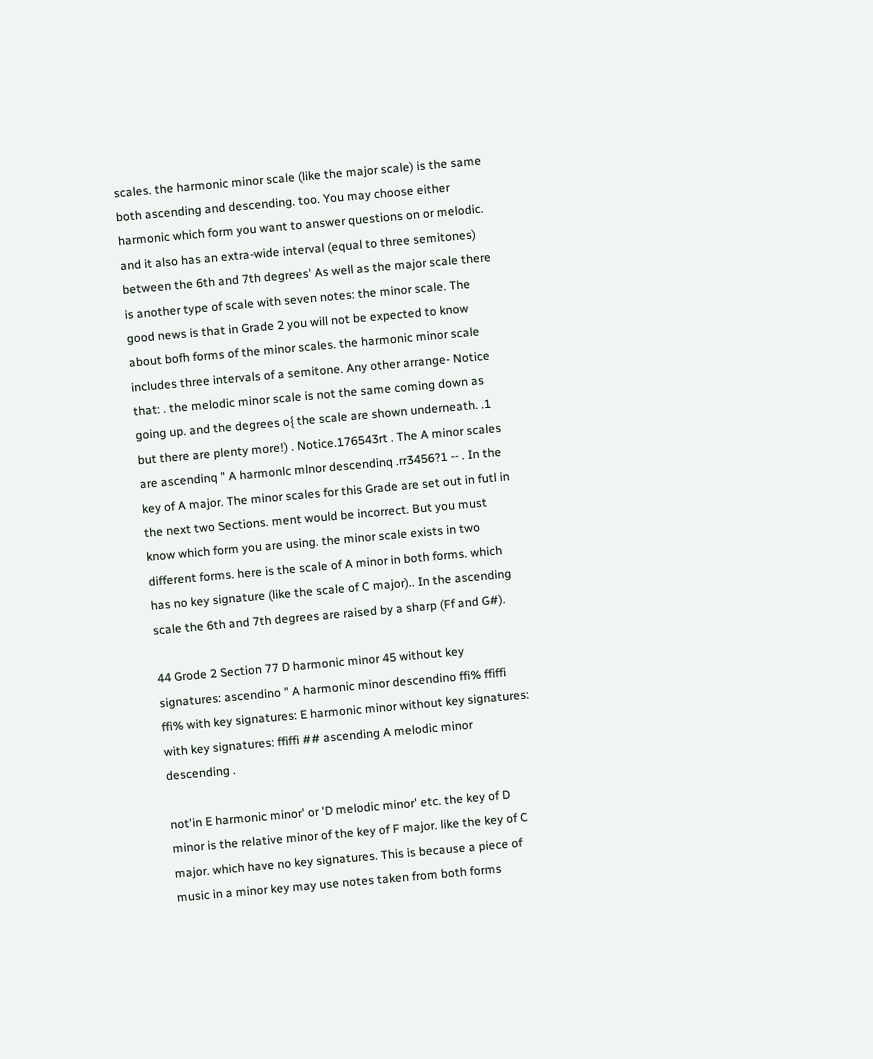scales. the harmonic minor scale (like the major scale) is the same both ascending and descending. too. You may choose either harmonic which form you want to answer questions on or melodic. and it also has an extra-wide interval (equal to three semitones) between the 6th and 7th degrees' As well as the major scale there is another type of scale with seven notes: the minor scale. The good news is that in Grade 2 you will not be expected to know about bofh forms of the minor scales. the harmonic minor scale includes three intervals of a semitone. Any other arrange- Notice that: . the melodic minor scale is not the same coming down as going up. and the degrees o{ the scale are shown underneath. .1 but there are plenty more!) . Notice.176543rt . The A minor scales are ascendinq " A harmonlc mlnor descendinq .rr3456?1 -- . In the key of A major. The minor scales for this Grade are set out in futl in the next two Sections. ment would be incorrect. But you must know which form you are using. the minor scale exists in two different forms. here is the scale of A minor in both forms. which has no key signature (like the scale of C major).. In the ascending scale the 6th and 7th degrees are raised by a sharp (Ff and G#).

44 Grode 2 Section 77 D harmonic minor 45 without key signatures: ascendino " A harmonic minor descendino ffi% ffiffi ffi% with key signatures: E harmonic minor without key signatures: with key signatures: ffiffi ## ascending A melodic minor descending .

not'in E harmonic minor' or 'D melodic minor' etc. the key of D minor is the relative minor of the key of F major. like the key of C major. which have no key signatures. This is because a piece of music in a minor key may use notes taken from both forms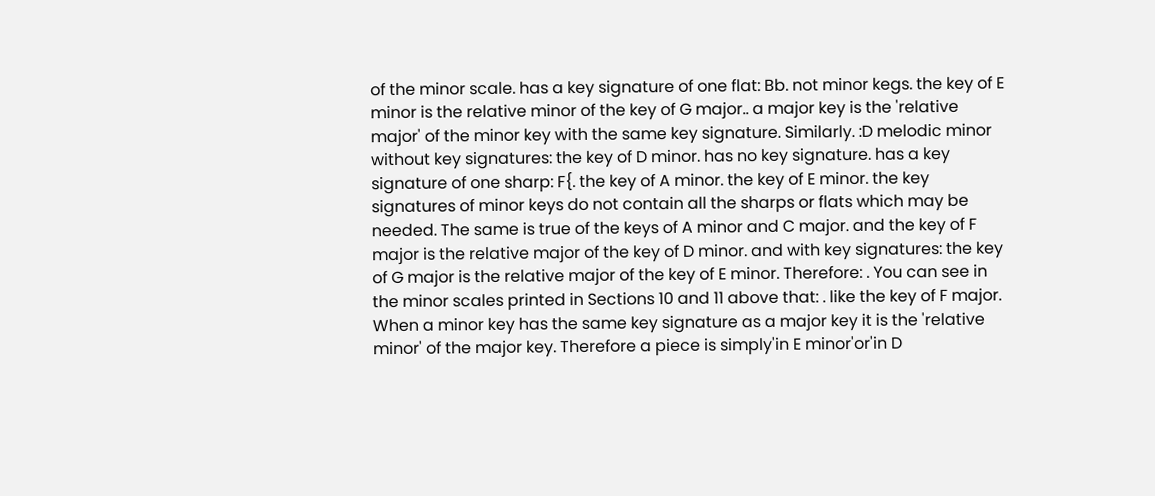of the minor scale. has a key signature of one flat: Bb. not minor kegs. the key of E minor is the relative minor of the key of G major.. a major key is the 'relative major' of the minor key with the same key signature. Similarly. :D melodic minor without key signatures: the key of D minor. has no key signature. has a key signature of one sharp: F{. the key of A minor. the key of E minor. the key signatures of minor keys do not contain all the sharps or flats which may be needed. The same is true of the keys of A minor and C major. and the key of F major is the relative major of the key of D minor. and with key signatures: the key of G major is the relative major of the key of E minor. Therefore: . You can see in the minor scales printed in Sections 10 and 11 above that: . like the key of F major. When a minor key has the same key signature as a major key it is the 'relative minor' of the major key. Therefore a piece is simply'in E minor'or'in D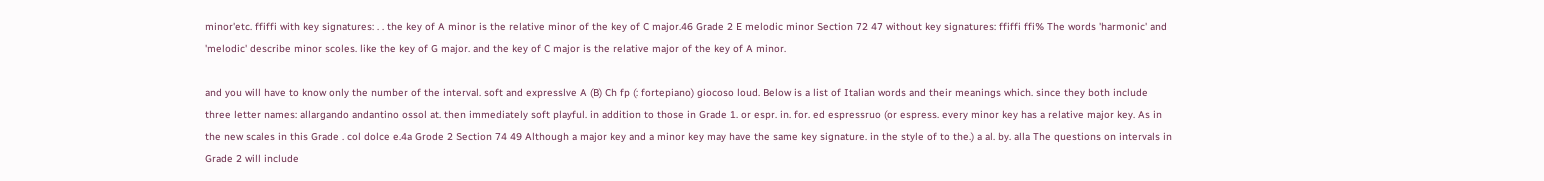minor'etc. ffiffi with key signatures: . . the key of A minor is the relative minor of the key of C major.46 Grade 2 E melodic minor Section 72 47 without key signatures: ffiffi ffi% The words 'harmonic' and 'melodic' describe minor scoles. like the key of G major. and the key of C major is the relative major of the key of A minor.

and you will have to know only the number of the interval. soft and expresslve A (B) Ch fp (: fortepiano) giocoso loud. Below is a list of Italian words and their meanings which. since they both include three letter names: allargando andantino ossol at. then immediately soft playful. in addition to those in Grade 1. or espr. in. for. ed espressruo (or espress. every minor key has a relative major key. As in the new scales in this Grade . col dolce e.4a Grode 2 Section 74 49 Although a major key and a minor key may have the same key signature. in the style of to the.) a al. by. alla The questions on intervals in Grade 2 will include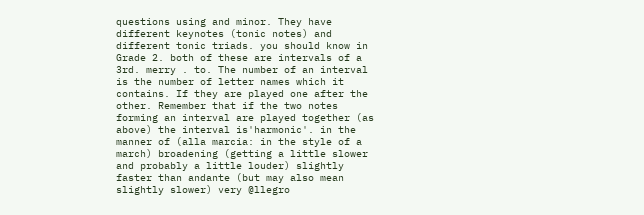questions using and minor. They have different keynotes (tonic notes) and different tonic triads. you should know in Grade 2. both of these are intervals of a 3rd. merry . to. The number of an interval is the number of letter names which it contains. If they are played one after the other. Remember that if the two notes forming an interval are played together (as above) the interval is'harmonic'. in the manner of (alla marcia: in the style of a march) broadening (getting a little slower and probably a little louder) slightly faster than andante (but may also mean slightly slower) very @llegro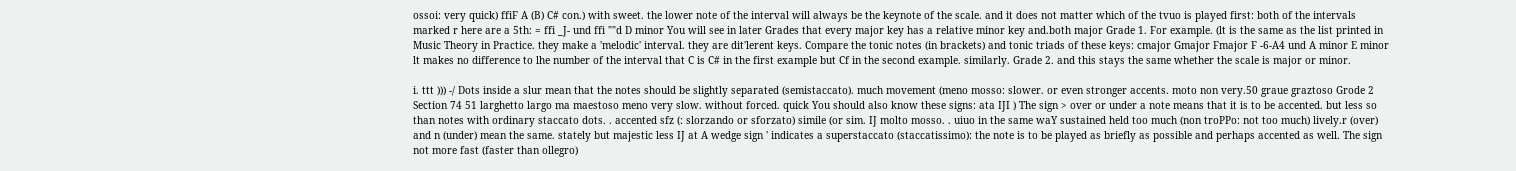ossoi: very quick) ffiF A (B) C# con.) with sweet. the lower note of the interval will always be the keynote of the scale. and it does not matter which of the tvuo is played first: both of the intervals marked r here are a 5th: = ffi _J- und ffi ""d D minor You will see in later Grades that every major key has a relative minor key and.both major Grade 1. For example. (lt is the same as the list printed in Music Theory in Practice. they make a 'melodic' interval. they are dit'lerent keys. Compare the tonic notes (in brackets) and tonic triads of these keys: cmajor Gmajor Fmajor F -6-A4 und A minor E minor lt makes no difference to lhe number of the interval that C is C# in the first example but Cf in the second example. similarly. Grade 2. and this stays the same whether the scale is major or minor.

i. ttt ))) -/ Dots inside a slur mean that the notes should be slightly separated (semistaccato). much movement (meno mosso: slower. or even stronger accents. moto non very.50 graue graztoso Grode 2 Section 74 51 larghetto largo ma maestoso meno very slow. without forced. quick You should also know these signs: ata IJI ) The sign > over or under a note means that it is to be accented. but less so than notes with ordinary staccato dots. . accented sfz (: slorzando or sforzato) simile (or sim. IJ molto mosso. . uiuo in the same waY sustained held too much (non troPPo: not too much) lively.r (over) and n (under) mean the same. stately but majestic less IJ at A wedge sign ' indicates a superstaccato (staccatissimo): the note is to be played as briefly as possible and perhaps accented as well. The sign not more fast (faster than ollegro)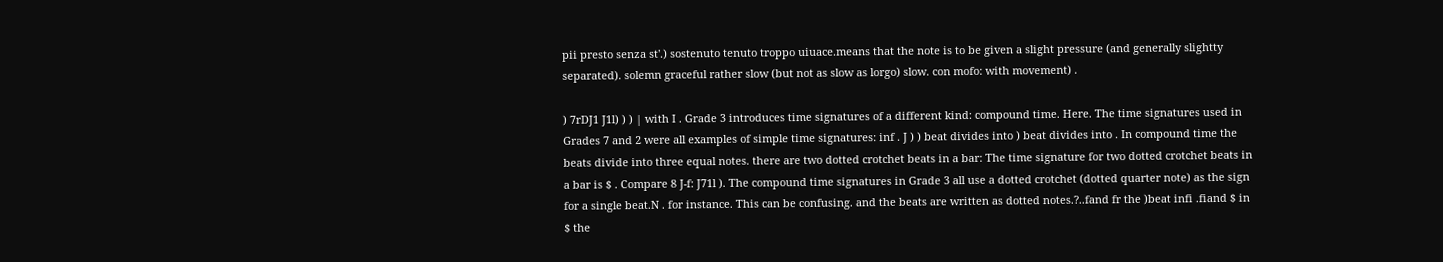pii presto senza st'.) sostenuto tenuto troppo uiuace.means that the note is to be given a slight pressure (and generally slightty separated). solemn graceful rather slow (but not as slow as lorgo) slow. con mofo: with movement) .

) 7rDJ1 J1l) ) ) | with I . Grade 3 introduces time signatures of a different kind: compound time. Here. The time signatures used in Grades 7 and 2 were all examples of simple time signatures: inf . J ) ) beat divides into ) beat divides into . In compound time the beats divide into three equal notes. there are two dotted crotchet beats in a bar: The time signature for two dotted crotchet beats in a bar is $ . Compare 8 J-f: J71l ). The compound time signatures in Grade 3 all use a dotted crotchet (dotted quarter note) as the sign for a single beat.N . for instance. This can be confusing. and the beats are written as dotted notes.?..fand fr the )beat infi .fiand $ in $ the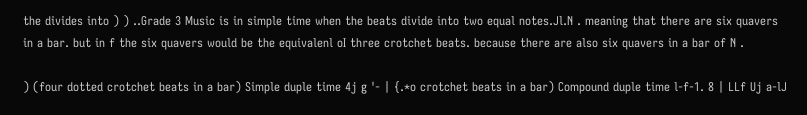the divides into ) ) ..Grade 3 Music is in simple time when the beats divide into two equal notes.Jl.N . meaning that there are six quavers in a bar. but in f the six quavers would be the equivalenl oI three crotchet beats. because there are also six quavers in a bar of N .

) (four dotted crotchet beats in a bar) Simple duple time 4j g '- | {.*o crotchet beats in a bar) Compound duple time l-f-1. 8 | LLf Uj a-lJ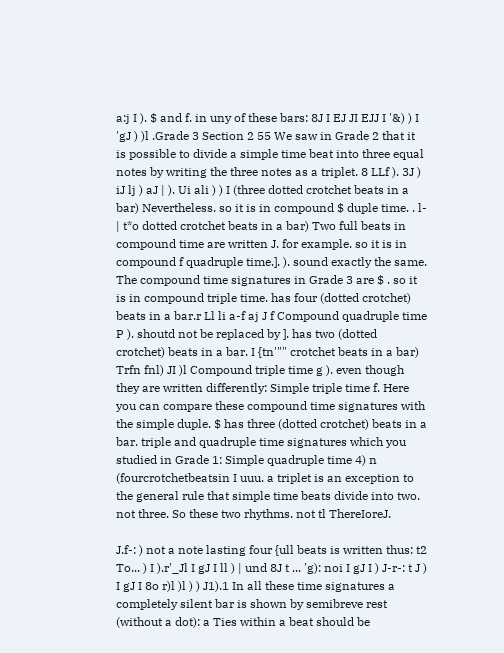a:j I ). $ and f. in uny of these bars: 8J I EJ JI EJJ I '&) ) I 'gJ ) )l .Grade 3 Section 2 55 We saw in Grade 2 that it is possible to divide a simple time beat into three equal notes by writing the three notes as a triplet. 8 LLf ). 3J ) iJ lj ) aJ | ). Ui ali ) ) I (three dotted crotchet beats in a bar) Nevertheless. so it is in compound $ duple time. . l- | t*o dotted crotchet beats in a bar) Two full beats in compound time are written J. for example. so it is in compound f quadruple time.]. ). sound exactly the same. The compound time signatures in Grade 3 are $ . so it is in compound triple time. has four (dotted crotchet) beats in a bar.r Ll li a-f aj J f Compound quadruple time P ). shoutd not be replaced by ]. has two (dotted crotchet) beats in a bar. I {tn'"" crotchet beats in a bar) Trfn fnl) JI )l Compound triple time g ). even though they are written differently: Simple triple time f. Here you can compare these compound time signatures with the simple duple. $ has three (dotted crotchet) beats in a bar. triple and quadruple time signatures which you studied in Grade 1: Simple quadruple time 4) n (fourcrotchetbeatsin I uuu. a triplet is an exception to the general rule that simple time beats divide into two. not three. So these two rhythms. not tl ThereIoreJ.

J.f-: ) not a note lasting four {ull beats is written thus: t2 To... ) I ).r'_Jl I gJ I ll ) | und 8J t ... 'g): noi I gJ I ) J-r-: t J ) I gJ I 8o r)l )l ) ) J1).1 In all these time signatures a completely silent bar is shown by semibreve rest (without a dot): a Ties within a beat should be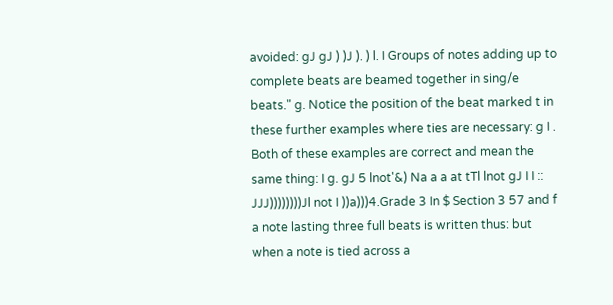avoided: gJ gJ ) )J ). ) l. I Groups of notes adding up to complete beats are beamed together in sing/e beats." g. Notice the position of the beat marked t in these further examples where ties are necessary: g I . Both of these examples are correct and mean the same thing: I g. gJ 5 lnot'&) Na a a at tTl lnot gJ I I :: JJJ))))))))Jl not I ))a)))4.Grade 3 In $ Section 3 57 and f a note lasting three full beats is written thus: but when a note is tied across a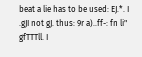beat a lie has to be used: EJ.*. I .gJI not gJ. thus: 9r a)..ff-: fn li" gfTTTll. I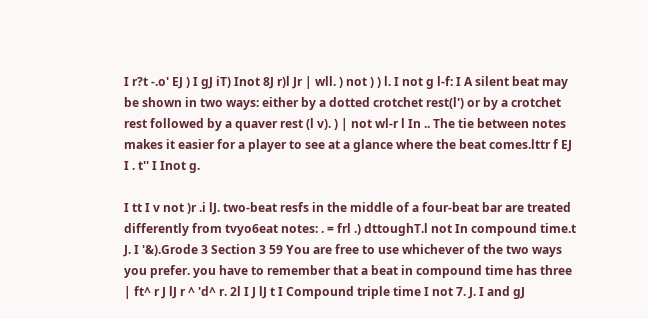I r?t -.o' EJ ) I gJ iT) Inot 8J r)l Jr | wll. ) not ) ) l. I not g l-f: I A silent beat may be shown in two ways: either by a dotted crotchet rest(l') or by a crotchet rest followed by a quaver rest (l v). ) | not wl-r l In .. The tie between notes makes it easier for a player to see at a glance where the beat comes.lttr f EJ I . t'' I Inot g.

I tt I v not )r .i lJ. two-beat resfs in the middle of a four-beat bar are treated differently from tvyo6eat notes: . = frl .) dttoughT.l not In compound time.t J. I '&).Grode 3 Section 3 59 You are free to use whichever of the two ways you prefer. you have to remember that a beat in compound time has three | ft^ r J lJ r ^ 'd^ r. 2l I J lJ t I Compound triple time I not 7. J. I and gJ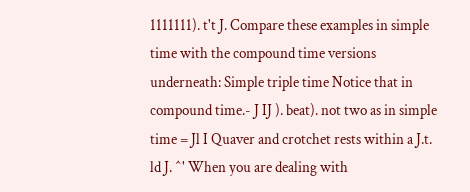1111111). t't J. Compare these examples in simple time with the compound time versions underneath: Simple triple time Notice that in compound time.- J IJ ). beat). not two as in simple time = Jl I Quaver and crotchet rests within a J.t. ld J. ^' When you are dealing with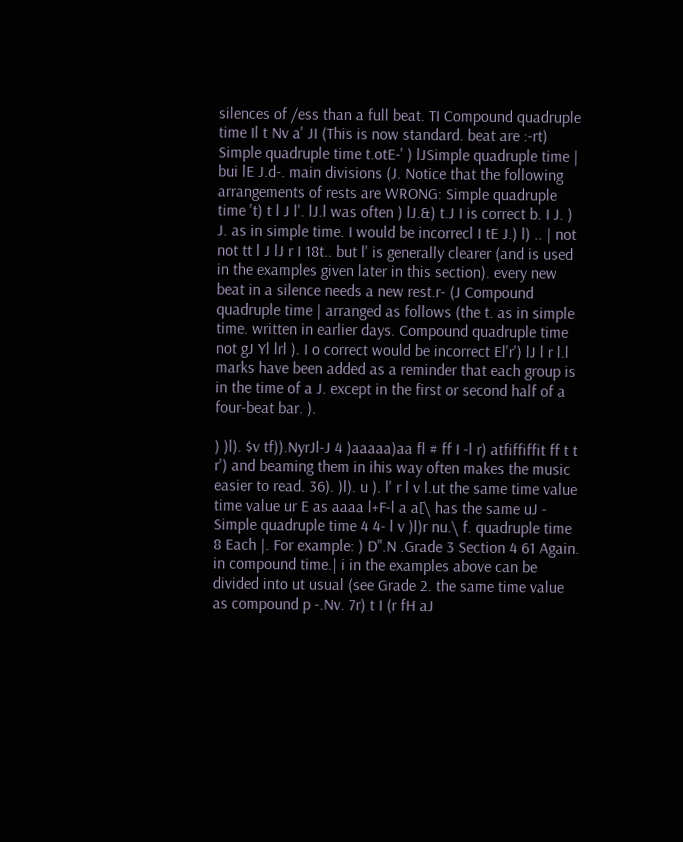silences of /ess than a full beat. TI Compound quadruple time Il t Nv a' JI (This is now standard. beat are :-rt) Simple quadruple time t.otE-' ) lJSimple quadruple time | bui lE J.d-. main divisions (J. Notice that the following arrangements of rests are WRONG: Simple quadruple time 't) t l J l'. lJ.l was often ) lJ.&) t.J I is correct b. I J. ) J. as in simple time. I would be incorrecl I tE J.) l) .. | not not tt l J lJ r I 18t.. but l' is generally clearer (and is used in the examples given later in this section). every new beat in a silence needs a new rest.r- (J Compound quadruple time | arranged as follows (the t. as in simple time. written in earlier days. Compound quadruple time not gJ Yl lrl ). I o correct would be incorrect El'r') lJ l r l.l marks have been added as a reminder that each group is in the time of a J. except in the first or second half of a four-beat bar. ).

) )l). $v tf)).NyrJl-J 4 )aaaaa)aa fl # ff I -l r) atfiffiffit ff t t r') and beaming them in ihis way often makes the music easier to read. 36). )l). u ). l' r l v l.ut the same time value time value ur E as aaaa l+F-l a a[\ has the same uJ - Simple quadruple time 4 4- l v )l)r nu.\ f. quadruple time 8 Each |. For example: ) D".N .Grade 3 Section 4 61 Again. in compound time.| i in the examples above can be divided into ut usual (see Grade 2. the same time value as compound p -.Nv. 7r) t I (r fH aJ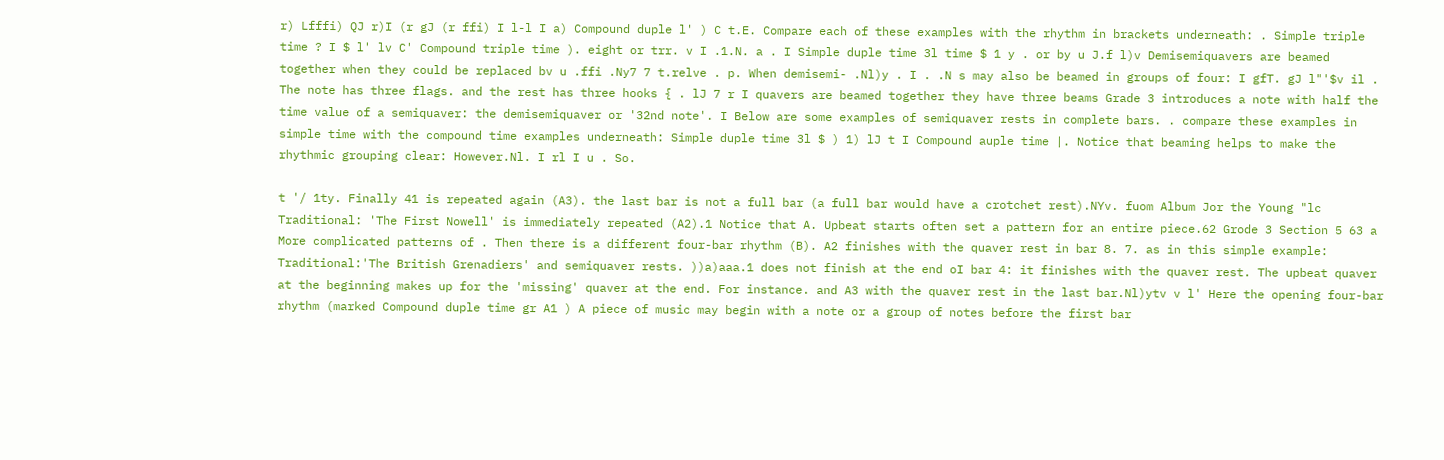r) Lfffi) QJ r)I (r gJ (r ffi) I l-l I a) Compound duple l' ) C t.E. Compare each of these examples with the rhythm in brackets underneath: . Simple triple time ? I $ l' lv C' Compound triple time ). eight or trr. v I .1.N. a . I Simple duple time 3l time $ 1 y . or by u J.f l)v Demisemiquavers are beamed together when they could be replaced bv u .ffi .Ny7 7 t.relve . p. When demisemi- .Nl)y . I . .N s may also be beamed in groups of four: I gfT. gJ l"'$v il . The note has three flags. and the rest has three hooks { . lJ 7 r I quavers are beamed together they have three beams Grade 3 introduces a note with half the time value of a semiquaver: the demisemiquaver or '32nd note'. I Below are some examples of semiquaver rests in complete bars. . compare these examples in simple time with the compound time examples underneath: Simple duple time 3l $ ) 1) lJ t I Compound auple time |. Notice that beaming helps to make the rhythmic grouping clear: However.Nl. I rl I u . So.

t '/ 1ty. Finally 41 is repeated again (A3). the last bar is not a full bar (a full bar would have a crotchet rest).NYv. fuom Album Jor the Young "lc Traditional: 'The First Nowell' is immediately repeated (A2).1 Notice that A. Upbeat starts often set a pattern for an entire piece.62 Grode 3 Section 5 63 a More complicated patterns of . Then there is a different four-bar rhythm (B). A2 finishes with the quaver rest in bar 8. 7. as in this simple example: Traditional:'The British Grenadiers' and semiquaver rests. ))a)aaa.1 does not finish at the end oI bar 4: it finishes with the quaver rest. The upbeat quaver at the beginning makes up for the 'missing' quaver at the end. For instance. and A3 with the quaver rest in the last bar.Nl)ytv v l' Here the opening four-bar rhythm (marked Compound duple time gr A1 ) A piece of music may begin with a note or a group of notes before the first bar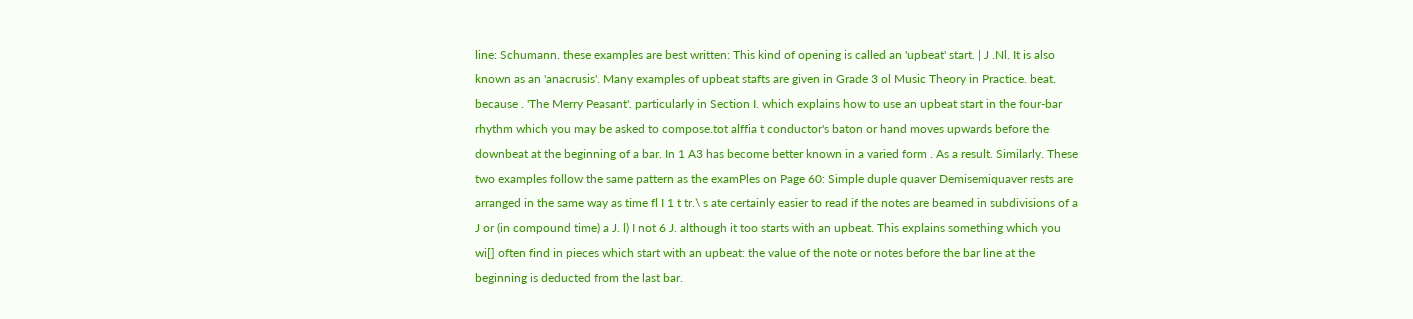line: Schumann. these examples are best written: This kind of opening is called an 'upbeat' start. | J .Nl. It is also known as an 'anacrusis'. Many examples of upbeat stafts are given in Grade 3 ol Music Theory in Practice. beat. because . 'The Merry Peasant'. particularly in Section I. which explains how to use an upbeat start in the four-bar rhythm which you may be asked to compose.tot alffia t conductor's baton or hand moves upwards before the downbeat at the beginning of a bar. In 1 A3 has become better known in a varied form . As a result. Similarly. These two examples follow the same pattern as the examPles on Page 60: Simple duple quaver Demisemiquaver rests are arranged in the same way as time fl I 1 t tr.\ s ate certainly easier to read if the notes are beamed in subdivisions of a J or (in compound time) a J. l) I not 6 J. although it too starts with an upbeat. This explains something which you wi[] often find in pieces which start with an upbeat: the value of the note or notes before the bar line at the beginning is deducted from the last bar.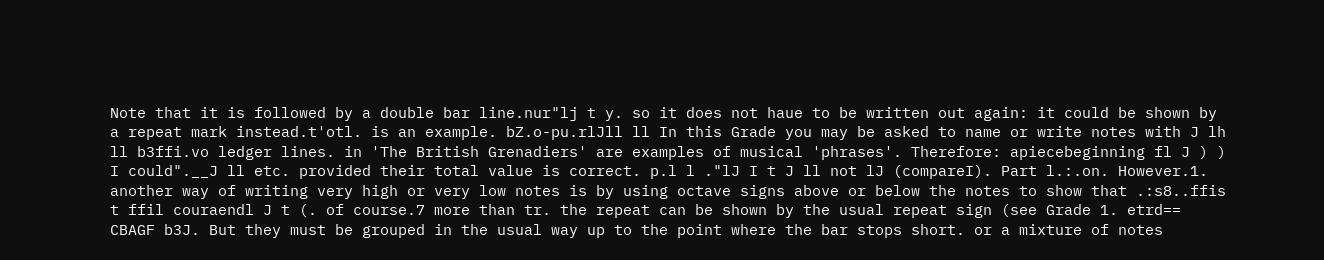Note that it is followed by a double bar line.nur"lj t y. so it does not haue to be written out again: it could be shown by a repeat mark instead.t'otl. is an example. bZ.o-pu.rlJll ll In this Grade you may be asked to name or write notes with J lh ll b3ffi.vo ledger lines. in 'The British Grenadiers' are examples of musical 'phrases'. Therefore: apiecebeginning fl J ) ) I could".__J ll etc. provided their total value is correct. p.l l ."lJ I t J ll not lJ (compareI). Part l.:.on. However.1. another way of writing very high or very low notes is by using octave signs above or below the notes to show that .:s8..ffis t ffil couraendl J t (. of course.7 more than tr. the repeat can be shown by the usual repeat sign (see Grade 1. etrd== CBAGF b3J. But they must be grouped in the usual way up to the point where the bar stops short. or a mixture of notes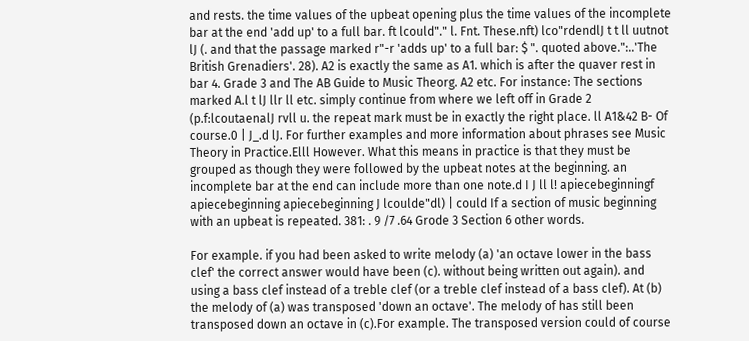and rests. the time values of the upbeat opening plus the time values of the incomplete bar at the end 'add up' to a full bar. ft lcould"." l. Fnt. These.nft) lco"rdendlJ t t ll uutnot lJ (. and that the passage marked r"-r 'adds up' to a full bar: $ ". quoted above.":..'The British Grenadiers'. 28). A2 is exactly the same as A1. which is after the quaver rest in bar 4. Grade 3 and The AB Guide to Music Theorg. A2 etc. For instance: The sections marked A.l t lJ llr ll etc. simply continue from where we left off in Grade 2 (p.f:lcoutaenalJ rvll u. the repeat mark must be in exactly the right place. ll A1&42 B- Of course.0 | J_.d lJ. For further examples and more information about phrases see Music Theory in Practice.Elll However. What this means in practice is that they must be grouped as though they were followed by the upbeat notes at the beginning. an incomplete bar at the end can include more than one note.d I J ll l! apiecebeginningf apiecebeginning apiecebeginning J lcoulde"dl) | could If a section of music beginning with an upbeat is repeated. 381: . 9 /7 .64 Grode 3 Section 6 other words.

For example. if you had been asked to write melody (a) 'an octave lower in the bass clef' the correct answer would have been (c). without being written out again). and using a bass clef instead of a treble clef (or a treble clef instead of a bass clef). At (b) the melody of (a) was transposed 'down an octave'. The melody of has still been transposed down an octave in (c).For example. The transposed version could of course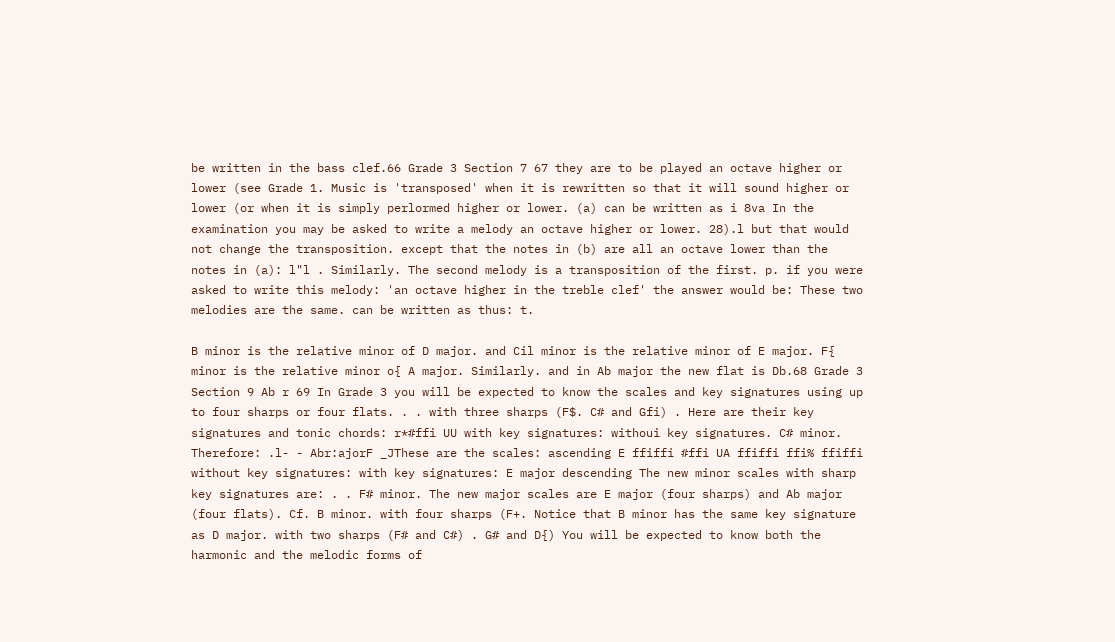be written in the bass clef.66 Grade 3 Section 7 67 they are to be played an octave higher or lower (see Grade 1. Music is 'transposed' when it is rewritten so that it will sound higher or lower (or when it is simply perlormed higher or lower. (a) can be written as i 8va In the examination you may be asked to write a melody an octave higher or lower. 28).l but that would not change the transposition. except that the notes in (b) are all an octave lower than the notes in (a): l"l . Similarly. The second melody is a transposition of the first. p. if you were asked to write this melody: 'an octave higher in the treble clef' the answer would be: These two melodies are the same. can be written as thus: t.

B minor is the relative minor of D major. and Cil minor is the relative minor of E major. F{ minor is the relative minor o{ A major. Similarly. and in Ab major the new flat is Db.68 Grade 3 Section 9 Ab r 69 In Grade 3 you will be expected to know the scales and key signatures using up to four sharps or four flats. . . with three sharps (F$. C# and Gfi) . Here are their key signatures and tonic chords: r*#ffi UU with key signatures: withoui key signatures. C# minor. Therefore: .l- - Abr:ajorF _JThese are the scales: ascending E ffiffi #ffi UA ffiffi ffi% ffiffi without key signatures: with key signatures: E major descending The new minor scales with sharp key signatures are: . . F# minor. The new major scales are E major (four sharps) and Ab major (four flats). Cf. B minor. with four sharps (F+. Notice that B minor has the same key signature as D major. with two sharps (F# and C#) . G# and D{) You will be expected to know both the harmonic and the melodic forms of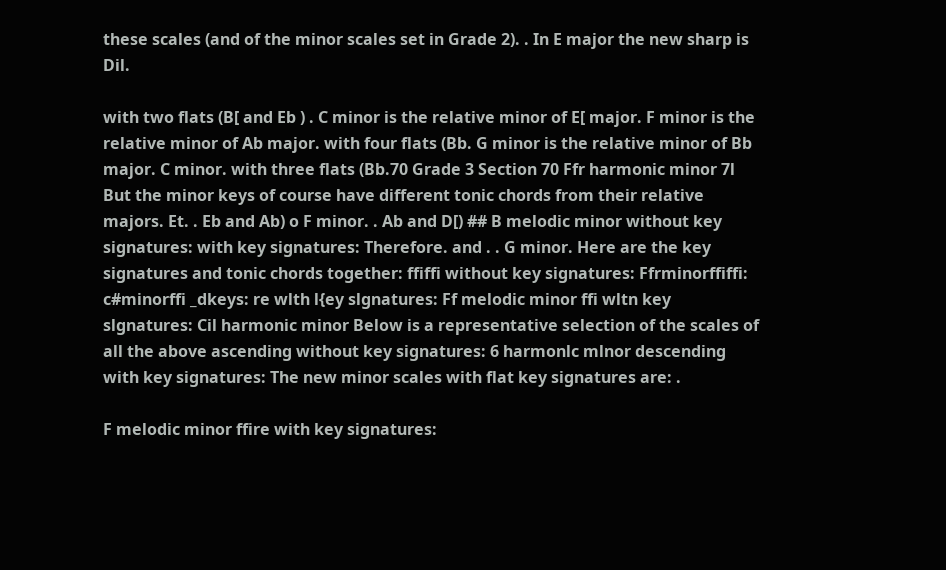these scales (and of the minor scales set in Grade 2). . In E major the new sharp is Dil.

with two flats (B[ and Eb ) . C minor is the relative minor of E[ major. F minor is the relative minor of Ab major. with four flats (Bb. G minor is the relative minor of Bb major. C minor. with three flats (Bb.70 Grade 3 Section 70 Ffr harmonic minor 7l But the minor keys of course have different tonic chords from their relative majors. Et. . Eb and Ab) o F minor. . Ab and D[) ## B melodic minor without key signatures: with key signatures: Therefore. and . . G minor. Here are the key signatures and tonic chords together: ffiffi without key signatures: Ffrminorffiffi: c#minorffi _dkeys: re wlth l{ey slgnatures: Ff melodic minor ffi wltn key slgnatures: Cil harmonic minor Below is a representative selection of the scales of all the above ascending without key signatures: 6 harmonlc mlnor descending with key signatures: The new minor scales with flat key signatures are: .

F melodic minor ffire with key signatures: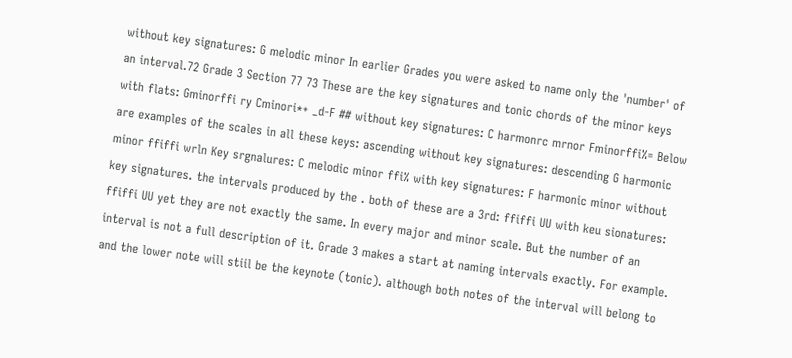without key signatures: G melodic minor In earlier Grades you were asked to name only the 'number' of an interval.72 Grade 3 Section 77 73 These are the key signatures and tonic chords of the minor keys with flats: Gminorffi ry Cminori*+ _d-F ## without key signatures: C harmonrc mrnor Fminorffi%= Below are examples of the scales in all these keys: ascending without key signatures: descending G harmonic minor ffiffi wrln Key srgnalures: C melodic minor ffi% with key signatures: F harmonic minor without key signatures. the intervals produced by the . both of these are a 3rd: ffiffi UU with keu sionatures: ffiffi UU yet they are not exactly the same. In every major and minor scale. But the number of an interval is not a full description of it. Grade 3 makes a start at naming intervals exactly. For example. and the lower note will stiil be the keynote (tonic). although both notes of the interval will belong to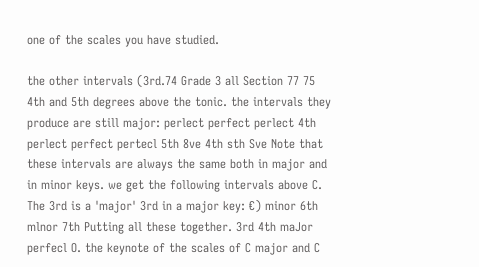one of the scales you have studied.

the other intervals (3rd.74 Grade 3 all Section 77 75 4th and 5th degrees above the tonic. the intervals they produce are still major: perlect perfect perlect 4th perlect perfect pertecl 5th 8ve 4th sth Sve Note that these intervals are always the same both in major and in minor keys. we get the following intervals above C. The 3rd is a 'major' 3rd in a major key: €) minor 6th mlnor 7th Putting all these together. 3rd 4th maJor perfecl O. the keynote of the scales of C major and C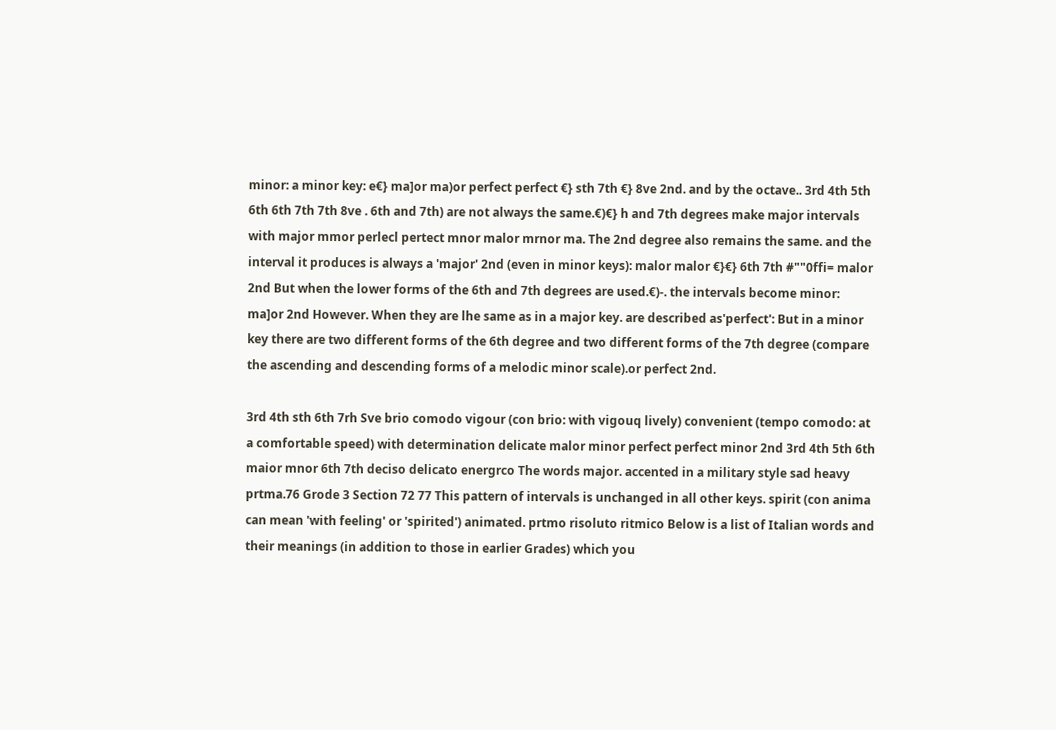minor: a minor key: e€} ma]or ma)or perfect perfect €} sth 7th €} 8ve 2nd. and by the octave.. 3rd 4th 5th 6th 6th 7th 7th 8ve . 6th and 7th) are not always the same.€)€} h and 7th degrees make major intervals with major mmor perlecl pertect mnor malor mrnor ma. The 2nd degree also remains the same. and the interval it produces is always a 'major' 2nd (even in minor keys): malor malor €}€} 6th 7th #""0ffi= malor 2nd But when the lower forms of the 6th and 7th degrees are used.€)-. the intervals become minor: ma]or 2nd However. When they are lhe same as in a major key. are described as'perfect': But in a minor key there are two different forms of the 6th degree and two different forms of the 7th degree (compare the ascending and descending forms of a melodic minor scale).or perfect 2nd.

3rd 4th sth 6th 7rh Sve brio comodo vigour (con brio: with vigouq lively) convenient (tempo comodo: at a comfortable speed) with determination delicate malor minor perfect perfect minor 2nd 3rd 4th 5th 6th maior mnor 6th 7th deciso delicato energrco The words major. accented in a military style sad heavy prtma.76 Grode 3 Section 72 77 This pattern of intervals is unchanged in all other keys. spirit (con anima can mean 'with feeling' or 'spirited') animated. prtmo risoluto ritmico Below is a list of Italian words and their meanings (in addition to those in earlier Grades) which you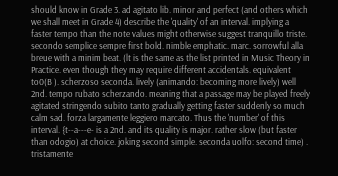should know in Grade 3. ad agitato lib. minor and perfect (and others which we shall meet in Grade 4) describe the 'quality' of an interval. implying a faster tempo than the note values might otherwise suggest tranquillo triste. secondo semplice sempre first bold. nimble emphatic. marc. sorrowful alla breue with a minim beat. (lt is the same as the list printed in Music Theory in Practice. even though they may require different accidentals. equivalent to0(B ). scherzoso seconda. lively (animando: becoming more lively) well 2nd. tempo rubato scherzando. meaning that a passage may be played freely agitated stringendo subito tanto gradually getting faster suddenly so much calm sad. forza largamente leggiero marcato. Thus the 'number' of this interval. {t--a---e- is a 2nd. and its quality is major. rather slow (but faster than odogio) at choice. joking second simple. seconda uolfo: second time) . tristamente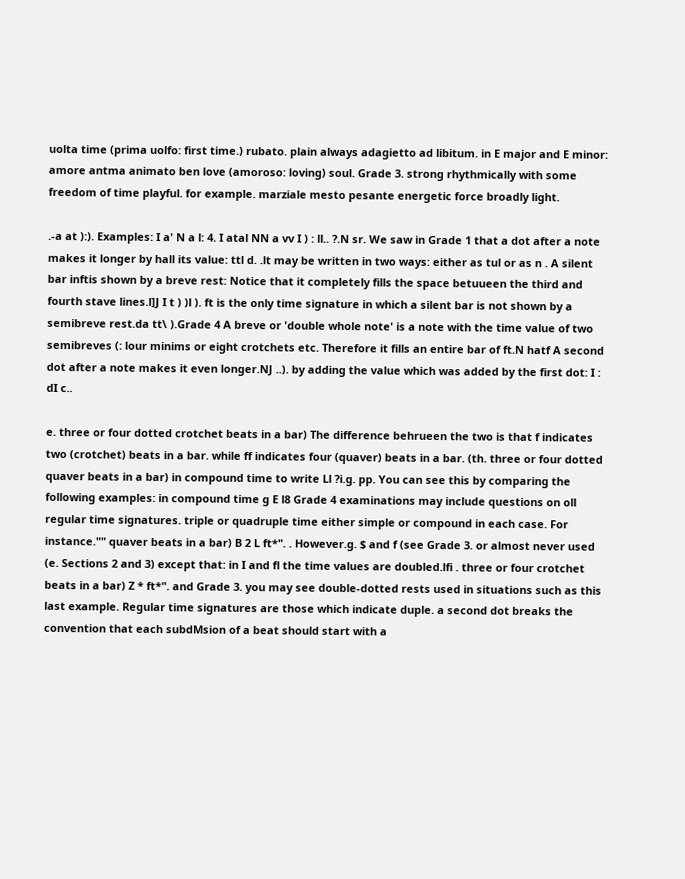uolta time (prima uolfo: first time.) rubato. plain always adagietto ad libitum. in E major and E minor: amore antma animato ben love (amoroso: loving) soul. Grade 3. strong rhythmically with some freedom of time playful. for example. marziale mesto pesante energetic force broadly light.

.-a at ):). Examples: I a' N a l: 4. I atal NN a vv I ) : ll.. ?.N sr. We saw in Grade 1 that a dot after a note makes it longer by hall its value: ttl d. .lt may be written in two ways: either as tul or as n . A silent bar inftis shown by a breve rest: Notice that it completely fills the space betuueen the third and fourth stave lines.l]J I t ) )l ). ft is the only time signature in which a silent bar is not shown by a semibreve rest.da tt\ ).Grade 4 A breve or 'double whole note' is a note with the time value of two semibreves (: lour minims or eight crotchets etc. Therefore it fills an entire bar of ft.N hatf A second dot after a note makes it even longer.NJ ..). by adding the value which was added by the first dot: I : dI c..

e. three or four dotted crotchet beats in a bar) The difference behrueen the two is that f indicates two (crotchet) beats in a bar. while ff indicates four (quaver) beats in a bar. (th. three or four dotted quaver beats in a bar) in compound time to write Ll ?i.g. pp. You can see this by comparing the following examples: in compound time g E l8 Grade 4 examinations may include questions on oll regular time signatures. triple or quadruple time either simple or compound in each case. For instance."" quaver beats in a bar) B 2 L ft*". . However.g. $ and f (see Grade 3. or almost never used (e. Sections 2 and 3) except that: in I and fl the time values are doubled.lfi . three or four crotchet beats in a bar) Z * ft*". and Grade 3. you may see double-dotted rests used in situations such as this last example. Regular time signatures are those which indicate duple. a second dot breaks the convention that each subdMsion of a beat should start with a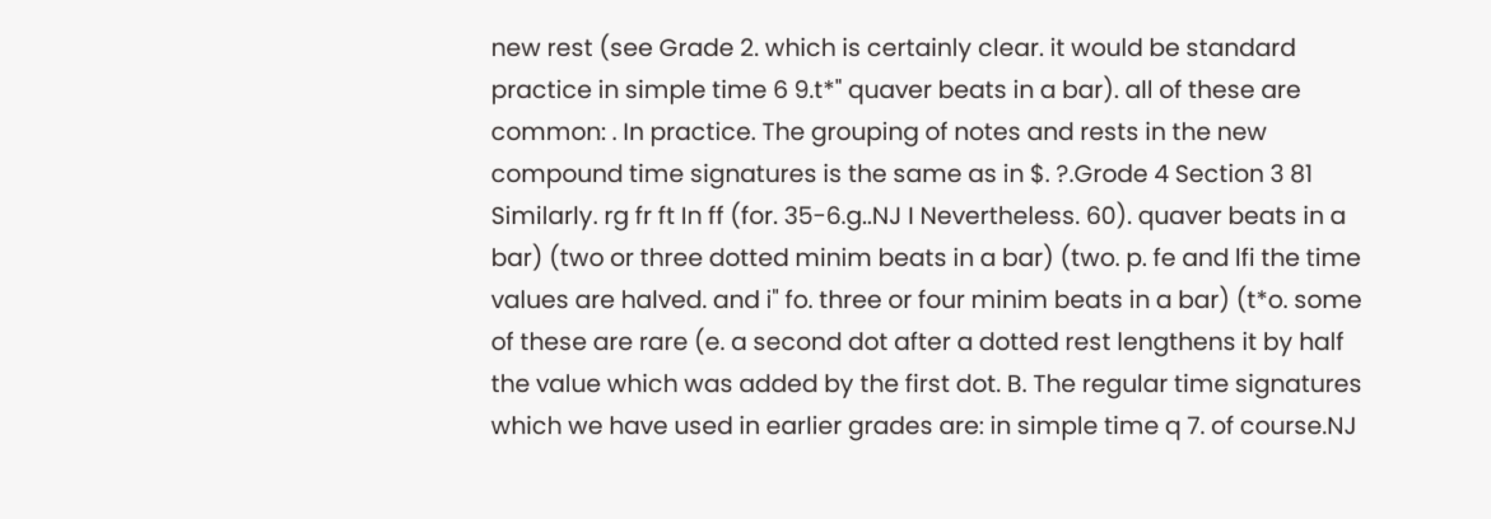new rest (see Grade 2. which is certainly clear. it would be standard practice in simple time 6 9.t*" quaver beats in a bar). all of these are common: . In practice. The grouping of notes and rests in the new compound time signatures is the same as in $. ?.Grode 4 Section 3 81 Similarly. rg fr ft In ff (for. 35-6.g..NJ I Nevertheless. 60). quaver beats in a bar) (two or three dotted minim beats in a bar) (two. p. fe and lfi the time values are halved. and i" fo. three or four minim beats in a bar) (t*o. some of these are rare (e. a second dot after a dotted rest lengthens it by half the value which was added by the first dot. B. The regular time signatures which we have used in earlier grades are: in simple time q 7. of course.NJ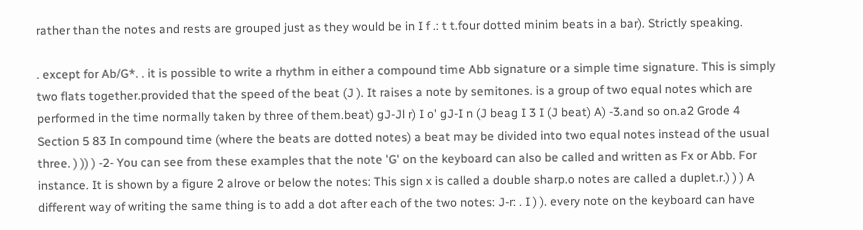rather than the notes and rests are grouped just as they would be in I f .: t t.four dotted minim beats in a bar). Strictly speaking.

. except for Ab/G*. . it is possible to write a rhythm in either a compound time Abb signature or a simple time signature. This is simply two flats together.provided that the speed of the beat (J ). It raises a note by semitones. is a group of two equal notes which are performed in the time normally taken by three of them.beat) gJ-Jl r) I o' gJ-I n (J beag I 3 I (J beat) A) -3.and so on.a2 Grode 4 Section 5 83 In compound time (where the beats are dotted notes) a beat may be divided into two equal notes instead of the usual three. ) )) ) -2- You can see from these examples that the note 'G' on the keyboard can also be called and written as Fx or Abb. For instance. It is shown by a figure 2 alrove or below the notes: This sign x is called a double sharp.o notes are called a duplet.r.) ) ) A different way of writing the same thing is to add a dot after each of the two notes: J-r: . I ) ). every note on the keyboard can have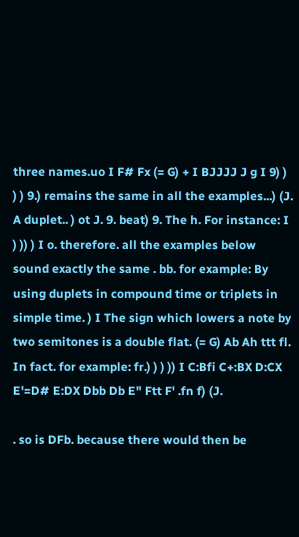three names.uo I F# Fx (= G) + I BJJJJ J g I 9) ) ) ) 9.) remains the same in all the examples...) (J. A duplet.. ) ot J. 9. beat) 9. The h. For instance: I ) )) ) I o. therefore. all the examples below sound exactly the same . bb. for example: By using duplets in compound time or triplets in simple time. ) I The sign which lowers a note by two semitones is a double flat. (= G) Ab Ah ttt fl. In fact. for example: fr.) ) ) )) I C:Bfi C+:BX D:CX E'=D# E:DX Dbb Db E" Ftt F' .fn f) (J.

. so is DFb. because there would then be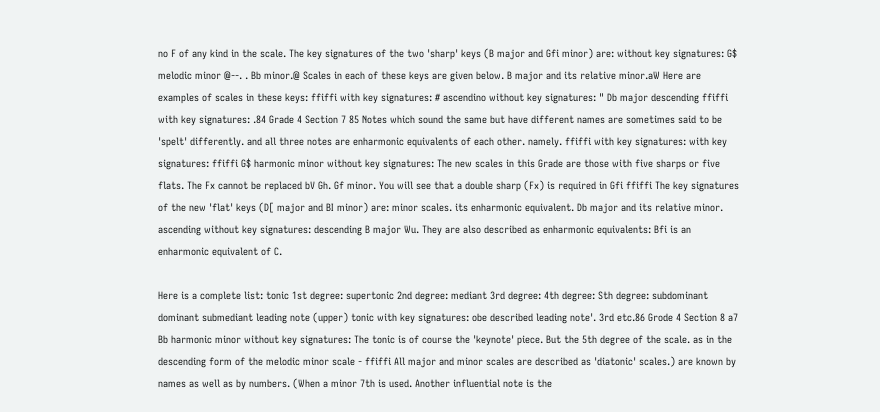no F of any kind in the scale. The key signatures of the two 'sharp' keys (B major and Gfi minor) are: without key signatures: G$ melodic minor @--. . Bb minor.@ Scales in each of these keys are given below. B major and its relative minor.aW Here are examples of scales in these keys: ffiffi with key signatures: # ascendino without key signatures: " Db major descending ffiffi with key signatures: .84 Grade 4 Section 7 85 Notes which sound the same but have different names are sometimes said to be 'spelt' differently. and all three notes are enharmonic equivalents of each other. namely. ffiffi with key signatures: with key signatures: ffiffi G$ harmonic minor without key signatures: The new scales in this Grade are those with five sharps or five flats. The Fx cannot be replaced bV Gh. Gf minor. You will see that a double sharp (Fx) is required in Gfi ffiffi The key signatures of the new 'flat' keys (D[ major and BI minor) are: minor scales. its enharmonic equivalent. Db major and its relative minor. ascending without key signatures: descending B major Wu. They are also described as enharmonic equivalents: Bfi is an enharmonic equivalent of C.

Here is a complete list: tonic 1st degree: supertonic 2nd degree: mediant 3rd degree: 4th degree: Sth degree: subdominant dominant submediant leading note (upper) tonic with key signatures: obe described leading note'. 3rd etc.86 Grode 4 Section 8 a7 Bb harmonic minor without key signatures: The tonic is of course the 'keynote' piece. But the 5th degree of the scale. as in the descending form of the melodic minor scale - ffiffi All major and minor scales are described as 'diatonic' scales.) are known by names as well as by numbers. (When a minor 7th is used. Another influential note is the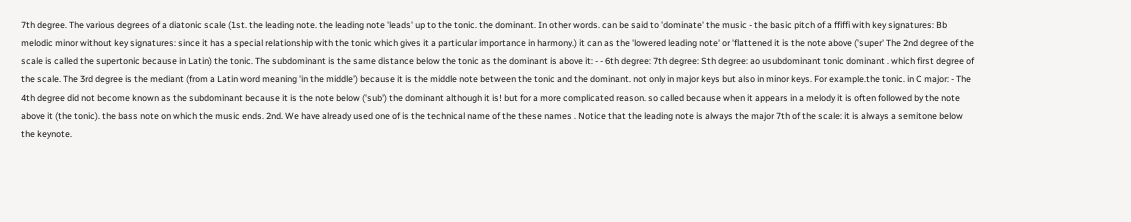7th degree. The various degrees of a diatonic scale (1st. the leading note. the leading note 'leads' up to the tonic. the dominant. In other words. can be said to 'dominate' the music - the basic pitch of a ffiffi with key signatures: Bb melodic minor without key signatures: since it has a special relationship with the tonic which gives it a particular importance in harmony.) it can as the 'lowered leading note' or 'flattened it is the note above ('super' The 2nd degree of the scale is called the supertonic because in Latin) the tonic. The subdominant is the same distance below the tonic as the dominant is above it: - - 6th degree: 7th degree: Sth degree: ao usubdominant tonic dominant . which first degree of the scale. The 3rd degree is the mediant (from a Latin word meaning 'in the middle') because it is the middle note between the tonic and the dominant. not only in major keys but also in minor keys. For example.the tonic. in C major: - The 4th degree did not become known as the subdominant because it is the note below ('sub') the dominant although it is! but for a more complicated reason. so called because when it appears in a melody it is often followed by the note above it (the tonic). the bass note on which the music ends. 2nd. We have already used one of is the technical name of the these names . Notice that the leading note is always the major 7th of the scale: it is always a semitone below the keynote.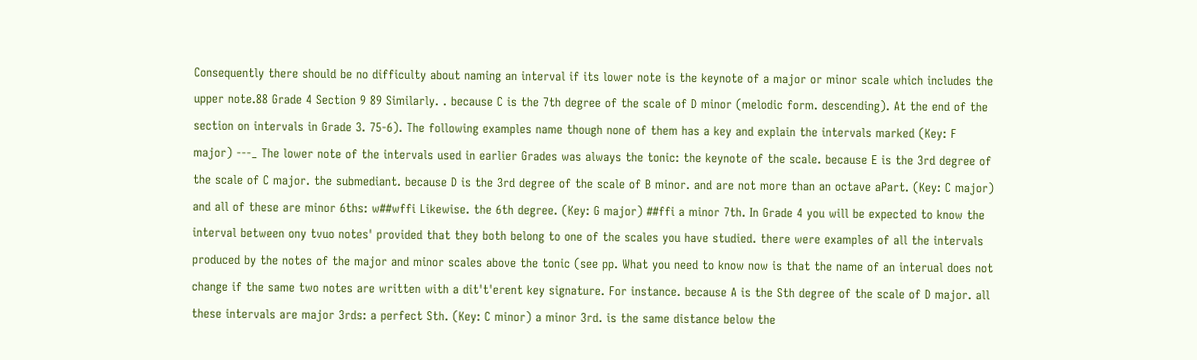Consequently there should be no difficulty about naming an interval if its lower note is the keynote of a major or minor scale which includes the upper note.88 Grade 4 Section 9 89 Similarly. . because C is the 7th degree of the scale of D minor (melodic form. descending). At the end of the section on intervals in Grade 3. 75-6). The following examples name though none of them has a key and explain the intervals marked (Key: F major) ---_ The lower note of the intervals used in earlier Grades was always the tonic: the keynote of the scale. because E is the 3rd degree of the scale of C major. the submediant. because D is the 3rd degree of the scale of B minor. and are not more than an octave aPart. (Key: C major) and all of these are minor 6ths: w##wffi Likewise. the 6th degree. (Key: G major) ##ffi a minor 7th. In Grade 4 you will be expected to know the interval between ony tvuo notes' provided that they both belong to one of the scales you have studied. there were examples of all the intervals produced by the notes of the major and minor scales above the tonic (see pp. What you need to know now is that the name of an interual does not change if the same two notes are written with a dit't'erent key signature. For instance. because A is the Sth degree of the scale of D major. all these intervals are major 3rds: a perfect Sth. (Key: C minor) a minor 3rd. is the same distance below the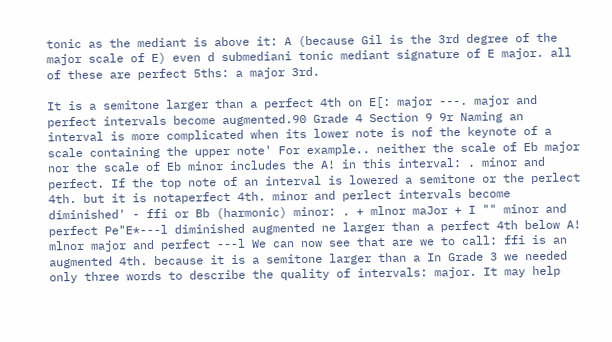tonic as the mediant is above it: A (because Gil is the 3rd degree of the major scale of E) even d submediani tonic mediant signature of E major. all of these are perfect 5ths: a major 3rd.

It is a semitone larger than a perfect 4th on E[: major ---. major and perfect intervals become augmented.90 Grade 4 Section 9 9r Naming an interval is more complicated when its lower note is nof the keynote of a scale containing the upper note' For example.. neither the scale of Eb major nor the scale of Eb minor includes the A! in this interval: . minor and perfect. If the top note of an interval is lowered a semitone or the perlect 4th. but it is notaperfect 4th. minor and perlect intervals become diminished' - ffi or Bb (harmonic) minor: . + mlnor maJor + I "" minor and perfect Pe"E*---l diminished augmented ne larger than a perfect 4th below A! mlnor major and perfect ---l We can now see that are we to call: ffi is an augmented 4th. because it is a semitone larger than a In Grade 3 we needed only three words to describe the quality of intervals: major. It may help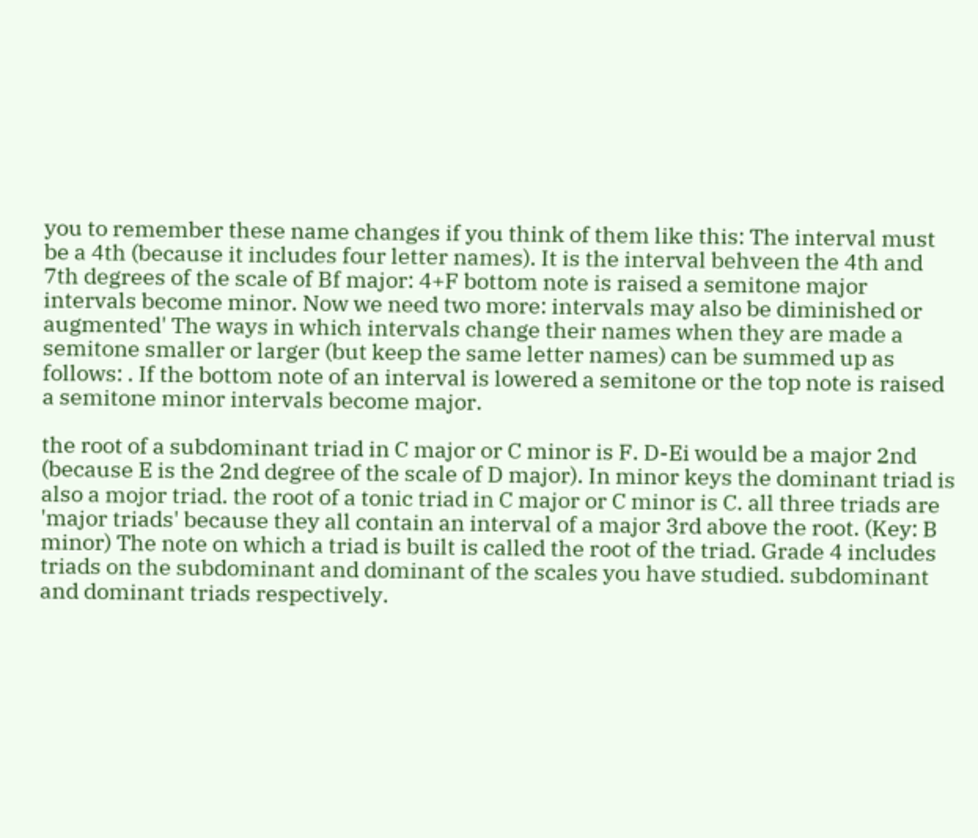you to remember these name changes if you think of them like this: The interval must be a 4th (because it includes four letter names). It is the interval behveen the 4th and 7th degrees of the scale of Bf major: 4+F bottom note is raised a semitone major intervals become minor. Now we need two more: intervals may also be diminished or augmented' The ways in which intervals change their names when they are made a semitone smaller or larger (but keep the same letter names) can be summed up as follows: . If the bottom note of an interval is lowered a semitone or the top note is raised a semitone minor intervals become major.

the root of a subdominant triad in C major or C minor is F. D-Ei would be a major 2nd (because E is the 2nd degree of the scale of D major). In minor keys the dominant triad is also a mojor triad. the root of a tonic triad in C major or C minor is C. all three triads are 'major triads' because they all contain an interval of a major 3rd above the root. (Key: B minor) The note on which a triad is built is called the root of the triad. Grade 4 includes triads on the subdominant and dominant of the scales you have studied. subdominant and dominant triads respectively.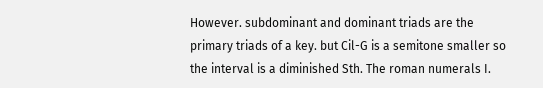However. subdominant and dominant triads are the primary triads of a key. but Cil-G is a semitone smaller so the interval is a diminished Sth. The roman numerals I.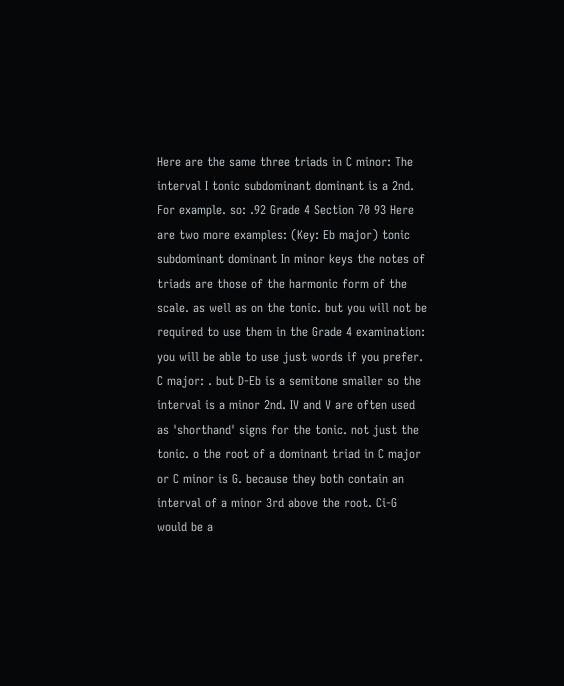Here are the same three triads in C minor: The interval I tonic subdominant dominant is a 2nd. For example. so: .92 Grade 4 Section 70 93 Here are two more examples: (Key: Eb major) tonic subdominant dominant In minor keys the notes of triads are those of the harmonic form of the scale. as well as on the tonic. but you will not be required to use them in the Grade 4 examination: you will be able to use just words if you prefer. C major: . but D-Eb is a semitone smaller so the interval is a minor 2nd. IV and V are often used as 'shorthand' signs for the tonic. not just the tonic. o the root of a dominant triad in C major or C minor is G. because they both contain an interval of a minor 3rd above the root. Ci-G would be a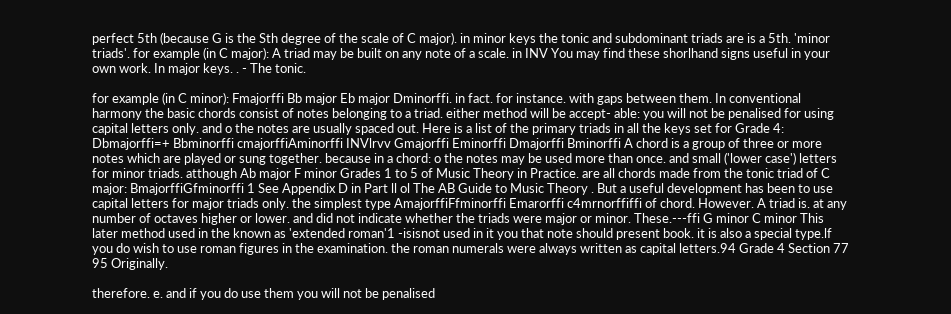perfect 5th (because G is the Sth degree of the scale of C major). in minor keys the tonic and subdominant triads are is a 5th. 'minor triads'. for example (in C major): A triad may be built on any note of a scale. in INV You may find these shorlhand signs useful in your own work. In major keys. . - The tonic.

for example (in C minor): Fmajorffi Bb major Eb major Dminorffi. in fact. for instance. with gaps between them. In conventional harmony the basic chords consist of notes belonging to a triad. either method will be accept- able: you will not be penalised for using capital letters only. and o the notes are usually spaced out. Here is a list of the primary triads in all the keys set for Grade 4: Dbmajorffi=+ Bbminorffi cmajorffiAminorffi INVlrvv Gmajorffi Eminorffi Dmajorffi Bminorffi A chord is a group of three or more notes which are played or sung together. because in a chord: o the notes may be used more than once. and small ('lower case') letters for minor triads. atthough Ab major F minor Grades 1 to 5 of Music Theory in Practice. are all chords made from the tonic triad of C major: BmajorffiGfminorffi 1 See Appendix D in Part ll ol The AB Guide to Music Theory . But a useful development has been to use capital letters for major triads only. the simplest type AmajorffiFfminorffi Emarorffi c4mrnorffiffi of chord. However. A triad is. at any number of octaves higher or lower. and did not indicate whether the triads were major or minor. These.---ffi G minor C minor This later method used in the known as 'extended roman'1 -isisnot used in it you that note should present book. it is also a special type.lf you do wish to use roman figures in the examination. the roman numerals were always written as capital letters.94 Grade 4 Section 77 95 Originally.

therefore. e. and if you do use them you will not be penalised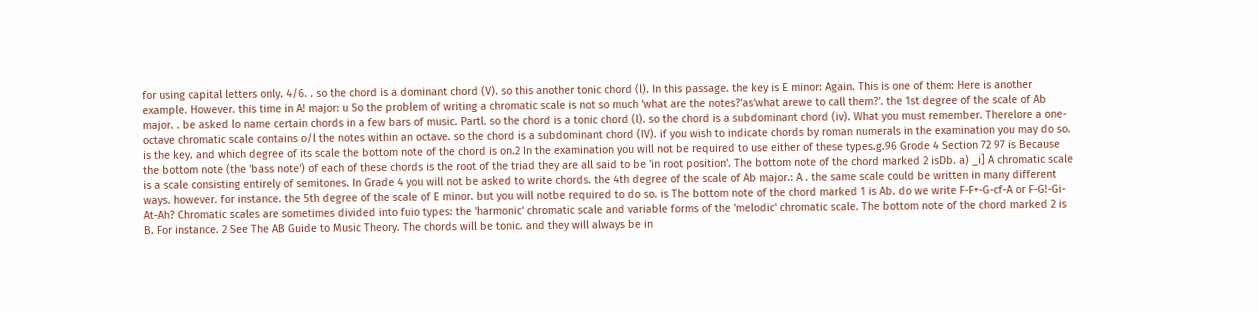for using capital letters only. 4/6. . so the chord is a dominant chord (V). so this another tonic chord (l). In this passage. the key is E minor: Again. This is one of them: Here is another example. However. this time in A! major: u So the problem of writing a chromatic scale is not so much 'what are the notes?'as'what arewe to call them?'. the 1st degree of the scale of Ab major. . be asked lo name certain chords in a few bars of music. Partl. so the chord is a tonic chord (l). so the chord is a subdominant chord (iv). What you must remember. Therelore a one-octave chromatic scale contains o/l the notes within an octave. so the chord is a subdominant chord (IV). if you wish to indicate chords by roman numerals in the examination you may do so. is the key. and which degree of its scale the bottom note of the chord is on.2 In the examination you will not be required to use either of these types.g.96 Grode 4 Section 72 97 is Because the bottom note (the 'bass note') of each of these chords is the root of the triad they are all said to be 'in root position'. The bottom note of the chord marked 2 isDb. a) _i] A chromatic scale is a scale consisting entirely of semitones. In Grade 4 you will not be asked to write chords. the 4th degree of the scale of Ab major.: A . the same scale could be written in many different ways. however. for instance. the 5th degree of the scale of E minor. but you will notbe required to do so. is The bottom note of the chord marked 1 is Ab. do we write F-F+-G-cf-A or F-G!-Gi-At-Ah? Chromatic scales are sometimes divided into fuio types: the 'harmonic' chromatic scale and variable forms of the 'melodic' chromatic scale. The bottom note of the chord marked 2 is B. For instance. 2 See The AB Guide to Music Theory. The chords will be tonic. and they will always be in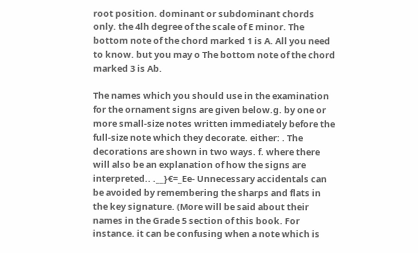root position. dominant or subdominant chords only. the 4lh degree of the scale of E minor. The bottom note of the chord marked 1 is A. All you need to know. but you may o The bottom note of the chord marked 3 is Ab.

The names which you should use in the examination for the ornament signs are given below.g. by one or more small-size notes written immediately before the full-size note which they decorate. either: . The decorations are shown in two ways. f. where there will also be an explanation of how the signs are interpreted.. .__}€=_Ee- Unnecessary accidentals can be avoided by remembering the sharps and flats in the key signature. (More will be said about their names in the Grade 5 section of this book. For instance. it can be confusing when a note which is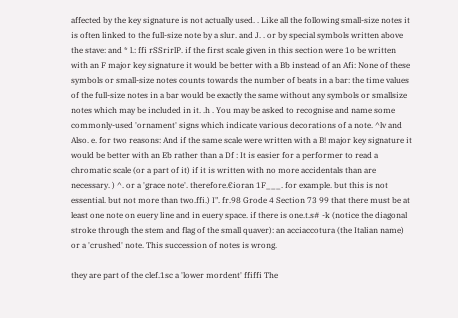affected by the key signature is not actually used. . Like all the following small-size notes it is often linked to the full-size note by a slur. and J. . or by special symbols written above the stave: and * l.: ffi rSSrirlP. if the first scale given in this section were 1o be written with an F major key signature it would be better with a Bb instead of an Afi: None of these symbols or small-size notes counts towards the number of beats in a bar: the time values of the full-size notes in a bar would be exactly the same without any symbols or smallsize notes which may be included in it. .h . You may be asked to recognise and name some commonly-used 'ornament' signs which indicate various decorations of a note. ^lv and Also. e. for two reasons: And if the same scale were written with a B! major key signature it would be better with an Eb rather than a Df : It is easier for a performer to read a chromatic scale (or a part of it) if it is written with no more accidentals than are necessary. ) ^. or a 'grace note'. therefore.€ioran 1F___. for example. but this is not essential. but not more than two.ffi.) I". fr.98 Grode 4 Section 73 99 that there must be at least one note on euery line and in euery space. if there is one.t.s# -k (notice the diagonal stroke through the stem and flag of the small quaver): an acciaccotura (the Italian name) or a 'crushed' note. This succession of notes is wrong.

they are part of the clef.1sc a 'lower mordent' ffiffi The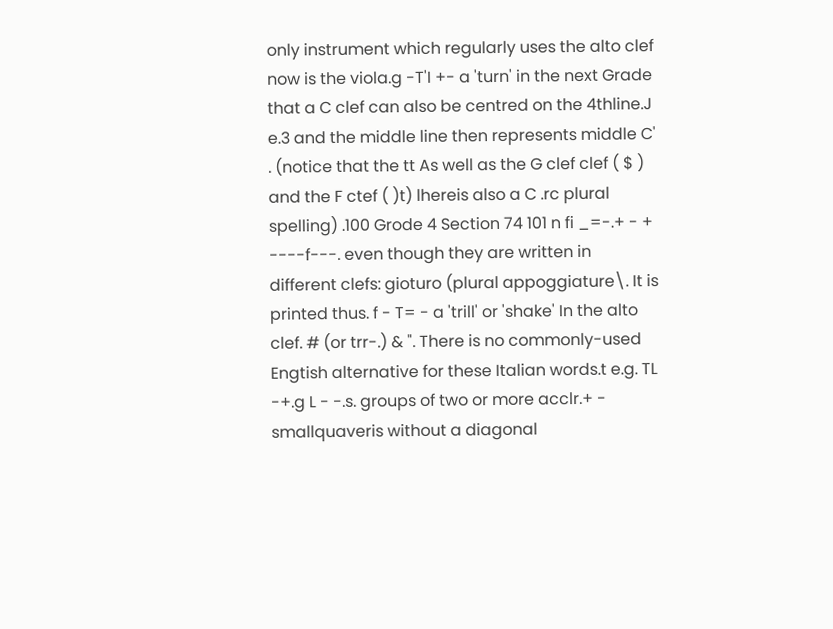only instrument which regularly uses the alto clef now is the viola.g -T'I +- a 'turn' in the next Grade that a C clef can also be centred on the 4thline.J e.3 and the middle line then represents middle C' . (notice that the tt As well as the G clef clef ( $ ) and the F ctef ( )t) lhereis also a C .rc plural spelling) .100 Grode 4 Section 74 101 n fi _=-.+ - + ----f---. even though they are written in different clefs: gioturo (plural appoggiature\. It is printed thus. f - T= - a 'trill' or 'shake' In the alto clef. # (or trr-.) & ". There is no commonly-used Engtish alternative for these Italian words.t e.g. TL -+.g L - -.s. groups of two or more acclr.+ - smallquaveris without a diagonal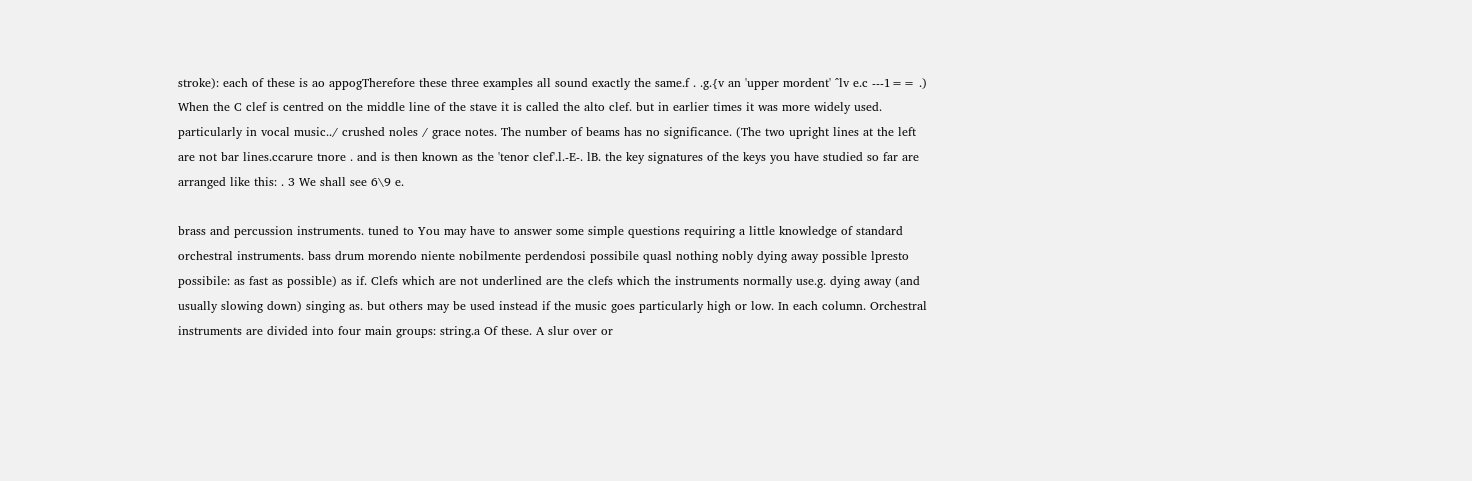stroke): each of these is ao appogTherefore these three examples all sound exactly the same.f . .g.{v an 'upper mordent' ^lv e.c ---1== .) When the C clef is centred on the middle line of the stave it is called the alto clef. but in earlier times it was more widely used. particularly in vocal music../ crushed noles / grace notes. The number of beams has no significance. (The two upright lines at the left are not bar lines.ccarure tnore . and is then known as the 'tenor clef'.l.-E-. lB. the key signatures of the keys you have studied so far are arranged like this: . 3 We shall see 6\9 e.

brass and percussion instruments. tuned to You may have to answer some simple questions requiring a little knowledge of standard orchestral instruments. bass drum morendo niente nobilmente perdendosi possibile quasl nothing nobly dying away possible lpresto possibile: as fast as possible) as if. Clefs which are not underlined are the clefs which the instruments normally use.g. dying away (and usually slowing down) singing as. but others may be used instead if the music goes particularly high or low. In each column. Orchestral instruments are divided into four main groups: string.a Of these. A slur over or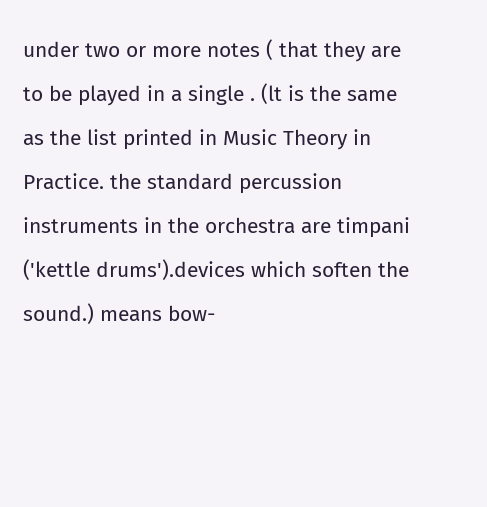under two or more notes ( that they are to be played in a single . (lt is the same as the list printed in Music Theory in Practice. the standard percussion instruments in the orchestra are timpani ('kettle drums').devices which soften the sound.) means bow-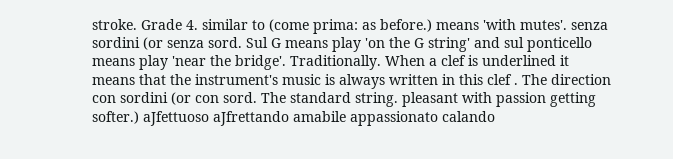stroke. Grade 4. similar to (come prima: as before.) means 'with mutes'. senza sordini (or senza sord. Sul G means play 'on the G string' and sul ponticello means play 'near the bridge'. Traditionally. When a clef is underlined it means that the instrument's music is always written in this clef . The direction con sordini (or con sord. The standard string. pleasant with passion getting softer.) aJfettuoso aJfrettando amabile appassionato calando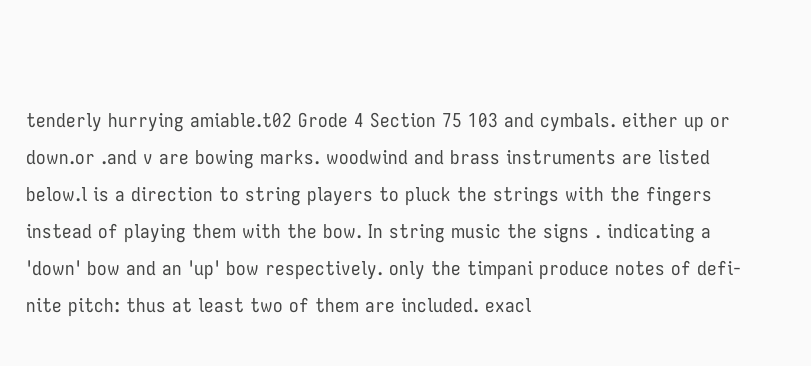tenderly hurrying amiable.t02 Grode 4 Section 75 103 and cymbals. either up or down.or .and v are bowing marks. woodwind and brass instruments are listed below.l is a direction to string players to pluck the strings with the fingers instead of playing them with the bow. In string music the signs . indicating a 'down' bow and an 'up' bow respectively. only the timpani produce notes of defi- nite pitch: thus at least two of them are included. exacl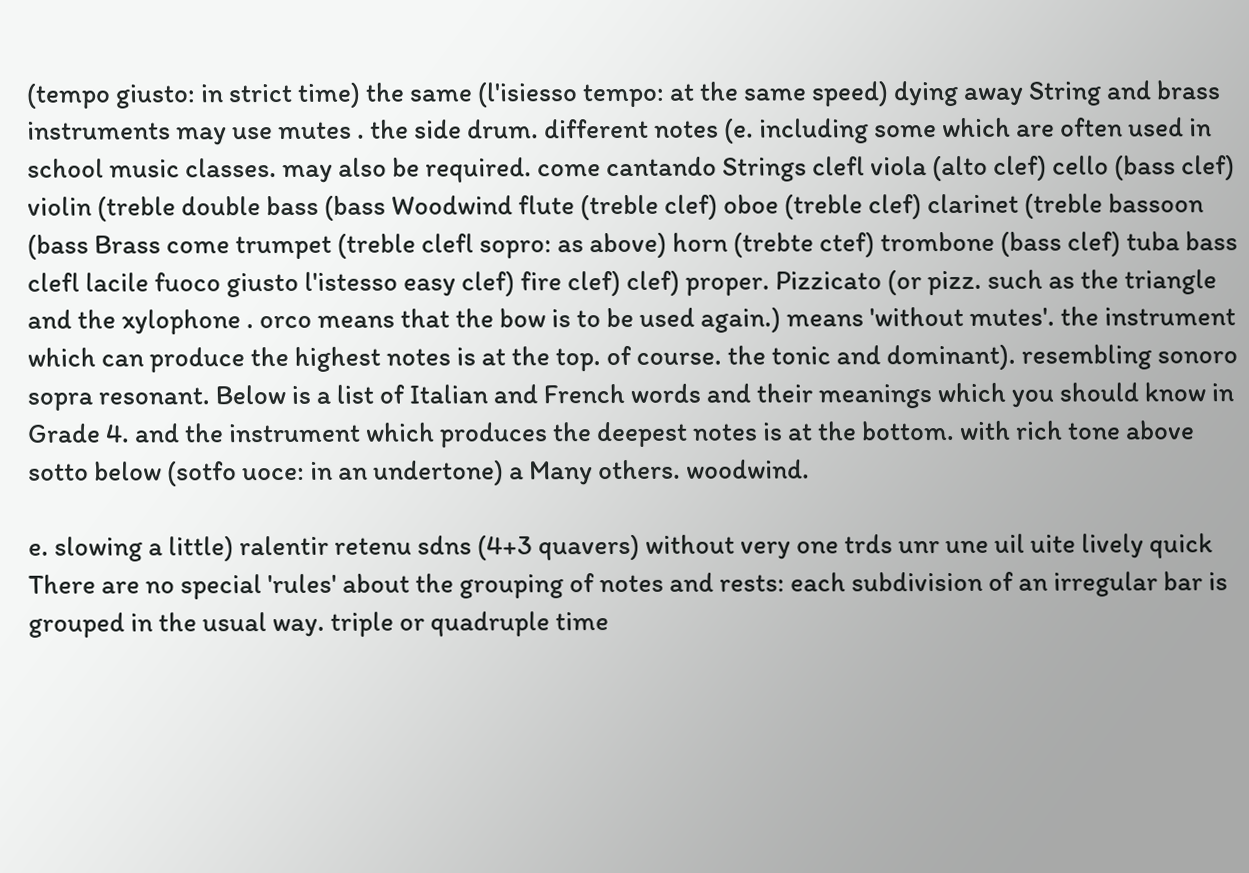(tempo giusto: in strict time) the same (l'isiesso tempo: at the same speed) dying away String and brass instruments may use mutes . the side drum. different notes (e. including some which are often used in school music classes. may also be required. come cantando Strings clefl viola (alto clef) cello (bass clef) violin (treble double bass (bass Woodwind flute (treble clef) oboe (treble clef) clarinet (treble bassoon (bass Brass come trumpet (treble clefl sopro: as above) horn (trebte ctef) trombone (bass clef) tuba bass clefl lacile fuoco giusto l'istesso easy clef) fire clef) clef) proper. Pizzicato (or pizz. such as the triangle and the xylophone . orco means that the bow is to be used again.) means 'without mutes'. the instrument which can produce the highest notes is at the top. of course. the tonic and dominant). resembling sonoro sopra resonant. Below is a list of Italian and French words and their meanings which you should know in Grade 4. and the instrument which produces the deepest notes is at the bottom. with rich tone above sotto below (sotfo uoce: in an undertone) a Many others. woodwind.

e. slowing a little) ralentir retenu sdns (4+3 quavers) without very one trds unr une uil uite lively quick There are no special 'rules' about the grouping of notes and rests: each subdivision of an irregular bar is grouped in the usual way. triple or quadruple time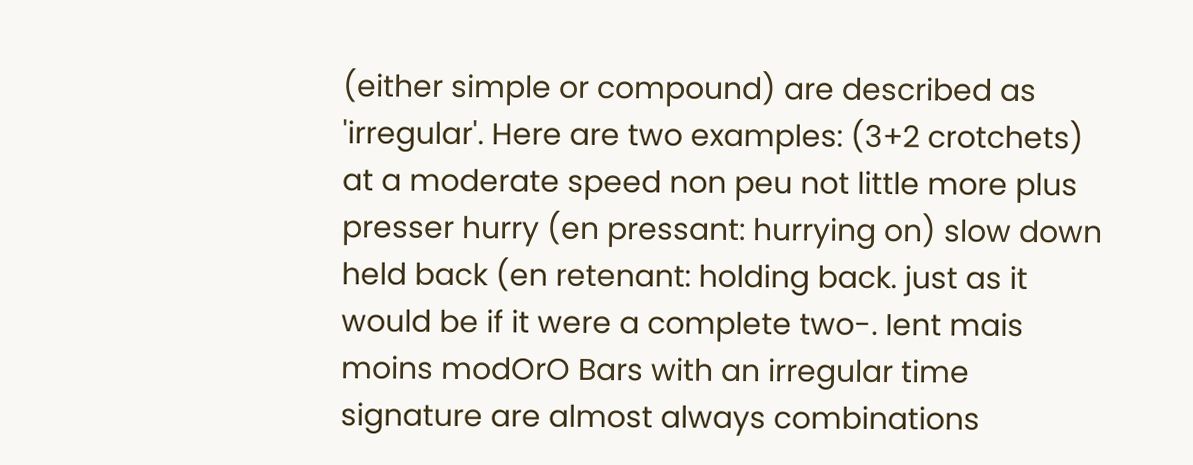(either simple or compound) are described as 'irregular'. Here are two examples: (3+2 crotchets) at a moderate speed non peu not little more plus presser hurry (en pressant: hurrying on) slow down held back (en retenant: holding back. just as it would be if it were a complete two-. Ient mais moins modOrO Bars with an irregular time signature are almost always combinations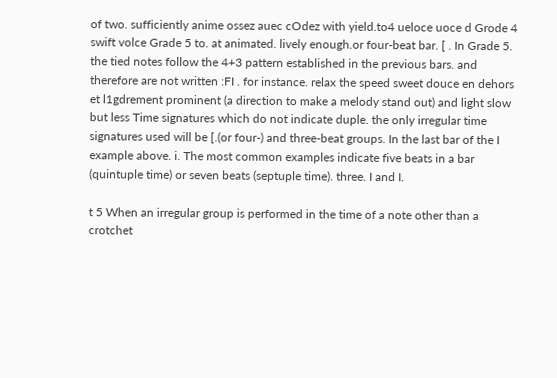of two. sufficiently anime ossez auec cOdez with yield.to4 ueloce uoce d Grode 4 swift volce Grade 5 to. at animated. lively enough.or four-beat bar. [ . In Grade 5. the tied notes follow the 4+3 pattern established in the previous bars. and therefore are not written :FI . for instance. relax the speed sweet douce en dehors et l1gdrement prominent (a direction to make a melody stand out) and light slow but less Time signatures which do not indicate duple. the only irregular time signatures used will be [.(or four-) and three-beat groups. In the last bar of the I example above. i. The most common examples indicate five beats in a bar (quintuple time) or seven beats (septuple time). three. I and I.

t 5 When an irregular group is performed in the time of a note other than a crotchet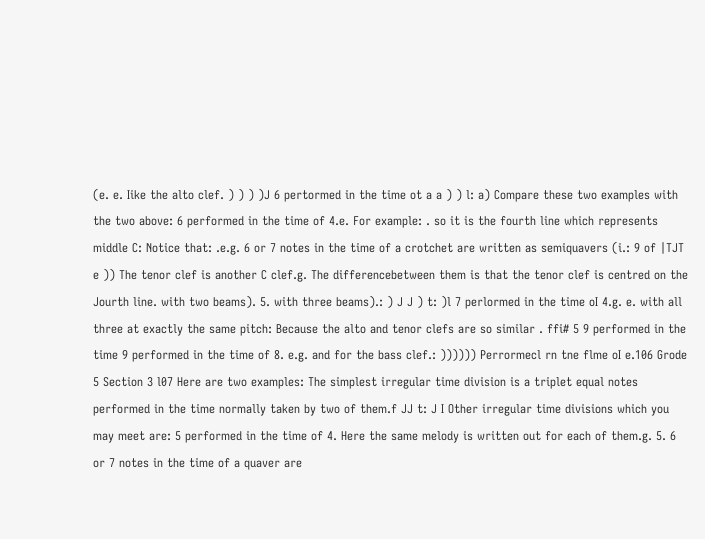(e. e. Iike the alto clef. ) ) ) )J 6 pertormed in the time ot a a ) ) l: a) Compare these two examples with the two above: 6 performed in the time of 4.e. For example: . so it is the fourth line which represents middle C: Notice that: .e.g. 6 or 7 notes in the time of a crotchet are written as semiquavers (i.: 9 of |TJT e )) The tenor clef is another C clef.g. The differencebetween them is that the tenor clef is centred on the Jourth line. with two beams). 5. with three beams).: ) J J ) t: )l 7 perlormed in the time oI 4.g. e. with all three at exactly the same pitch: Because the alto and tenor clefs are so similar . ffi# 5 9 performed in the time 9 performed in the time of 8. e.g. and for the bass clef.: )))))) Perrormecl rn tne flme oI e.106 Grode 5 Section 3 l07 Here are two examples: The simplest irregular time division is a triplet equal notes performed in the time normally taken by two of them.f JJ t: J I Other irregular time divisions which you may meet are: 5 performed in the time of 4. Here the same melody is written out for each of them.g. 5. 6 or 7 notes in the time of a quaver are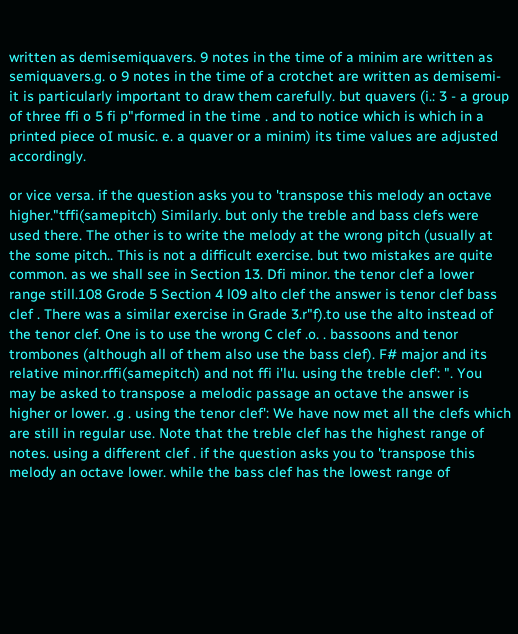written as demisemiquavers. 9 notes in the time of a minim are written as semiquavers.g. o 9 notes in the time of a crotchet are written as demisemi- it is particularly important to draw them carefully. but quavers (i.: 3 - a group of three ffi o 5 fi p"rformed in the time . and to notice which is which in a printed piece oI music. e. a quaver or a minim) its time values are adjusted accordingly.

or vice versa. if the question asks you to 'transpose this melody an octave higher."tffi(samepitch) Similarly. but only the treble and bass clefs were used there. The other is to write the melody at the wrong pitch (usually at the some pitch.. This is not a difficult exercise. but two mistakes are quite common. as we shall see in Section 13. Dfi minor. the tenor clef a lower range still.108 Grode 5 Section 4 l09 alto clef the answer is tenor clef bass clef . There was a similar exercise in Grade 3.r"f).to use the alto instead of the tenor clef. One is to use the wrong C clef .o. . bassoons and tenor trombones (although all of them also use the bass clef). F# major and its relative minor.rffi(samepitch) and not ffi i'lu. using the treble clef': ". You may be asked to transpose a melodic passage an octave the answer is higher or lower. .g . using the tenor clef': We have now met all the clefs which are still in regular use. Note that the treble clef has the highest range of notes. using a different clef . if the question asks you to 'transpose this melody an octave lower. while the bass clef has the lowest range of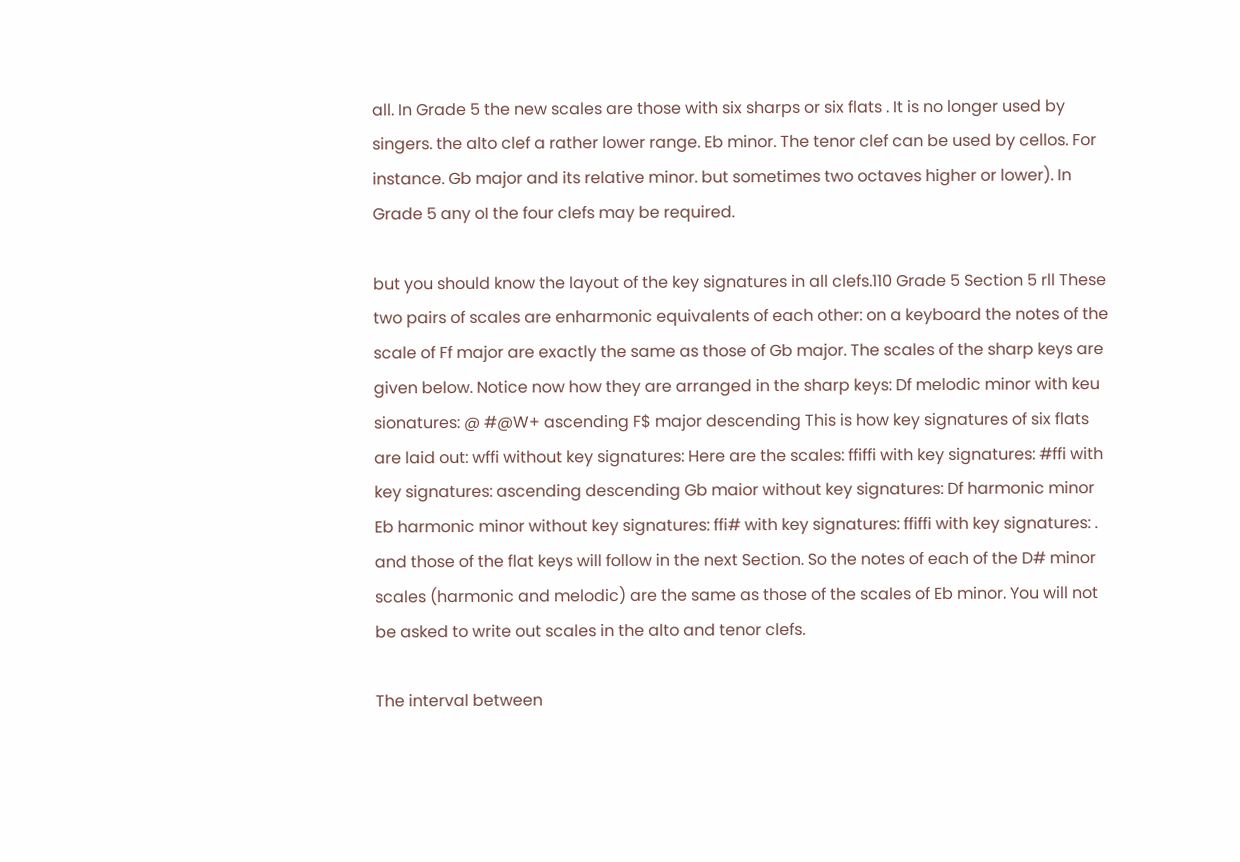all. In Grade 5 the new scales are those with six sharps or six flats . It is no longer used by singers. the alto clef a rather lower range. Eb minor. The tenor clef can be used by cellos. For instance. Gb major and its relative minor. but sometimes two octaves higher or lower). In Grade 5 any oI the four clefs may be required.

but you should know the layout of the key signatures in all clefs.110 Grade 5 Section 5 rll These two pairs of scales are enharmonic equivalents of each other: on a keyboard the notes of the scale of Ff major are exactly the same as those of Gb major. The scales of the sharp keys are given below. Notice now how they are arranged in the sharp keys: Df melodic minor with keu sionatures: @ #@W+ ascending F$ major descending This is how key signatures of six flats are laid out: wffi without key signatures: Here are the scales: ffiffi with key signatures: #ffi with key signatures: ascending descending Gb maior without key signatures: Df harmonic minor Eb harmonic minor without key signatures: ffi# with key signatures: ffiffi with key signatures: . and those of the flat keys will follow in the next Section. So the notes of each of the D# minor scales (harmonic and melodic) are the same as those of the scales of Eb minor. You will not be asked to write out scales in the alto and tenor clefs.

The interval between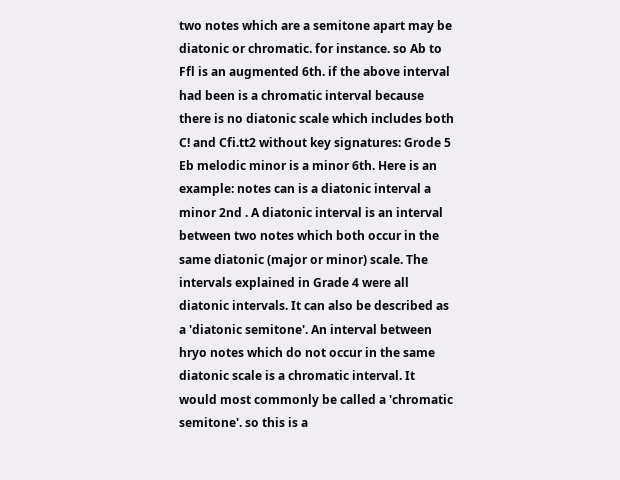two notes which are a semitone apart may be diatonic or chromatic. for instance. so Ab to Ffl is an augmented 6th. if the above interval had been is a chromatic interval because there is no diatonic scale which includes both C! and Cfi.tt2 without key signatures: Grode 5 Eb melodic minor is a minor 6th. Here is an example: notes can is a diatonic interval a minor 2nd . A diatonic interval is an interval between two notes which both occur in the same diatonic (major or minor) scale. The intervals explained in Grade 4 were all diatonic intervals. It can also be described as a 'diatonic semitone'. An interval between hryo notes which do not occur in the same diatonic scale is a chromatic interval. It would most commonly be called a 'chromatic semitone'. so this is a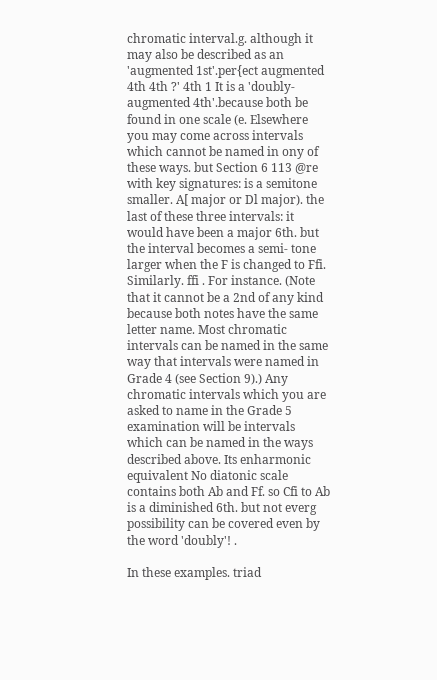chromatic interval.g. although it may also be described as an 'augmented 1st'.per{ect augmented 4th 4th ?' 4th 1 It is a 'doubly-augmented 4th'.because both be found in one scale (e. Elsewhere you may come across intervals which cannot be named in ony of these ways. but Section 6 113 @re with key signatures: is a semitone smaller. A[ major or Dl major). the last of these three intervals: it would have been a major 6th. but the interval becomes a semi- tone larger when the F is changed to Ffi. Similarly. ffi . For instance. (Note that it cannot be a 2nd of any kind because both notes have the same letter name. Most chromatic intervals can be named in the same way that intervals were named in Grade 4 (see Section 9).) Any chromatic intervals which you are asked to name in the Grade 5 examination will be intervals which can be named in the ways described above. Its enharmonic equivalent No diatonic scale contains both Ab and Ff. so Cfi to Ab is a diminished 6th. but not everg possibility can be covered even by the word 'doubly'! .

In these examples. triad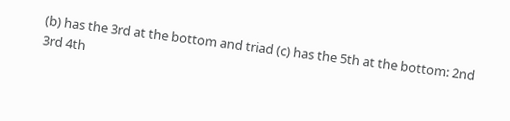(b) has the 3rd at the bottom and triad (c) has the 5th at the bottom: 2nd 3rd 4th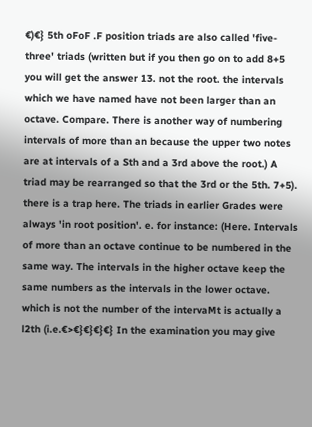€)€} 5th oFoF .F position triads are also called 'five-three' triads (written but if you then go on to add 8+5 you will get the answer 13. not the root. the intervals which we have named have not been larger than an octave. Compare. There is another way of numbering intervals of more than an because the upper two notes are at intervals of a Sth and a 3rd above the root.) A triad may be rearranged so that the 3rd or the 5th. 7+5). there is a trap here. The triads in earlier Grades were always 'in root position'. e. for instance: (Here. Intervals of more than an octave continue to be numbered in the same way. The intervals in the higher octave keep the same numbers as the intervals in the lower octave. which is not the number of the intervaMt is actually a l2th (i.e.€>€}€}€}€} In the examination you may give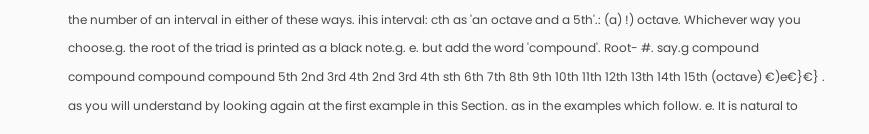the number of an interval in either of these ways. ihis interval: cth as 'an octave and a 5th'.: (a) !) octave. Whichever way you choose.g. the root of the triad is printed as a black note.g. e. but add the word 'compound'. Root- #. say.g compound compound compound compound 5th 2nd 3rd 4th 2nd 3rd 4th sth 6th 7th 8th 9th 10th 11th 12th 13th 14th 15th (octave) €)e€}€} . as you will understand by looking again at the first example in this Section. as in the examples which follow. e. It is natural to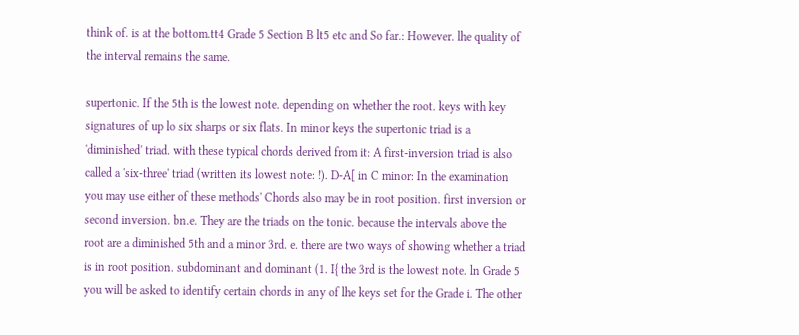think of. is at the bottom.tt4 Grade 5 Section B lt5 etc and So far.: However. lhe quality of the interval remains the same.

supertonic. If the 5th is the lowest note. depending on whether the root. keys with key signatures of up lo six sharps or six flats. In minor keys the supertonic triad is a 'diminished' triad. with these typical chords derived from it: A first-inversion triad is also called a 'six-three' triad (written its lowest note: !). D-A[ in C minor: In the examination you may use either of these methods' Chords also may be in root position. first inversion or second inversion. bn.e. They are the triads on the tonic. because the intervals above the root are a diminished 5th and a minor 3rd. e. there are two ways of showing whether a triad is in root position. subdominant and dominant (1. I{ the 3rd is the lowest note. ln Grade 5 you will be asked to identify certain chords in any of lhe keys set for the Grade i. The other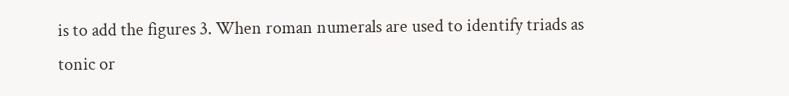is to add the figures 3. When roman numerals are used to identify triads as tonic or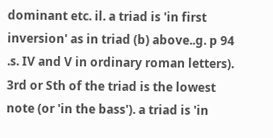dominant etc. il. a triad is 'in first inversion' as in triad (b) above..g. p 94 .s. IV and V in ordinary roman letters). 3rd or Sth of the triad is the lowest note (or 'in the bass'). a triad is 'in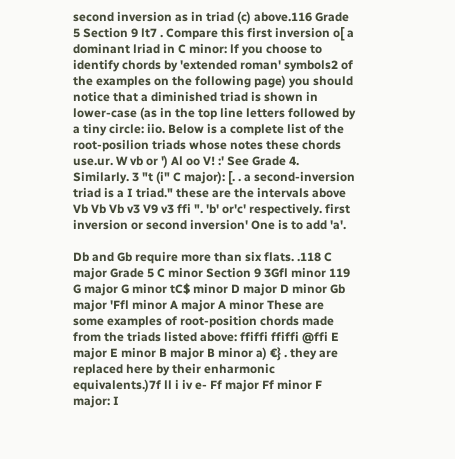second inversion as in triad (c) above.116 Grade 5 Section 9 lt7 . Compare this first inversion o[ a dominant lriad in C minor: lf you choose to identify chords by 'extended roman' symbols2 of the examples on the following page) you should notice that a diminished triad is shown in lower-case (as in the top line letters followed by a tiny circle: iio. Below is a complete list of the root-posilion triads whose notes these chords use.ur. W vb or ') Al oo V! :' See Grade 4. Similarly. 3 "t (i" C major): [. . a second-inversion triad is a I triad." these are the intervals above Vb Vb Vb v3 V9 v3 ffi ". 'b' or'c' respectively. first inversion or second inversion' One is to add 'a'.

Db and Gb require more than six flats. .118 C major Grade 5 C minor Section 9 3Gfl minor 119 G major G minor tC$ minor D major D minor Gb major 'Ffl minor A major A minor These are some examples of root-position chords made from the triads listed above: ffiffi ffiffi @ffi E major E minor B major B minor a) €} . they are replaced here by their enharmonic equivalents.)7f ll i iv e- Ff major Ff minor F major: I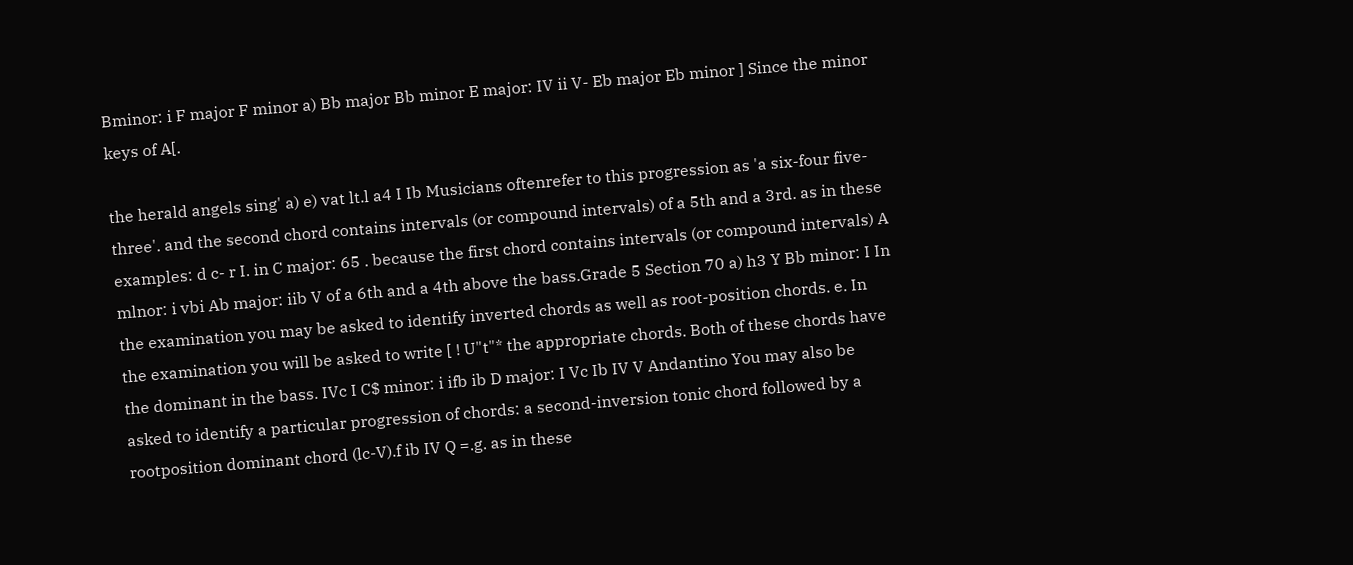Bminor: i F major F minor a) Bb major Bb minor E major: IV ii V- Eb major Eb minor ] Since the minor keys of A[.

the herald angels sing' a) e) vat lt.l a4 I Ib Musicians oftenrefer to this progression as 'a six-four five-three'. and the second chord contains intervals (or compound intervals) of a 5th and a 3rd. as in these examples: d c- r I. in C major: 65 . because the first chord contains intervals (or compound intervals) A mlnor: i vbi Ab major: iib V of a 6th and a 4th above the bass.Grade 5 Section 70 a) h3 Y Bb minor: I In the examination you may be asked to identify inverted chords as well as root-position chords. e. In the examination you will be asked to write [ ! U"t"* the appropriate chords. Both of these chords have the dominant in the bass. IVc I C$ minor: i ifb ib D major: I Vc Ib IV V Andantino You may also be asked to identify a particular progression of chords: a second-inversion tonic chord followed by a rootposition dominant chord (lc-V).f ib IV Q =.g. as in these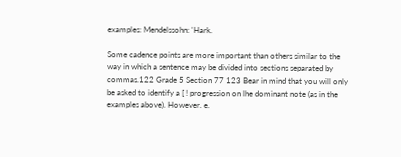examples: Mendelssohn: 'Hark.

Some cadence points are more important than others similar to the way in which a sentence may be divided into sections separated by commas.122 Grade 5 Section 77 123 Bear in mind that you will only be asked to identify a [ ! progression on lhe dominant note (as in the examples above). However. e.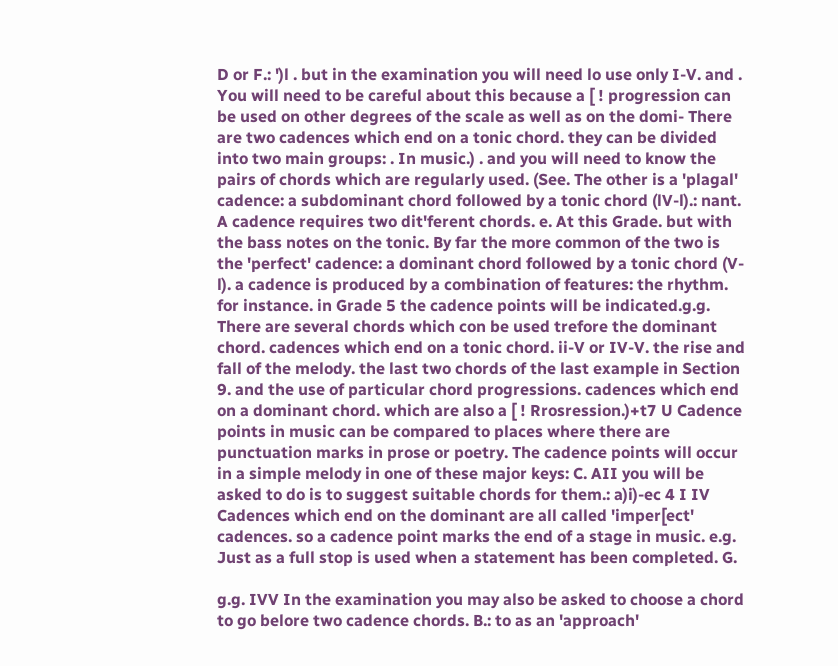D or F.: ')l . but in the examination you will need lo use only I-V. and . You will need to be careful about this because a [ ! progression can be used on other degrees of the scale as well as on the domi- There are two cadences which end on a tonic chord. they can be divided into two main groups: . In music.) . and you will need to know the pairs of chords which are regularly used. (See. The other is a 'plagal' cadence: a subdominant chord followed by a tonic chord (lV-l).: nant. A cadence requires two dit'ferent chords. e. At this Grade. but with the bass notes on the tonic. By far the more common of the two is the 'perfect' cadence: a dominant chord followed by a tonic chord (V-l). a cadence is produced by a combination of features: the rhythm. for instance. in Grade 5 the cadence points will be indicated.g.g. There are several chords which con be used trefore the dominant chord. cadences which end on a tonic chord. ii-V or IV-V. the rise and fall of the melody. the last two chords of the last example in Section 9. and the use of particular chord progressions. cadences which end on a dominant chord. which are also a [ ! Rrosression.)+t7 U Cadence points in music can be compared to places where there are punctuation marks in prose or poetry. The cadence points will occur in a simple melody in one of these major keys: C. AII you will be asked to do is to suggest suitable chords for them.: a)i)-ec 4 I IV Cadences which end on the dominant are all called 'imper[ect' cadences. so a cadence point marks the end of a stage in music. e.g. Just as a full stop is used when a statement has been completed. G.

g.g. IVV In the examination you may also be asked to choose a chord to go belore two cadence chords. B.: to as an 'approach'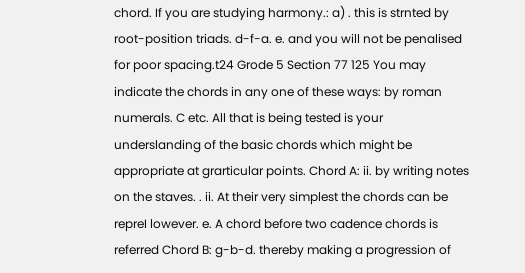chord. If you are studying harmony.: a) . this is strnted by root-position triads. d-f-a. e. and you will not be penalised for poor spacing.t24 Grode 5 Section 77 125 You may indicate the chords in any one of these ways: by roman numerals. C etc. All that is being tested is your underslanding of the basic chords which might be appropriate at grarticular points. Chord A: ii. by writing notes on the staves. . ii. At their very simplest the chords can be repreI lowever. e. A chord before two cadence chords is referred Chord B: g-b-d. thereby making a progression of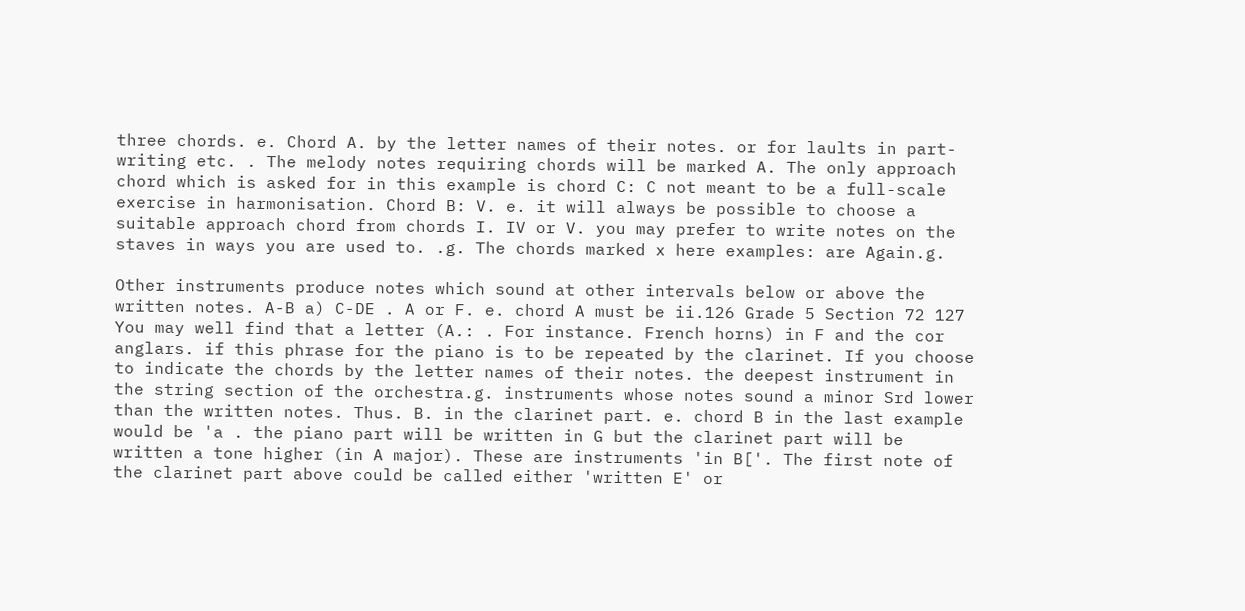three chords. e. Chord A. by the letter names of their notes. or for laults in part-writing etc. . The melody notes requiring chords will be marked A. The only approach chord which is asked for in this example is chord C: C not meant to be a full-scale exercise in harmonisation. Chord B: V. e. it will always be possible to choose a suitable approach chord from chords I. IV or V. you may prefer to write notes on the staves in ways you are used to. .g. The chords marked x here examples: are Again.g.

Other instruments produce notes which sound at other intervals below or above the written notes. A-B a) C-DE . A or F. e. chord A must be ii.126 Grade 5 Section 72 127 You may well find that a letter (A.: . For instance. French horns) in F and the cor anglars. if this phrase for the piano is to be repeated by the clarinet. If you choose to indicate the chords by the letter names of their notes. the deepest instrument in the string section of the orchestra.g. instruments whose notes sound a minor Srd lower than the written notes. Thus. B. in the clarinet part. e. chord B in the last example would be 'a . the piano part will be written in G but the clarinet part will be written a tone higher (in A major). These are instruments 'in B['. The first note of the clarinet part above could be called either 'written E' or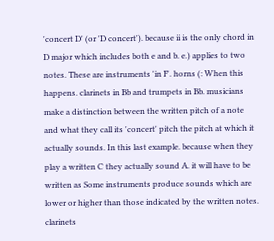'concert D' (or 'D concert'). because ii is the only chord in D major which includes both e and b. e.) applies to two notes. These are instruments 'in F'. horns (: When this happens. clarinets in Bb and trumpets in Bb. musicians make a distinction between the written pitch of a note and what they call its 'concert' pitch the pitch at which it actually sounds. In this last example. because when they play a written C they actually sound A. it will have to be written as Some instruments produce sounds which are lower or higher than those indicated by the written notes. clarinets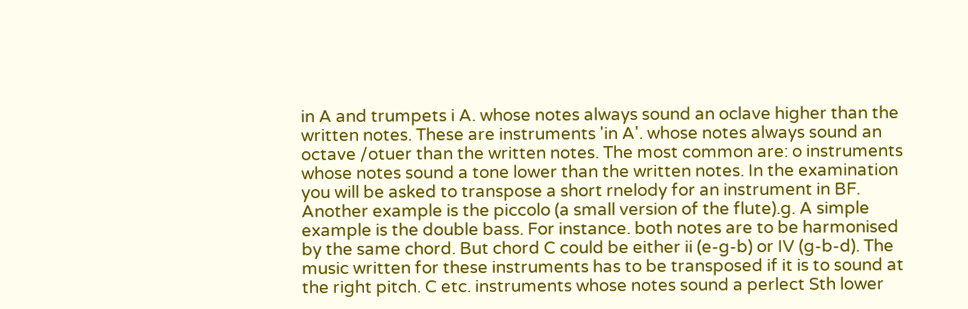in A and trumpets i A. whose notes always sound an oclave higher than the written notes. These are instruments 'in A'. whose notes always sound an octave /otuer than the written notes. The most common are: o instruments whose notes sound a tone lower than the written notes. In the examination you will be asked to transpose a short rnelody for an instrument in BF. Another example is the piccolo (a small version of the flute).g. A simple example is the double bass. For instance. both notes are to be harmonised by the same chord. But chord C could be either ii (e-g-b) or IV (g-b-d). The music written for these instruments has to be transposed if it is to sound at the right pitch. C etc. instruments whose notes sound a perlect Sth lower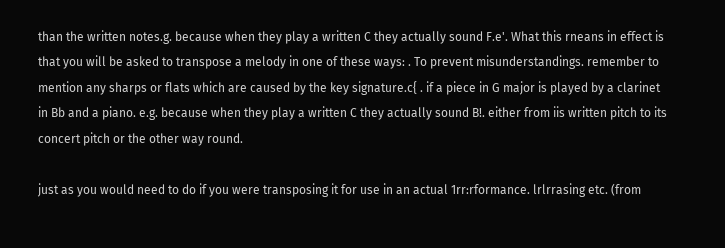than the written notes.g. because when they play a written C they actually sound F.e'. What this rneans in effect is that you will be asked to transpose a melody in one of these ways: . To prevent misunderstandings. remember to mention any sharps or flats which are caused by the key signature.c{ . if a piece in G major is played by a clarinet in Bb and a piano. e.g. because when they play a written C they actually sound B!. either from iis written pitch to its concert pitch or the other way round.

just as you would need to do if you were transposing it for use in an actual 1rr:rformance. lrlrrasing etc. (from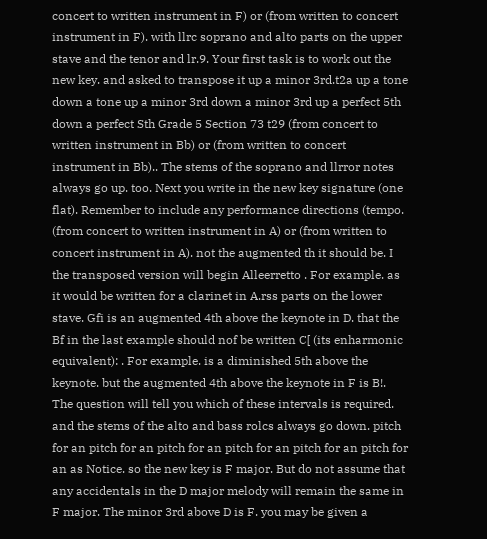concert to written instrument in F) or (from written to concert instrument in F). with llrc soprano and alto parts on the upper stave and the tenor and lr.9. Your first task is to work out the new key. and asked to transpose it up a minor 3rd.t2a up a tone down a tone up a minor 3rd down a minor 3rd up a perfect 5th down a perfect Sth Grade 5 Section 73 t29 (from concert to written instrument in Bb) or (from written to concert instrument in Bb).. The stems of the soprano and llrror notes always go up. too. Next you write in the new key signature (one flat). Remember to include any performance directions (tempo. (from concert to written instrument in A) or (from written to concert instrument in A). not the augmented th it should be. I the transposed version will begin Alleerretto . For example. as it would be written for a clarinet in A.rss parts on the lower stave. Gfi is an augmented 4th above the keynote in D. that the Bf in the last example should nof be written C[ (its enharmonic equivalent): . For example. is a diminished 5th above the keynote. but the augmented 4th above the keynote in F is B!. The question will tell you which of these intervals is required. and the stems of the alto and bass rolcs always go down. pitch for an pitch for an pitch for an pitch for an pitch for an pitch for an as Notice. so the new key is F major. But do not assume that any accidentals in the D major melody will remain the same in F major. The minor 3rd above D is F. you may be given a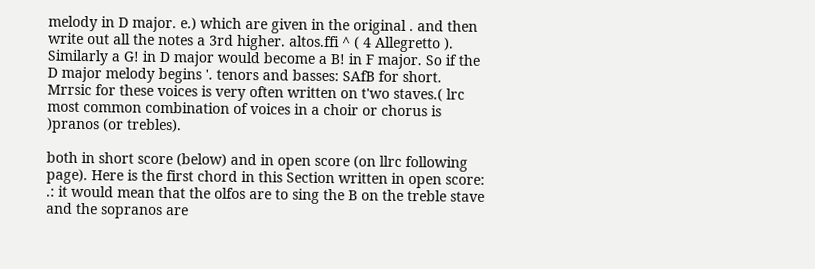melody in D major. e.) which are given in the original . and then write out all the notes a 3rd higher. altos.ffi ^ ( 4 Allegretto ). Similarly a G! in D major would become a B! in F major. So if the D major melody begins '. tenors and basses: SAfB for short. Mrrsic for these voices is very often written on t'wo staves.( lrc most common combination of voices in a choir or chorus is )pranos (or trebles).

both in short score (below) and in open score (on llrc following page). Here is the first chord in this Section written in open score: .: it would mean that the olfos are to sing the B on the treble stave and the sopranos are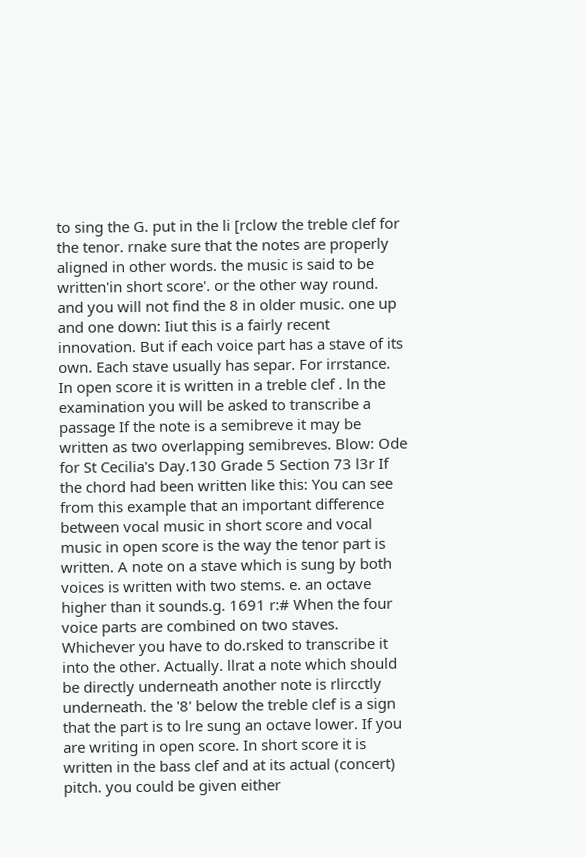to sing the G. put in the li [rclow the treble clef for the tenor. rnake sure that the notes are properly aligned in other words. the music is said to be written'in short score'. or the other way round. and you will not find the 8 in older music. one up and one down: Iiut this is a fairly recent innovation. But if each voice part has a stave of its own. Each stave usually has separ. For irrstance. In open score it is written in a treble clef . ln the examination you will be asked to transcribe a passage If the note is a semibreve it may be written as two overlapping semibreves. Blow: Ode for St Cecilia's Day.130 Grade 5 Section 73 l3r If the chord had been written like this: You can see from this example that an important difference between vocal music in short score and vocal music in open score is the way the tenor part is written. A note on a stave which is sung by both voices is written with two stems. e. an octave higher than it sounds.g. 1691 r:# When the four voice parts are combined on two staves. Whichever you have to do.rsked to transcribe it into the other. Actually. llrat a note which should be directly underneath another note is rlircctly underneath. the '8' below the treble clef is a sign that the part is to lre sung an octave lower. If you are writing in open score. In short score it is written in the bass clef and at its actual (concert) pitch. you could be given either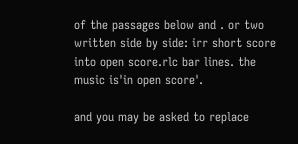of the passages below and . or two written side by side: irr short score into open score.rlc bar lines. the music is'in open score'.

and you may be asked to replace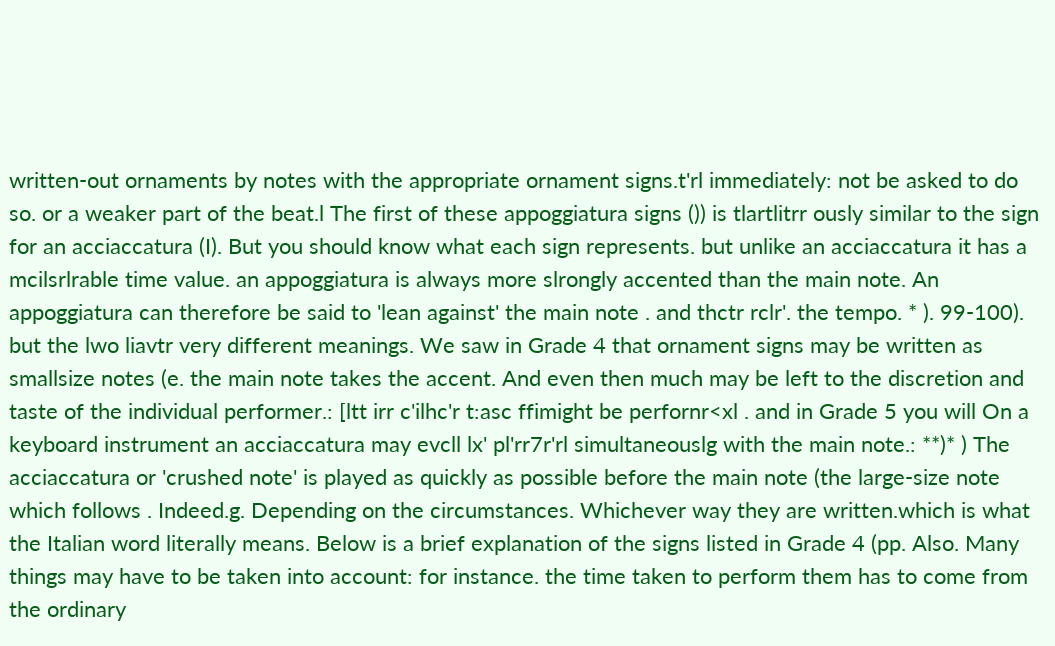written-out ornaments by notes with the appropriate ornament signs.t'rl immediately: not be asked to do so. or a weaker part of the beat.l The first of these appoggiatura signs ()) is tlartlitrr ously similar to the sign for an acciaccatura (I). But you should know what each sign represents. but unlike an acciaccatura it has a mcilsrlrable time value. an appoggiatura is always more slrongly accented than the main note. An appoggiatura can therefore be said to 'lean against' the main note . and thctr rclr'. the tempo. * ). 99-100). but the lwo liavtr very different meanings. We saw in Grade 4 that ornament signs may be written as smallsize notes (e. the main note takes the accent. And even then much may be left to the discretion and taste of the individual performer.: [ltt irr c'ilhc'r t:asc ffimight be perfornr<xl . and in Grade 5 you will On a keyboard instrument an acciaccatura may evcll lx' pl'rr7r'rl simultaneouslg with the main note.: **)* ) The acciaccatura or 'crushed note' is played as quickly as possible before the main note (the large-size note which follows . Indeed.g. Depending on the circumstances. Whichever way they are written.which is what the Italian word literally means. Below is a brief explanation of the signs listed in Grade 4 (pp. Also. Many things may have to be taken into account: for instance. the time taken to perform them has to come from the ordinary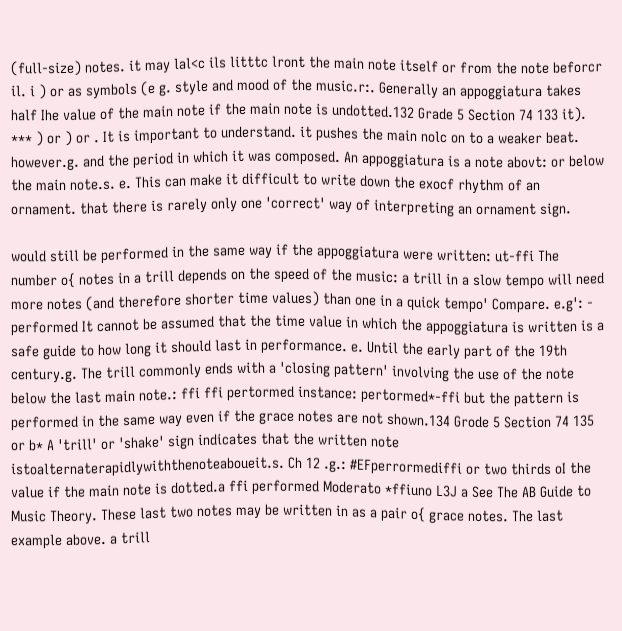(full-size) notes. it may lal<c ils litttc lront the main note itself or from the note beforcr il. i ) or as symbols (e g. style and mood of the music.r:. Generally an appoggiatura takes half Ihe value of the main note if the main note is undotted.132 Grade 5 Section 74 133 it). *** ) or ) or . It is important to understand. it pushes the main nolc on to a weaker beat. however.g. and the period in which it was composed. An appoggiatura is a note abovt: or below the main note.s. e. This can make it difficult to write down the exocf rhythm of an ornament. that there is rarely only one 'correct' way of interpreting an ornament sign.

would still be performed in the same way if the appoggiatura were written: ut-ffi The number o{ notes in a trill depends on the speed of the music: a trill in a slow tempo will need more notes (and therefore shorter time values) than one in a quick tempo' Compare. e.g': - performed It cannot be assumed that the time value in which the appoggiatura is written is a safe guide to how long it should last in performance. e. Until the early part of the 19th century.g. The trill commonly ends with a 'closing pattern' involving the use of the note below the last main note.: ffi ffi pertormed instance: pertormed*-ffi but the pattern is performed in the same way even if the grace notes are not shown.134 Grode 5 Section 74 135 or b* A 'trill' or 'shake' sign indicates that the written note istoalternaterapidlywiththenoteaboueit.s. Ch 12 .g.: #EFperrormediffi or two thirds oI the value if the main note is dotted.a ffi performed Moderato *ffiuno L3J a See The AB Guide to Music Theory. These last two notes may be written in as a pair o{ grace notes. The last example above. a trill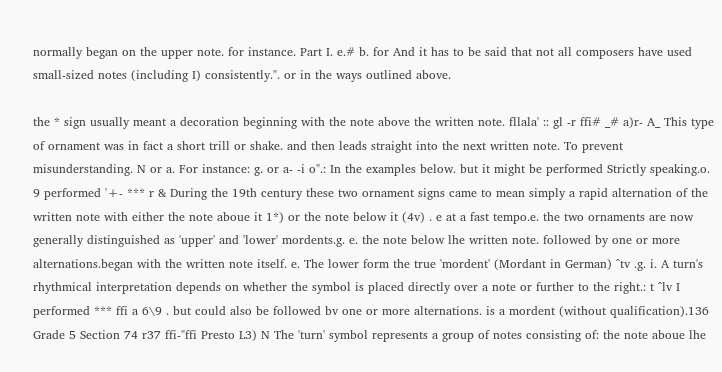normally began on the upper note. for instance. Part I. e.# b. for And it has to be said that not all composers have used small-sized notes (including I) consistently.". or in the ways outlined above.

the * sign usually meant a decoration beginning with the note above the written note. fllala' :: gl -r ffi# _# a)r- A_ This type of ornament was in fact a short trill or shake. and then leads straight into the next written note. To prevent misunderstanding. N or a. For instance: g. or a- -i o".: In the examples below. but it might be performed Strictly speaking.o. 9 performed '+- *** r & During the 19th century these two ornament signs came to mean simply a rapid alternation of the written note with either the note aboue it 1*) or the note below it (4v) . e at a fast tempo.e. the two ornaments are now generally distinguished as 'upper' and 'lower' mordents.g. e. the note below lhe written note. followed by one or more alternations.began with the written note itself. e. The lower form the true 'mordent' (Mordant in German) ^tv .g. i. A turn's rhythmical interpretation depends on whether the symbol is placed directly over a note or further to the right.: t ^lv I performed *** ffi a 6\9 . but could also be followed bv one or more alternations. is a mordent (without qualification).136 Grade 5 Section 74 r37 ffi-"ffi Presto L3) N The 'turn' symbol represents a group of notes consisting of: the note aboue lhe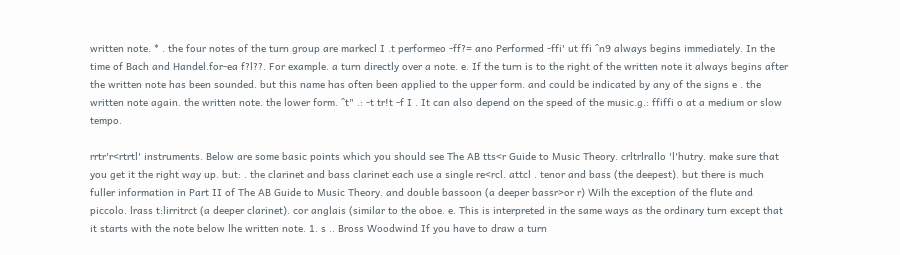written note. * . the four notes of the turn group are markecl I .t performeo -ff?= ano Performed -ffi' ut ffi ^n9 always begins immediately. In the time of Bach and Handel.for-ea f?l??. For example. a turn directly over a note. e. If the turn is to the right of the written note it always begins after the written note has been sounded. but this name has often been applied to the upper form. and could be indicated by any of the signs e . the written note again. the written note. the lower form. ^t" .: -t tr!t -f I . It can also depend on the speed of the music.g.: ffiffi o at a medium or slow tempo.

rrtr'r<rtrtl' instruments. Below are some basic points which you should see The AB tts<r Guide to Music Theory. crltrlrallo 'l'hutry. make sure that you get it the right way up. but: . the clarinet and bass clarinet each use a single re<rcl. attcl . tenor and bass (the deepest). but there is much fuller information in Part II of The AB Guide to Music Theory. and double bassoon (a deeper bassr>or r) Wilh the exception of the flute and piccolo. lrass t:lirritrct (a deeper clarinet). cor anglais (similar to the oboe. e. This is interpreted in the same ways as the ordinary turn except that it starts with the note below lhe written note. 1. s .. Bross Woodwind If you have to draw a turn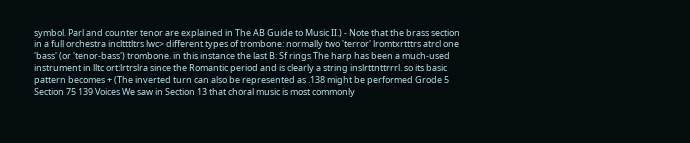symbol. Parl and counter tenor are explained in The AB Guide to Music II.) - Note that the brass section in a full orchestra incltttltrs lwc> different types of trombone: normally two 'terror' lromtxrtttrs atrcl one 'bass' (or 'tenor-bass') trombone. in this instance the last B: Sf rings The harp has been a much-used instrument in lltc ort:lrtrslra since the Romantic period and is clearly a string inslrttnttrrrl. so its basic pattern becomes + (The inverted turn can also be represented as .138 might be performed Grode 5 Section 75 139 Voices We saw in Section 13 that choral music is most commonly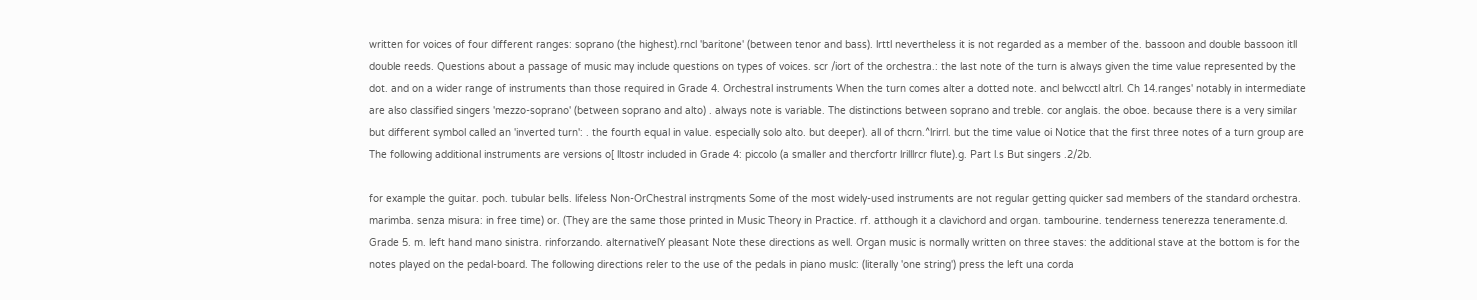written for voices of four different ranges: soprano (the highest).rncl 'baritone' (between tenor and bass). lrttl nevertheless it is not regarded as a member of the. bassoon and double bassoon itll double reeds. Questions about a passage of music may include questions on types of voices. scr /iort of the orchestra.: the last note of the turn is always given the time value represented by the dot. and on a wider range of instruments than those required in Grade 4. Orchestral instruments When the turn comes alter a dotted note. ancl belwcctl altrl. Ch 14.ranges' notably in intermediate are also classified singers 'mezzo-soprano' (between soprano and alto) . always note is variable. The distinctions between soprano and treble. cor anglais. the oboe. because there is a very similar but different symbol called an 'inverted turn': . the fourth equal in value. especially solo alto. but deeper). all of thcrn.^lrirrl. but the time value oi Notice that the first three notes of a turn group are The following additional instruments are versions o[ lltostr included in Grade 4: piccolo (a smaller and thercfortr lrilllrcr flute).g. Part l.s But singers .2/2b.

for example the guitar. poch. tubular bells. lifeless Non-OrChestral instrqments Some of the most widely-used instruments are not regular getting quicker sad members of the standard orchestra. marimba. senza misura: in free time) or. (They are the same those printed in Music Theory in Practice. rf. atthough it a clavichord and organ. tambourine. tenderness tenerezza teneramente.d. Grade 5. m. left hand mano sinistra. rinforzando. alternativelY pleasant Note these directions as well. Organ music is normally written on three staves: the additional stave at the bottom is for the notes played on the pedal-board. The following directions reler to the use of the pedals in piano muslc: (literally 'one string') press the left una corda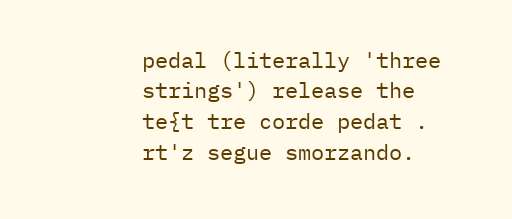pedal (literally 'three strings') release the te{t tre corde pedat . rt'z segue smorzando.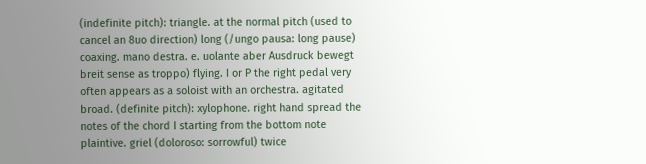(indefinite pitch): triangle. at the normal pitch (used to cancel an 8uo direction) long (/ungo pausa: long pause) coaxing. mano destra. e. uolante aber Ausdruck bewegt breit sense as troppo) flying. I or P the right pedal very often appears as a soloist with an orchestra. agitated broad. (definite pitch): xylophone. right hand spread the notes of the chord I starting from the bottom note plaintive. griel (doloroso: sorrowful) twice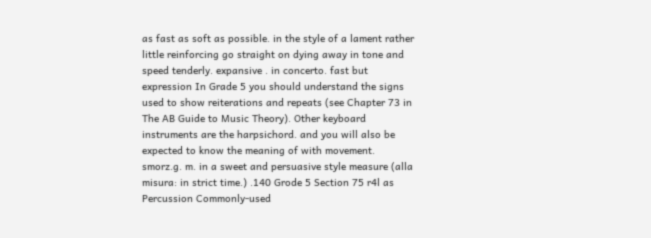as fast as soft as possible. in the style of a lament rather little reinforcing go straight on dying away in tone and speed tenderly. expansive . in concerto. fast but expression In Grade 5 you should understand the signs used to show reiterations and repeats (see Chapter 73 in The AB Guide to Music Theory). Other keyboard instruments are the harpsichord. and you will also be expected to know the meaning of with movement. smorz.g. m. in a sweet and persuasive style measure (alla misura: in strict time.) .140 Grode 5 Section 75 r4l as Percussion Commonly-used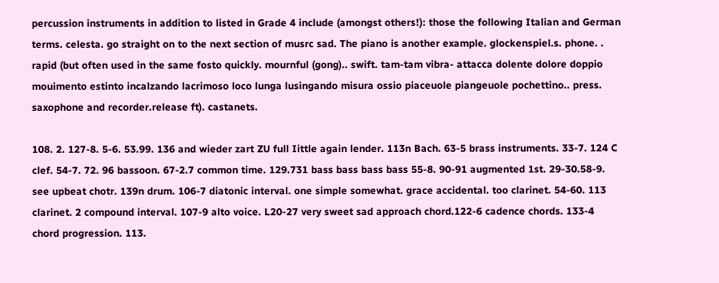percussion instruments in addition to listed in Grade 4 include (amongst others!): those the following Italian and German terms. celesta. go straight on to the next section of musrc sad. The piano is another example. glockenspiel.s. phone. . rapid (but often used in the same fosto quickly. mournful (gong).. swift. tam-tam vibra- attacca dolente dolore doppio mouimento estinto incalzando lacrimoso loco lunga lusingando misura ossio piaceuole piangeuole pochettino.. press. saxophone and recorder.release ft). castanets.

108. 2. 127-8. 5-6. 53.99. 136 and wieder zart ZU full Iittle again lender. 113n Bach. 63-5 brass instruments. 33-7. 124 C clef. 54-7. 72. 96 bassoon. 67-2.7 common time. 129.731 bass bass bass bass 55-8. 90-91 augmented 1st. 29-30.58-9. see upbeat chotr. 139n drum. 106-7 diatonic interval. one simple somewhat. grace accidental. too clarinet. 54-60. 113 clarinet. 2 compound interval. 107-9 alto voice. L20-27 very sweet sad approach chord.122-6 cadence chords. 133-4 chord progression. 113.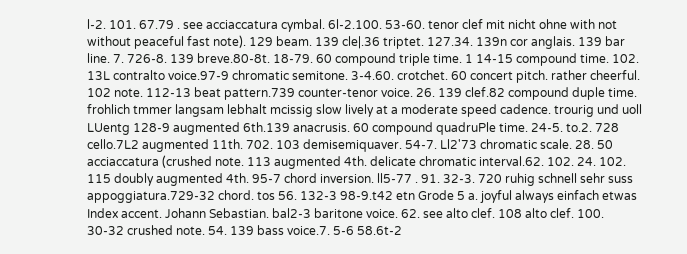l-2. 101. 67.79 . see acciaccatura cymbal. 6l-2.100. 53-60. tenor clef mit nicht ohne with not without peaceful fast note). 129 beam. 139 cle|.36 triptet. 127.34. 139n cor anglais. 139 bar line. 7. 726-8. 139 breve.80-8t. 18-79. 60 compound triple time. 1 14-15 compound time. 102. 13L contralto voice.97-9 chromatic semitone. 3-4.60. crotchet. 60 concert pitch. rather cheerful. 102 note. 112-13 beat pattern.739 counter-tenor voice. 26. 139 clef.82 compound duple time. frohlich tmmer langsam lebhalt mcissig slow lively at a moderate speed cadence. trourig und uoll LUentg 128-9 augmented 6th.139 anacrusis. 60 compound quadruPle time. 24-5. to.2. 728 cello.7L2 augmented 11th. 702. 103 demisemiquaver. 54-7. Ll2'73 chromatic scale. 28. 50 acciaccatura (crushed note. 113 augmented 4th. delicate chromatic interval.62. 102. 24. 102. 115 doubly augmented 4th. 95-7 chord inversion. ll5-77 . 91. 32-3. 720 ruhig schnell sehr suss appoggiatura.729-32 chord. tos 56. 132-3 98-9.t42 etn Grode 5 a. joyful always einfach etwas Index accent. Johann Sebastian. bal2-3 baritone voice. 62. see alto clef. 108 alto clef. 100. 30-32 crushed note. 54. 139 bass voice.7. 5-6 58.6t-2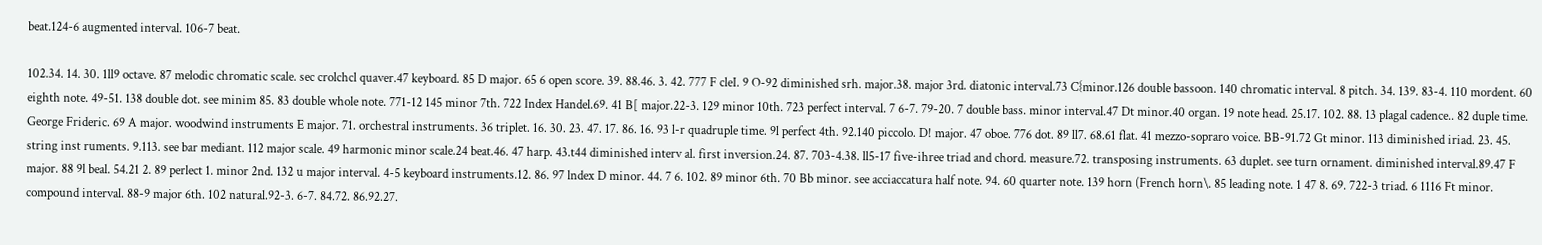beat.124-6 augmented interval. 106-7 beat.

102.34. 14. 30. 1ll9 octave. 87 melodic chromatic scale. sec crolchcl quaver.47 keyboard. 85 D major. 65 6 open score. 39. 88.46. 3. 42. 777 F cleI. 9 O-92 diminished srh. major.38. major 3rd. diatonic interval.73 C{minor.126 double bassoon. 140 chromatic interval. 8 pitch. 34. 139. 83-4. 110 mordent. 60 eighth note. 49-51. 138 double dot. see minim 85. 83 double whole note. 771-12 145 minor 7th. 722 Index Handel.69. 41 B[ major.22-3. 129 minor 10th. 723 perfect interval. 7 6-7. 79-20. 7 double bass. minor interval.47 Dt minor.40 organ. 19 note head. 25.17. 102. 88. 13 plagal cadence.. 82 duple time. George Frideric. 69 A major. woodwind instruments E major. 71. orchestral instruments. 36 triplet. 16. 30. 23. 47. 17. 86. 16. 93 l-r quadruple time. 9l perfect 4th. 92.140 piccolo. D! major. 47 oboe. 776 dot. 89 ll7. 68.61 flat. 41 mezzo-sopraro voice. BB-91.72 Gt minor. 113 diminished iriad. 23. 45. string inst ruments. 9.113. see bar mediant. 112 major scale. 49 harmonic minor scale.24 beat.46. 47 harp. 43.t44 diminished interv al. first inversion.24. 87. 703-4.38. ll5-17 five-ihree triad and chord. measure.72. transposing instruments. 63 duplet. see turn ornament. diminished interval.89.47 F major. 88 9l beal. 54.21 2. 89 perlect 1. minor 2nd. 132 u major interval. 4-5 keyboard instruments.12. 86. 97 lndex D minor. 44. 7 6. 102. 89 minor 6th. 70 Bb minor. see acciaccatura half note. 94. 60 quarter note. 139 horn (French horn\. 85 leading note. 1 47 8. 69. 722-3 triad. 6 1116 Ft minor. compound interval. 88-9 major 6th. 102 natural.92-3. 6-7. 84.72. 86.92.27.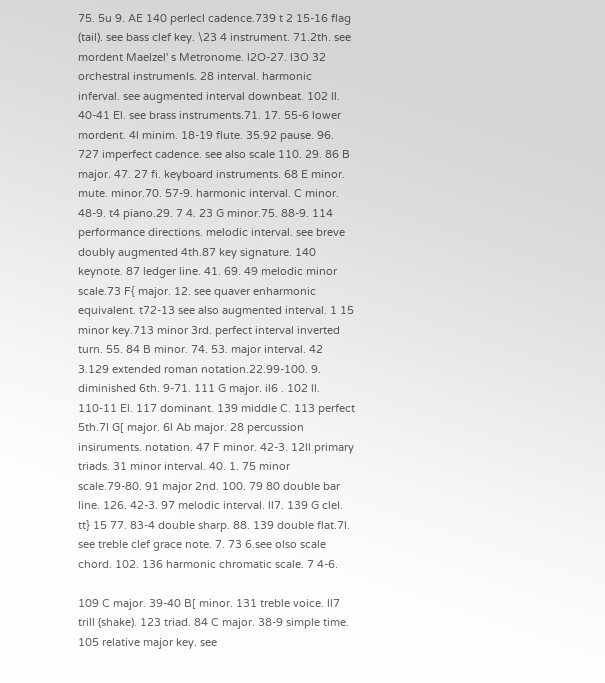75. 5u 9. AE 140 perlecl cadence.739 t 2 15-16 flag (tail). see bass clef key. \23 4 instrument. 71.2th. see mordent Maelzel' s Metronome. l2O-27. l3O 32 orchestral instrumenls. 28 interval. harmonic inferval. see augmented interval downbeat. 102 ll. 40-41 El. see brass instruments.71. 17. 55-6 lower mordent. 4l minim. 18-19 flute. 35.92 pause. 96. 727 imperfect cadence. see also scale 110. 29. 86 B major. 47. 27 fi. keyboard instruments. 68 E minor. mute. minor.70. 57-9. harmonic interval. C minor. 48-9. t4 piano.29. 7 4. 23 G minor.75. 88-9. 114 performance directions. melodic interval. see breve doubly augmented 4th.87 key signature. 140 keynote. 87 ledger line. 41. 69. 49 melodic minor scale.73 F{ major. 12. see quaver enharmonic equivalent. t72-13 see also augmented interval. 1 15 minor key.713 minor 3rd. perfect interval inverted turn. 55. 84 B minor. 74. 53. major interval. 42 3.129 extended roman notation.22.99-100. 9. diminished 6th. 9-71. 111 G major. il6 . 102 ll. 110-11 El. 117 dominant. 139 middle C. 113 perfect 5th.7l G[ major. 6l Ab major. 28 percussion insiruments. notation. 47 F minor. 42-3. 12ll primary triads. 31 minor interval. 40. 1. 75 minor scale.79-80. 91 major 2nd. 100. 79 80 double bar line. 126. 42-3. 97 melodic interval. ll7. 139 G cleI. tt} 15 77. 83-4 double sharp. 88. 139 double flat.7l. see treble clef grace note. 7. 73 6.see olso scale chord. 102. 136 harmonic chromatic scale. 7 4-6.

109 C major. 39-40 B[ minor. 131 treble voice. ll7 trill (shake). 123 triad. 84 C major. 38-9 simple time. 105 relative major key. see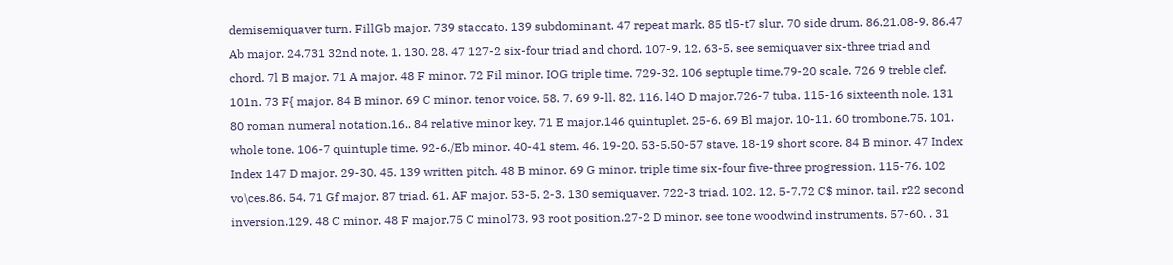demisemiquaver turn. FillGb major. 739 staccato. 139 subdominant. 47 repeat mark. 85 tl5-t7 slur. 70 side drum. 86.21.08-9. 86.47 Ab major. 24.731 32nd note. 1. 130. 28. 47 127-2 six-four triad and chord. 107-9. 12. 63-5. see semiquaver six-three triad and chord. 7l B major. 71 A major. 48 F minor. 72 Fil minor. IOG triple time. 729-32. 106 septuple time.79-20 scale. 726 9 treble clef. 101n. 73 F{ major. 84 B minor. 69 C minor. tenor voice. 58. 7. 69 9-ll. 82. 116. l4O D major.726-7 tuba. 115-16 sixteenth nole. 131 80 roman numeral notation.16.. 84 relative minor key. 71 E major.146 quintuplet. 25-6. 69 Bl major. 10-11. 60 trombone.75. 101. whole tone. 106-7 quintuple time. 92-6./Eb minor. 40-41 stem. 46. 19-20. 53-5.50-57 stave. 18-19 short score. 84 B minor. 47 Index Index 147 D major. 29-30. 45. 139 written pitch. 48 B minor. 69 G minor. triple time six-four five-three progression. 115-76. 102 vo\ces.86. 54. 71 Gf major. 87 triad. 61. AF major. 53-5. 2-3. 130 semiquaver. 722-3 triad. 102. 12. 5-7.72 C$ minor. tail. r22 second inversion.129. 48 C minor. 48 F major.75 C minol73. 93 root position.27-2 D minor. see tone woodwind instruments. 57-60. . 31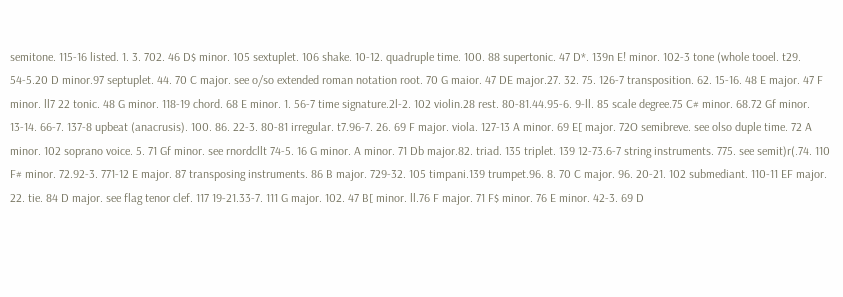semitone. 115-16 listed. 1. 3. 702. 46 D$ minor. 105 sextuplet. 106 shake. 10-12. quadruple time. 100. 88 supertonic. 47 D*. 139n E! minor. 102-3 tone (whole tooel. t29. 54-5.20 D minor.97 septuplet. 44. 70 C major. see o/so extended roman notation root. 70 G maior. 47 DE major.27. 32. 75. 126-7 transposition. 62. 15-16. 48 E major. 47 F minor. ll7 22 tonic. 48 G minor. 118-19 chord. 68 E minor. 1. 56-7 time signature.2l-2. 102 violin.28 rest. 80-81.44.95-6. 9-ll. 85 scale degree.75 C# minor. 68.72 Gf minor. 13-14. 66-7. 137-8 upbeat (anacrusis). 100. 86. 22-3. 80-81 irregular. t7.96-7. 26. 69 F major. viola. 127-13 A minor. 69 E[ major. 72O semibreve. see olso duple time. 72 A minor. 102 soprano voice. 5. 71 Gf minor. see rnordcllt 74-5. 16 G minor. A minor. 71 Db major.82. triad. 135 triplet. 139 12-73.6-7 string instruments. 775. see semit)r(.74. 110 F# minor. 72.92-3. 771-12 E major. 87 transposing instruments. 86 B major. 729-32. 105 timpani.139 trumpet.96. 8. 70 C major. 96. 20-21. 102 submediant. 110-11 EF major. 22. tie. 84 D major. see flag tenor clef. 117 19-21.33-7. 111 G major. 102. 47 B[ minor. ll.76 F major. 71 F$ minor. 76 E minor. 42-3. 69 D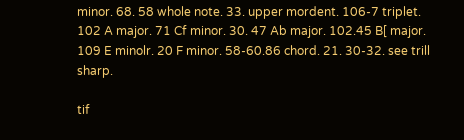minor. 68. 58 whole note. 33. upper mordent. 106-7 triplet. 102 A major. 71 Cf minor. 30. 47 Ab major. 102.45 B[ major. 109 E minolr. 20 F minor. 58-60.86 chord. 21. 30-32. see trill sharp.

tif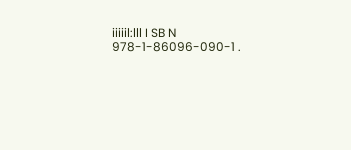iiiiil:lll I SB N 978-1-86096-090-1 .